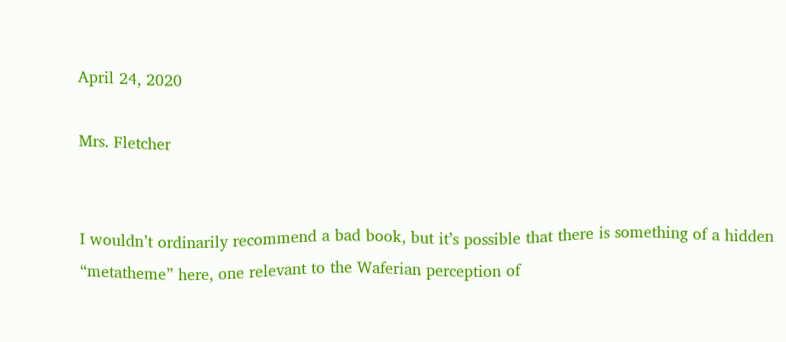April 24, 2020

Mrs. Fletcher


I wouldn’t ordinarily recommend a bad book, but it’s possible that there is something of a hidden “metatheme” here, one relevant to the Waferian perception of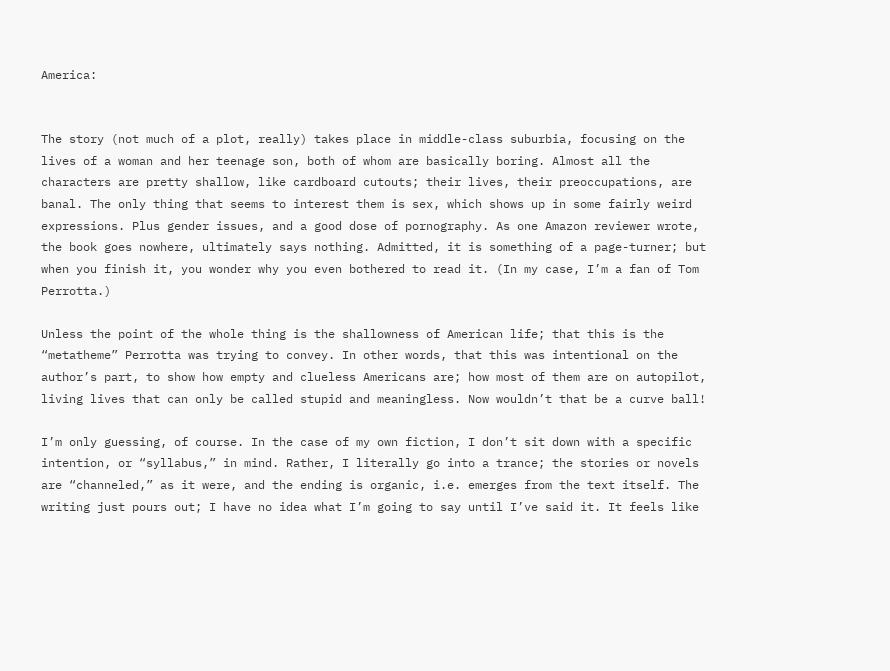America:


The story (not much of a plot, really) takes place in middle-class suburbia, focusing on the lives of a woman and her teenage son, both of whom are basically boring. Almost all the characters are pretty shallow, like cardboard cutouts; their lives, their preoccupations, are banal. The only thing that seems to interest them is sex, which shows up in some fairly weird expressions. Plus gender issues, and a good dose of pornography. As one Amazon reviewer wrote, the book goes nowhere, ultimately says nothing. Admitted, it is something of a page-turner; but when you finish it, you wonder why you even bothered to read it. (In my case, I’m a fan of Tom Perrotta.)

Unless the point of the whole thing is the shallowness of American life; that this is the “metatheme” Perrotta was trying to convey. In other words, that this was intentional on the author’s part, to show how empty and clueless Americans are; how most of them are on autopilot, living lives that can only be called stupid and meaningless. Now wouldn’t that be a curve ball!

I’m only guessing, of course. In the case of my own fiction, I don’t sit down with a specific intention, or “syllabus,” in mind. Rather, I literally go into a trance; the stories or novels are “channeled,” as it were, and the ending is organic, i.e. emerges from the text itself. The writing just pours out; I have no idea what I’m going to say until I’ve said it. It feels like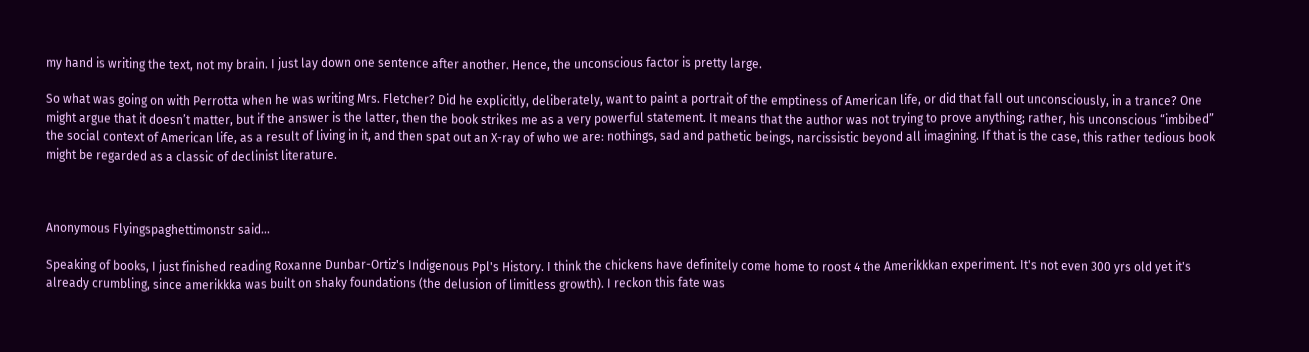my hand is writing the text, not my brain. I just lay down one sentence after another. Hence, the unconscious factor is pretty large.

So what was going on with Perrotta when he was writing Mrs. Fletcher? Did he explicitly, deliberately, want to paint a portrait of the emptiness of American life, or did that fall out unconsciously, in a trance? One might argue that it doesn’t matter, but if the answer is the latter, then the book strikes me as a very powerful statement. It means that the author was not trying to prove anything; rather, his unconscious “imbibed” the social context of American life, as a result of living in it, and then spat out an X-ray of who we are: nothings, sad and pathetic beings, narcissistic beyond all imagining. If that is the case, this rather tedious book might be regarded as a classic of declinist literature.



Anonymous Flyingspaghettimonstr said...

Speaking of books, I just finished reading Roxanne Dunbar-Ortiz's Indigenous Ppl's History. I think the chickens have definitely come home to roost 4 the Amerikkkan experiment. It's not even 300 yrs old yet it's already crumbling, since amerikkka was built on shaky foundations (the delusion of limitless growth). I reckon this fate was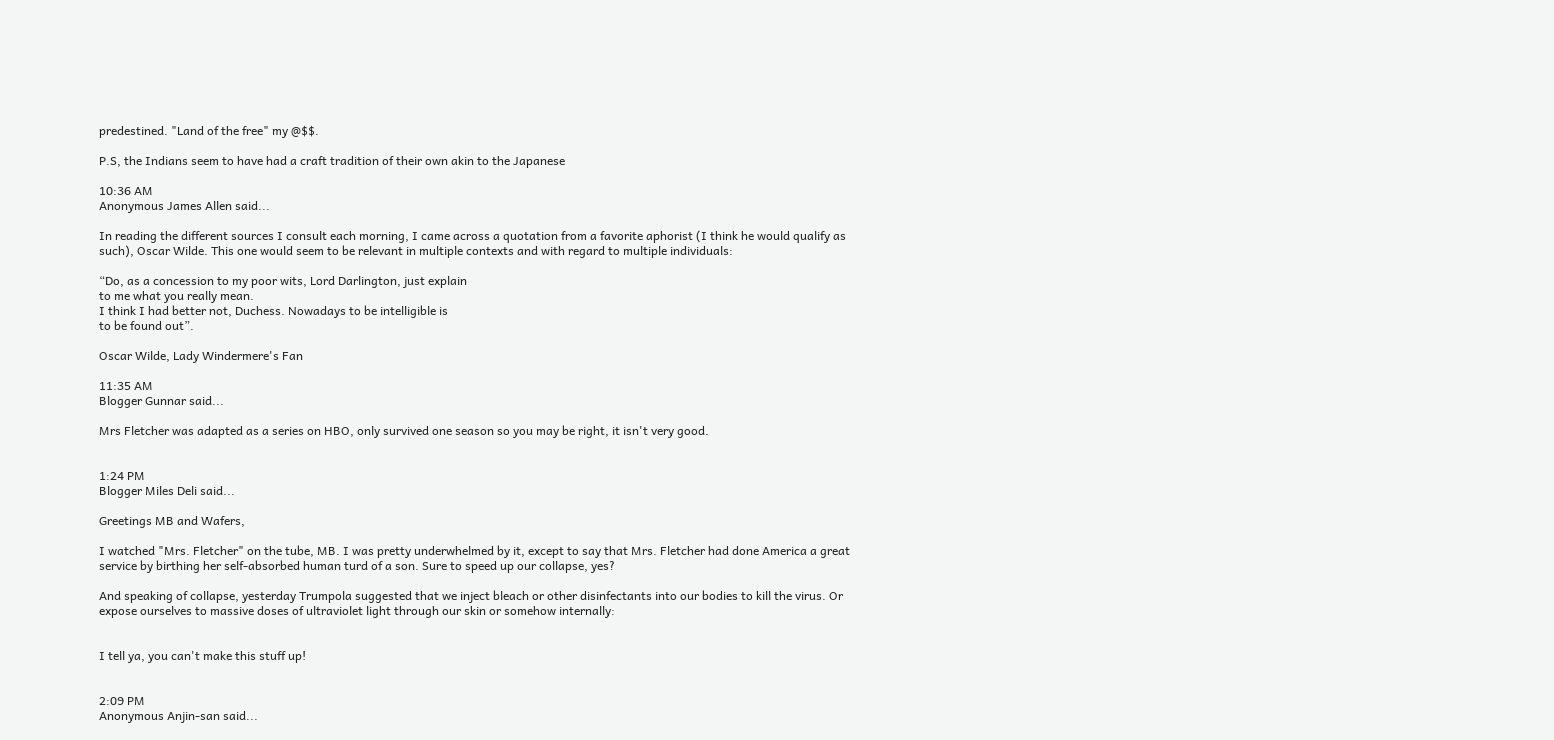predestined. "Land of the free" my @$$.

P.S, the Indians seem to have had a craft tradition of their own akin to the Japanese

10:36 AM
Anonymous James Allen said...

In reading the different sources I consult each morning, I came across a quotation from a favorite aphorist (I think he would qualify as such), Oscar Wilde. This one would seem to be relevant in multiple contexts and with regard to multiple individuals:

“Do, as a concession to my poor wits, Lord Darlington, just explain
to me what you really mean.
I think I had better not, Duchess. Nowadays to be intelligible is
to be found out”.

Oscar Wilde, Lady Windermere's Fan

11:35 AM
Blogger Gunnar said...

Mrs Fletcher was adapted as a series on HBO, only survived one season so you may be right, it isn't very good.


1:24 PM
Blogger Miles Deli said...

Greetings MB and Wafers,

I watched "Mrs. Fletcher" on the tube, MB. I was pretty underwhelmed by it, except to say that Mrs. Fletcher had done America a great service by birthing her self-absorbed human turd of a son. Sure to speed up our collapse, yes?

And speaking of collapse, yesterday Trumpola suggested that we inject bleach or other disinfectants into our bodies to kill the virus. Or expose ourselves to massive doses of ultraviolet light through our skin or somehow internally:


I tell ya, you can't make this stuff up!


2:09 PM
Anonymous Anjin-san said...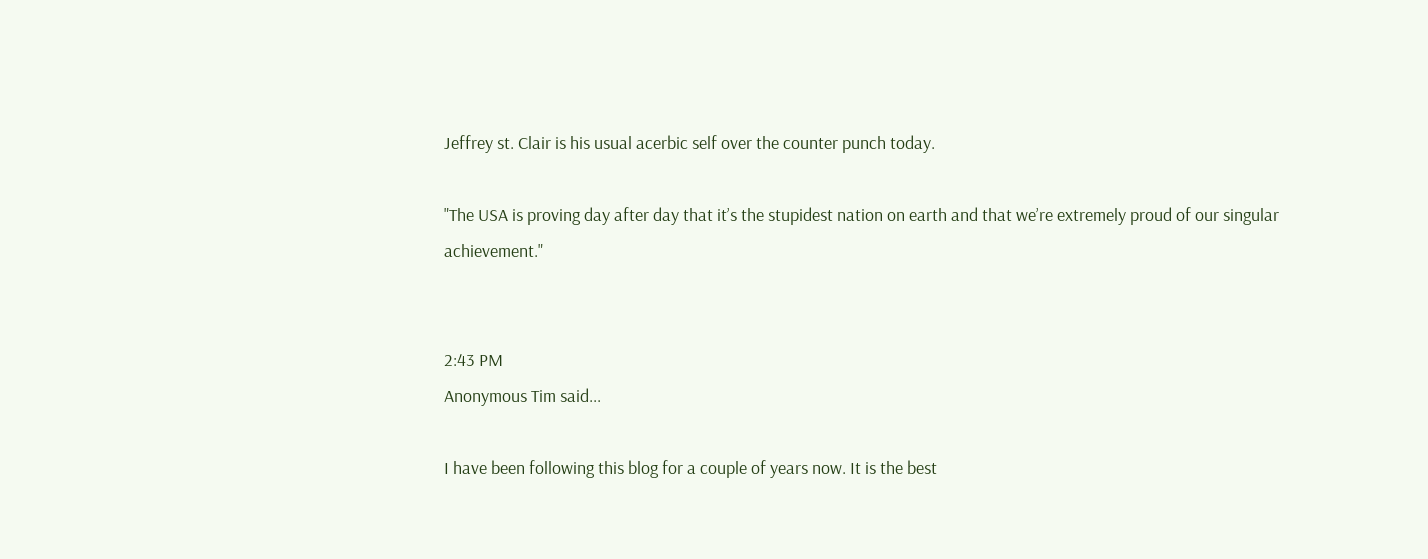Jeffrey st. Clair is his usual acerbic self over the counter punch today.

"The USA is proving day after day that it’s the stupidest nation on earth and that we’re extremely proud of our singular achievement."


2:43 PM
Anonymous Tim said...

I have been following this blog for a couple of years now. It is the best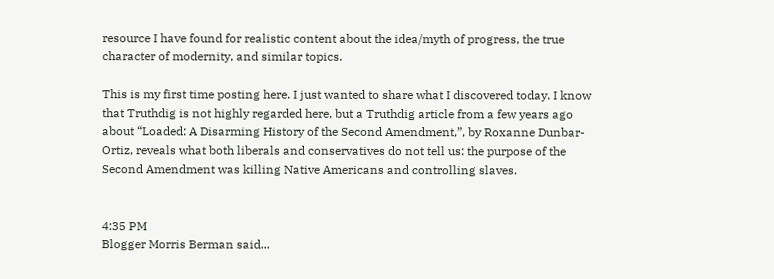resource I have found for realistic content about the idea/myth of progress, the true character of modernity, and similar topics.

This is my first time posting here. I just wanted to share what I discovered today. I know that Truthdig is not highly regarded here, but a Truthdig article from a few years ago about “Loaded: A Disarming History of the Second Amendment,”, by Roxanne Dunbar-Ortiz, reveals what both liberals and conservatives do not tell us: the purpose of the Second Amendment was killing Native Americans and controlling slaves.


4:35 PM
Blogger Morris Berman said...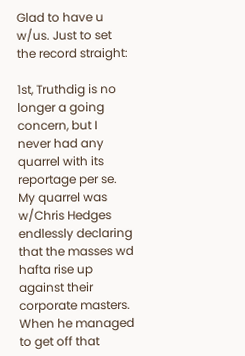Glad to have u w/us. Just to set the record straight:

1st, Truthdig is no longer a going concern, but I never had any quarrel with its reportage per se. My quarrel was w/Chris Hedges endlessly declaring that the masses wd hafta rise up against their corporate masters. When he managed to get off that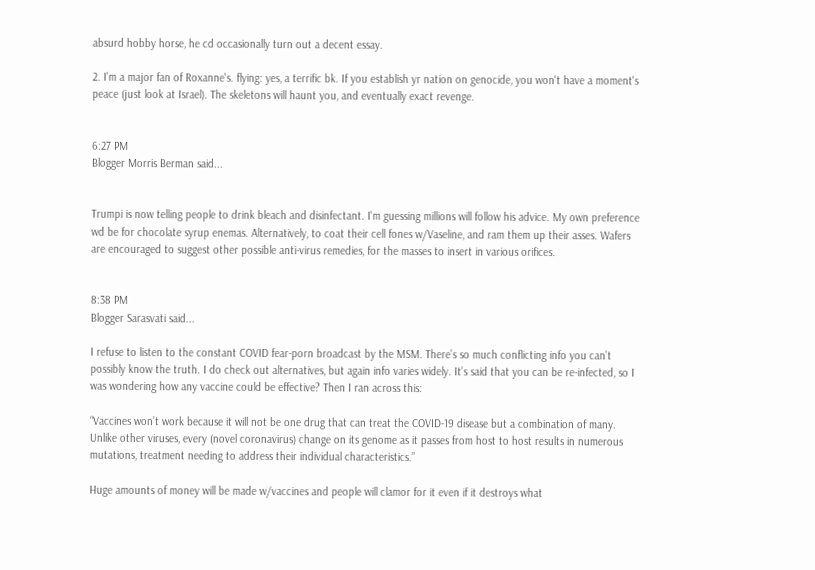absurd hobby horse, he cd occasionally turn out a decent essay.

2. I'm a major fan of Roxanne's. flying: yes, a terrific bk. If you establish yr nation on genocide, you won't have a moment's peace (just look at Israel). The skeletons will haunt you, and eventually exact revenge.


6:27 PM
Blogger Morris Berman said...


Trumpi is now telling people to drink bleach and disinfectant. I'm guessing millions will follow his advice. My own preference wd be for chocolate syrup enemas. Alternatively, to coat their cell fones w/Vaseline, and ram them up their asses. Wafers are encouraged to suggest other possible anti-virus remedies, for the masses to insert in various orifices.


8:38 PM
Blogger Sarasvati said...

I refuse to listen to the constant COVID fear-porn broadcast by the MSM. There’s so much conflicting info you can’t possibly know the truth. I do check out alternatives, but again info varies widely. It’s said that you can be re-infected, so I was wondering how any vaccine could be effective? Then I ran across this:

“Vaccines won’t work because it will not be one drug that can treat the COVID-19 disease but a combination of many. Unlike other viruses, every (novel coronavirus) change on its genome as it passes from host to host results in numerous mutations, treatment needing to address their individual characteristics.”

Huge amounts of money will be made w/vaccines and people will clamor for it even if it destroys what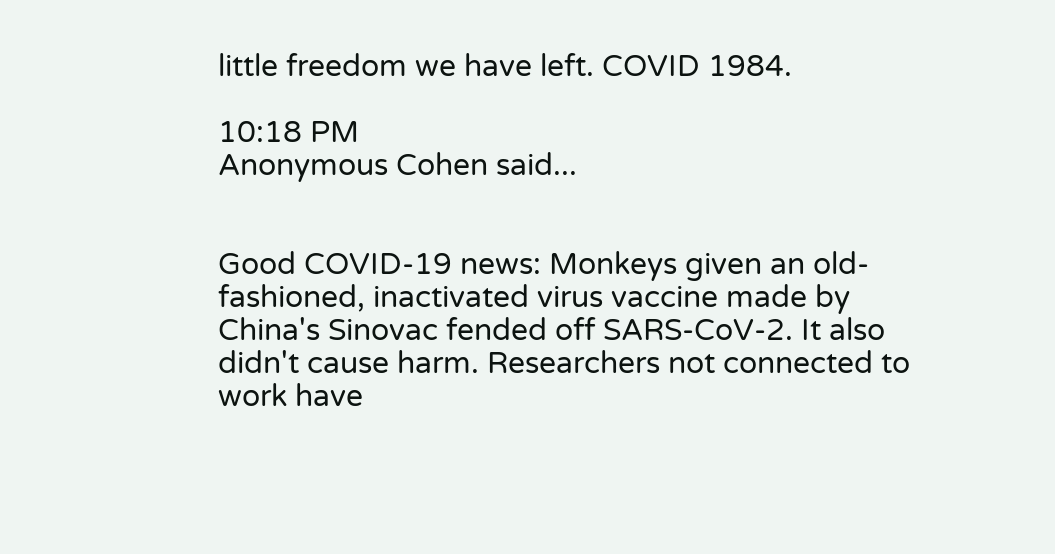little freedom we have left. COVID 1984.

10:18 PM
Anonymous Cohen said...


Good COVID-19 news: Monkeys given an old-fashioned, inactivated virus vaccine made by China's Sinovac fended off SARS-CoV-2. It also didn't cause harm. Researchers not connected to work have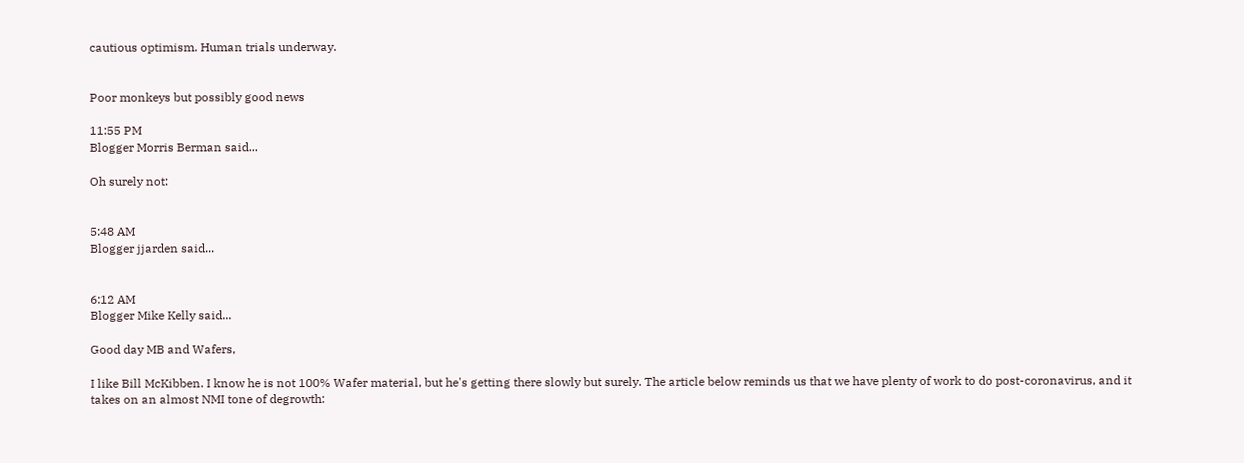cautious optimism. Human trials underway.


Poor monkeys but possibly good news

11:55 PM
Blogger Morris Berman said...

Oh surely not:


5:48 AM
Blogger jjarden said...


6:12 AM
Blogger Mike Kelly said...

Good day MB and Wafers,

I like Bill McKibben. I know he is not 100% Wafer material, but he's getting there slowly but surely. The article below reminds us that we have plenty of work to do post-coronavirus, and it takes on an almost NMI tone of degrowth: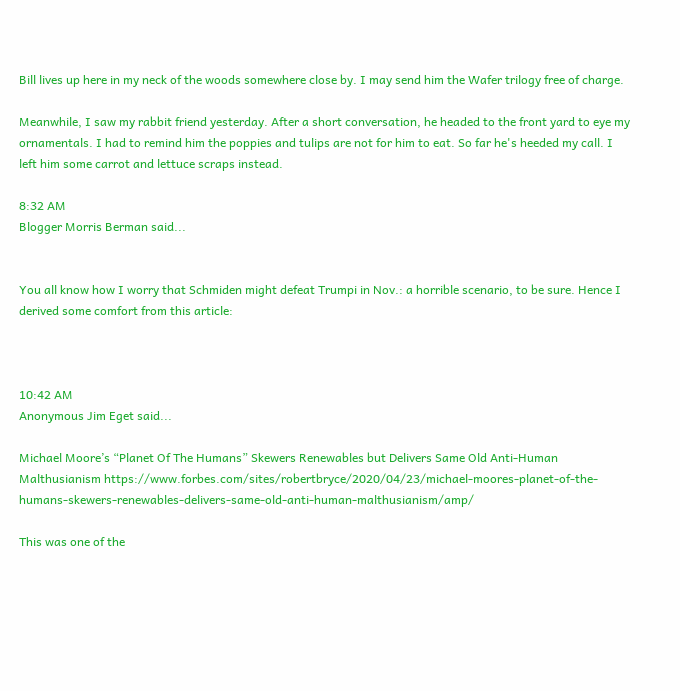Bill lives up here in my neck of the woods somewhere close by. I may send him the Wafer trilogy free of charge.

Meanwhile, I saw my rabbit friend yesterday. After a short conversation, he headed to the front yard to eye my ornamentals. I had to remind him the poppies and tulips are not for him to eat. So far he's heeded my call. I left him some carrot and lettuce scraps instead.

8:32 AM
Blogger Morris Berman said...


You all know how I worry that Schmiden might defeat Trumpi in Nov.: a horrible scenario, to be sure. Hence I derived some comfort from this article:



10:42 AM
Anonymous Jim Eget said...

Michael Moore’s “Planet Of The Humans” Skewers Renewables but Delivers Same Old Anti-Human Malthusianism https://www.forbes.com/sites/robertbryce/2020/04/23/michael-moores-planet-of-the-humans-skewers-renewables-delivers-same-old-anti-human-malthusianism/amp/

This was one of the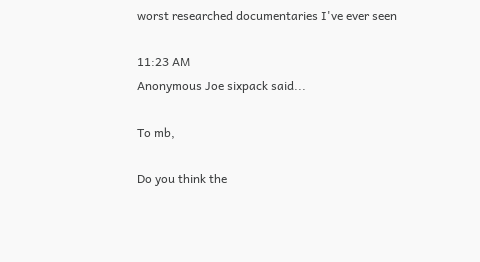worst researched documentaries I've ever seen

11:23 AM
Anonymous Joe sixpack said...

To mb,

Do you think the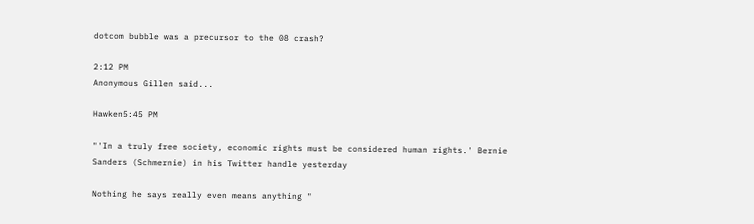dotcom bubble was a precursor to the 08 crash?

2:12 PM
Anonymous Gillen said...

Hawken5:45 PM

"'In a truly free society, economic rights must be considered human rights.' Bernie Sanders (Schmernie) in his Twitter handle yesterday

Nothing he says really even means anything "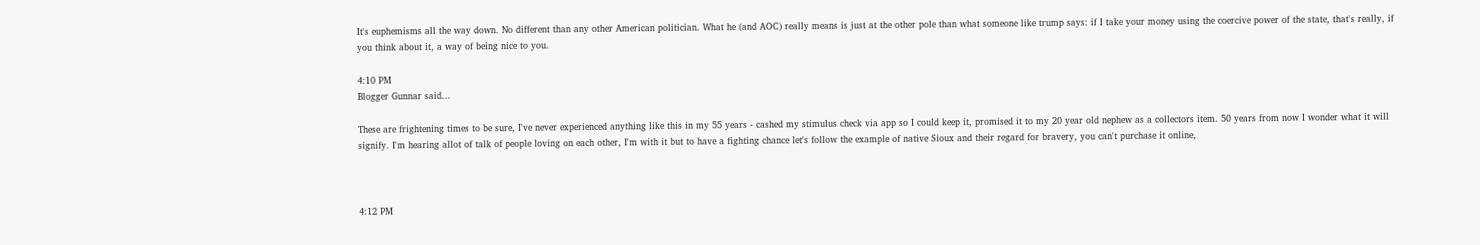It's euphemisms all the way down. No different than any other American politician. What he (and AOC) really means is just at the other pole than what someone like trump says: if I take your money using the coercive power of the state, that's really, if you think about it, a way of being nice to you.

4:10 PM
Blogger Gunnar said...

These are frightening times to be sure, I've never experienced anything like this in my 55 years - cashed my stimulus check via app so I could keep it, promised it to my 20 year old nephew as a collectors item. 50 years from now I wonder what it will signify. I'm hearing allot of talk of people loving on each other, I'm with it but to have a fighting chance let's follow the example of native Sioux and their regard for bravery, you can't purchase it online,



4:12 PM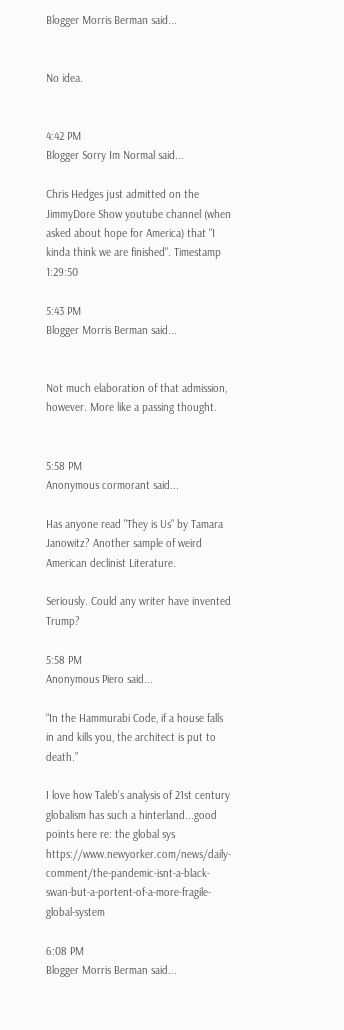Blogger Morris Berman said...


No idea.


4:42 PM
Blogger Sorry Im Normal said...

Chris Hedges just admitted on the JimmyDore Show youtube channel (when asked about hope for America) that "I kinda think we are finished". Timestamp 1:29:50

5:43 PM
Blogger Morris Berman said...


Not much elaboration of that admission, however. More like a passing thought.


5:58 PM
Anonymous cormorant said...

Has anyone read "They is Us" by Tamara Janowitz? Another sample of weird American declinist Literature.

Seriously. Could any writer have invented Trump?

5:58 PM
Anonymous Piero said...

“In the Hammurabi Code, if a house falls in and kills you, the architect is put to death.”

I love how Taleb’s analysis of 21st century globalism has such a hinterland...good points here re: the global sys https://www.newyorker.com/news/daily-comment/the-pandemic-isnt-a-black-swan-but-a-portent-of-a-more-fragile-global-system

6:08 PM
Blogger Morris Berman said...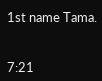1st name Tama.


7:21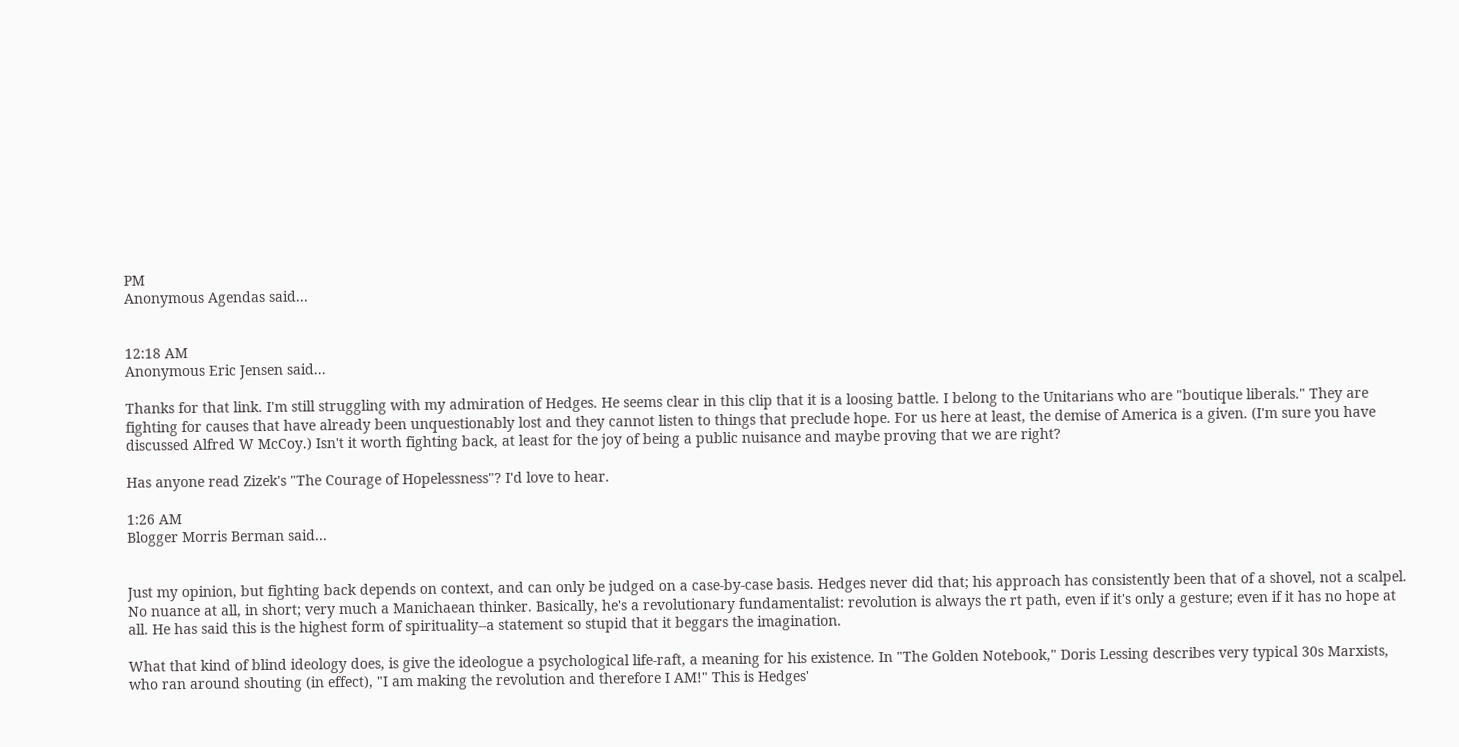PM
Anonymous Agendas said...


12:18 AM
Anonymous Eric Jensen said...

Thanks for that link. I'm still struggling with my admiration of Hedges. He seems clear in this clip that it is a loosing battle. I belong to the Unitarians who are "boutique liberals." They are fighting for causes that have already been unquestionably lost and they cannot listen to things that preclude hope. For us here at least, the demise of America is a given. (I'm sure you have discussed Alfred W McCoy.) Isn't it worth fighting back, at least for the joy of being a public nuisance and maybe proving that we are right?

Has anyone read Zizek's "The Courage of Hopelessness"? I'd love to hear.

1:26 AM
Blogger Morris Berman said...


Just my opinion, but fighting back depends on context, and can only be judged on a case-by-case basis. Hedges never did that; his approach has consistently been that of a shovel, not a scalpel. No nuance at all, in short; very much a Manichaean thinker. Basically, he's a revolutionary fundamentalist: revolution is always the rt path, even if it's only a gesture; even if it has no hope at all. He has said this is the highest form of spirituality--a statement so stupid that it beggars the imagination.

What that kind of blind ideology does, is give the ideologue a psychological life-raft, a meaning for his existence. In "The Golden Notebook," Doris Lessing describes very typical 30s Marxists, who ran around shouting (in effect), "I am making the revolution and therefore I AM!" This is Hedges'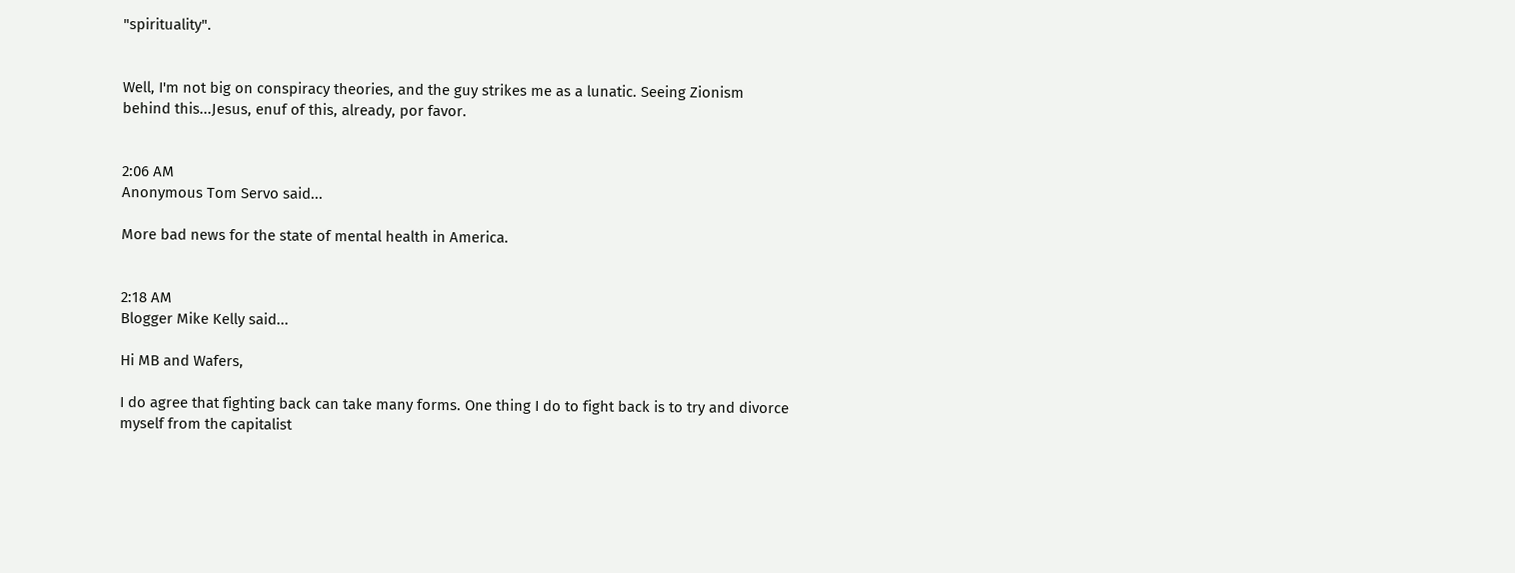"spirituality".


Well, I'm not big on conspiracy theories, and the guy strikes me as a lunatic. Seeing Zionism behind this...Jesus, enuf of this, already, por favor.


2:06 AM
Anonymous Tom Servo said...

More bad news for the state of mental health in America.


2:18 AM
Blogger Mike Kelly said...

Hi MB and Wafers,

I do agree that fighting back can take many forms. One thing I do to fight back is to try and divorce myself from the capitalist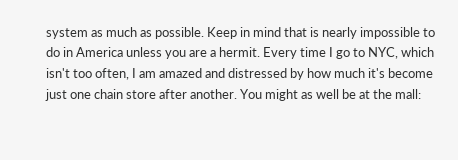system as much as possible. Keep in mind that is nearly impossible to do in America unless you are a hermit. Every time I go to NYC, which isn't too often, I am amazed and distressed by how much it's become just one chain store after another. You might as well be at the mall: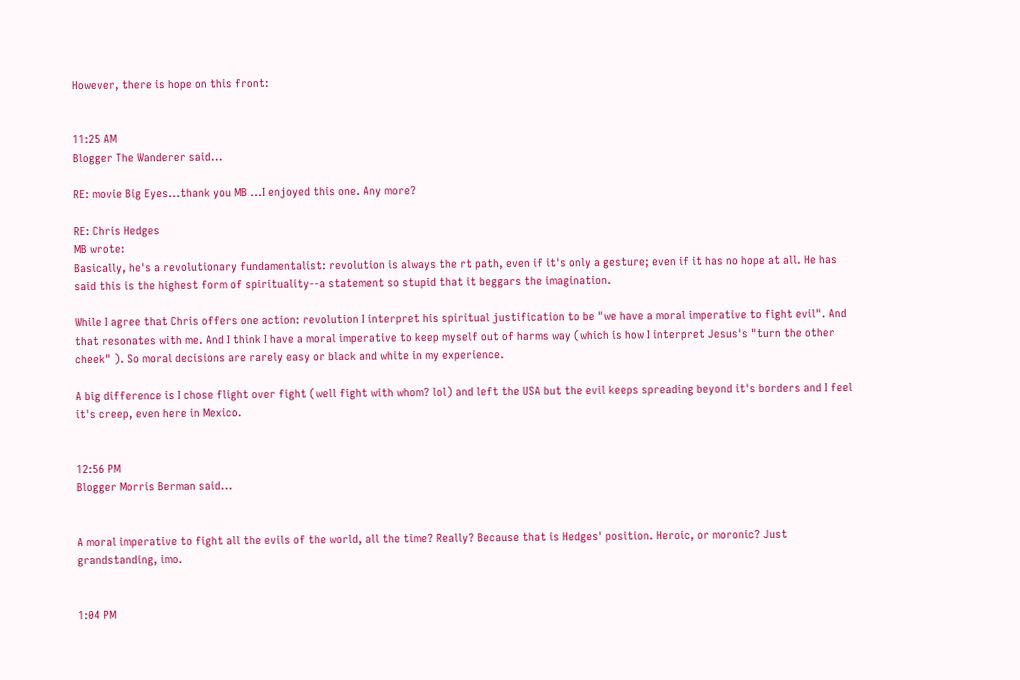However, there is hope on this front:


11:25 AM
Blogger The Wanderer said...

RE: movie Big Eyes...thank you MB ...I enjoyed this one. Any more?

RE: Chris Hedges
MB wrote:
Basically, he's a revolutionary fundamentalist: revolution is always the rt path, even if it's only a gesture; even if it has no hope at all. He has said this is the highest form of spirituality--a statement so stupid that it beggars the imagination.

While I agree that Chris offers one action: revolution I interpret his spiritual justification to be "we have a moral imperative to fight evil". And that resonates with me. And I think I have a moral imperative to keep myself out of harms way (which is how I interpret Jesus's "turn the other cheek" ). So moral decisions are rarely easy or black and white in my experience.

A big difference is I chose flight over fight (well fight with whom? lol) and left the USA but the evil keeps spreading beyond it's borders and I feel it's creep, even here in Mexico.


12:56 PM
Blogger Morris Berman said...


A moral imperative to fight all the evils of the world, all the time? Really? Because that is Hedges' position. Heroic, or moronic? Just grandstanding, imo.


1:04 PM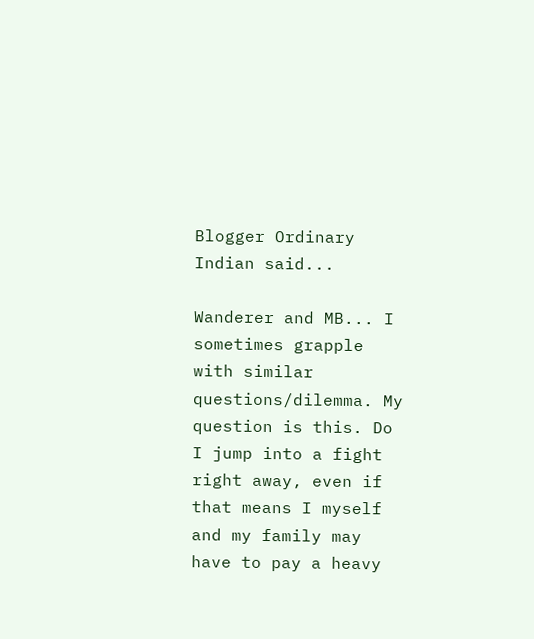Blogger Ordinary Indian said...

Wanderer and MB... I sometimes grapple with similar questions/dilemma. My question is this. Do I jump into a fight right away, even if that means I myself and my family may have to pay a heavy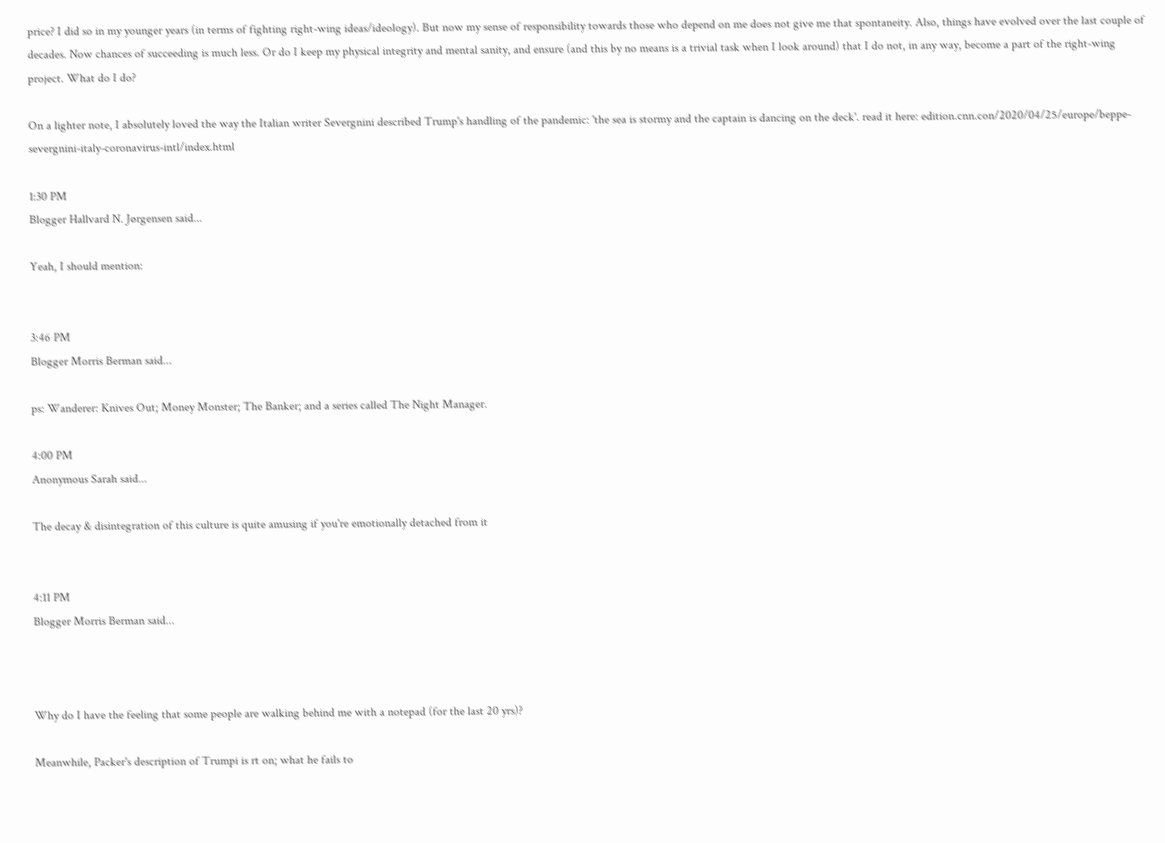price? I did so in my younger years (in terms of fighting right-wing ideas/ideology). But now my sense of responsibility towards those who depend on me does not give me that spontaneity. Also, things have evolved over the last couple of decades. Now chances of succeeding is much less. Or do I keep my physical integrity and mental sanity, and ensure (and this by no means is a trivial task when I look around) that I do not, in any way, become a part of the right-wing project. What do I do?

On a lighter note, I absolutely loved the way the Italian writer Severgnini described Trump's handling of the pandemic: 'the sea is stormy and the captain is dancing on the deck'. read it here: edition.cnn.con/2020/04/25/europe/beppe-severgnini-italy-coronavirus-intl/index.html

1:30 PM
Blogger Hallvard N. Jørgensen said...

Yeah, I should mention:


3:46 PM
Blogger Morris Berman said...

ps: Wanderer: Knives Out; Money Monster; The Banker; and a series called The Night Manager.

4:00 PM
Anonymous Sarah said...

The decay & disintegration of this culture is quite amusing if you're emotionally detached from it


4:11 PM
Blogger Morris Berman said...



Why do I have the feeling that some people are walking behind me with a notepad (for the last 20 yrs)?

Meanwhile, Packer's description of Trumpi is rt on; what he fails to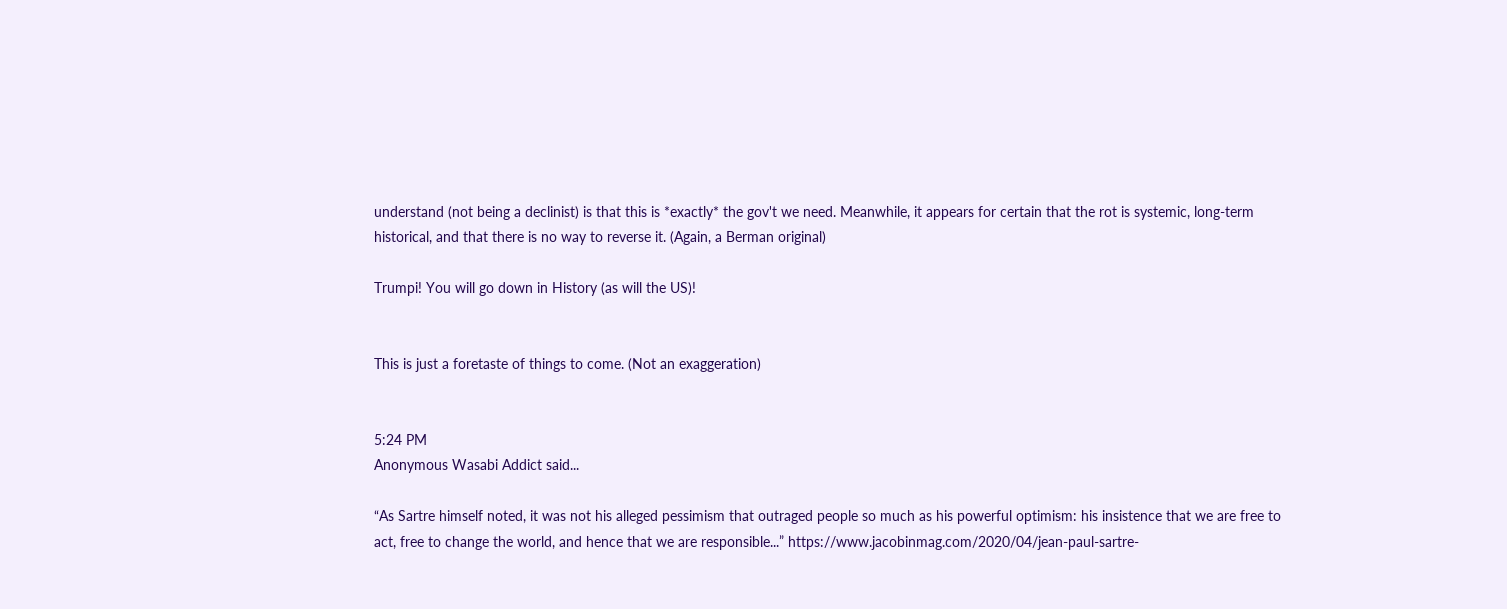understand (not being a declinist) is that this is *exactly* the gov't we need. Meanwhile, it appears for certain that the rot is systemic, long-term historical, and that there is no way to reverse it. (Again, a Berman original)

Trumpi! You will go down in History (as will the US)!


This is just a foretaste of things to come. (Not an exaggeration)


5:24 PM
Anonymous Wasabi Addict said...

“As Sartre himself noted, it was not his alleged pessimism that outraged people so much as his powerful optimism: his insistence that we are free to act, free to change the world, and hence that we are responsible...” https://www.jacobinmag.com/2020/04/jean-paul-sartre-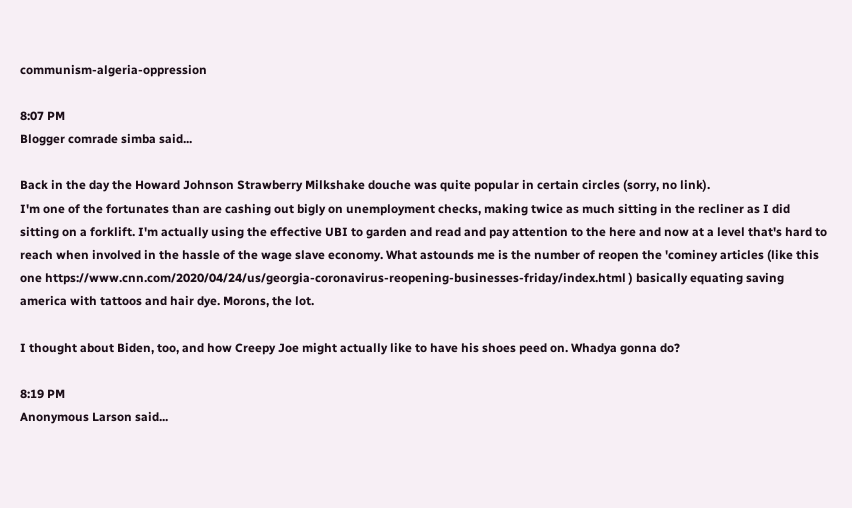communism-algeria-oppression

8:07 PM
Blogger comrade simba said...

Back in the day the Howard Johnson Strawberry Milkshake douche was quite popular in certain circles (sorry, no link).
I'm one of the fortunates than are cashing out bigly on unemployment checks, making twice as much sitting in the recliner as I did sitting on a forklift. I'm actually using the effective UBI to garden and read and pay attention to the here and now at a level that's hard to reach when involved in the hassle of the wage slave economy. What astounds me is the number of reopen the 'cominey articles (like this one https://www.cnn.com/2020/04/24/us/georgia-coronavirus-reopening-businesses-friday/index.html ) basically equating saving america with tattoos and hair dye. Morons, the lot.

I thought about Biden, too, and how Creepy Joe might actually like to have his shoes peed on. Whadya gonna do?

8:19 PM
Anonymous Larson said...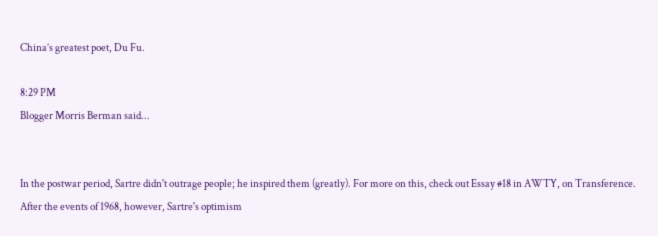China’s greatest poet, Du Fu.

8:29 PM
Blogger Morris Berman said...


In the postwar period, Sartre didn't outrage people; he inspired them (greatly). For more on this, check out Essay #18 in AWTY, on Transference. After the events of 1968, however, Sartre's optimism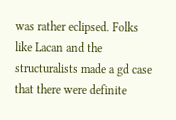was rather eclipsed. Folks like Lacan and the structuralists made a gd case that there were definite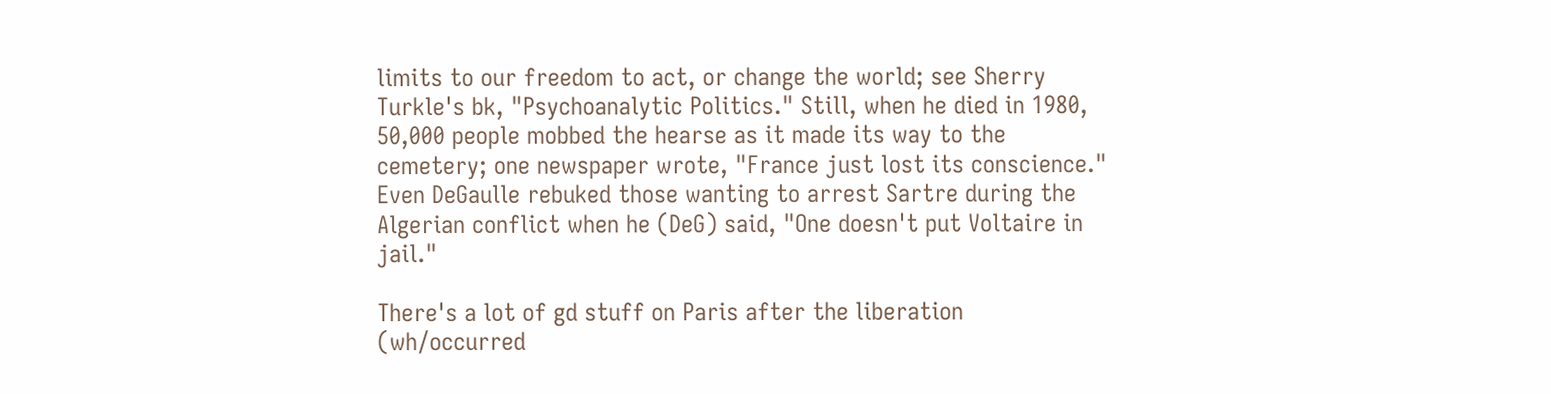limits to our freedom to act, or change the world; see Sherry Turkle's bk, "Psychoanalytic Politics." Still, when he died in 1980, 50,000 people mobbed the hearse as it made its way to the cemetery; one newspaper wrote, "France just lost its conscience." Even DeGaulle rebuked those wanting to arrest Sartre during the Algerian conflict when he (DeG) said, "One doesn't put Voltaire in jail."

There's a lot of gd stuff on Paris after the liberation (wh/occurred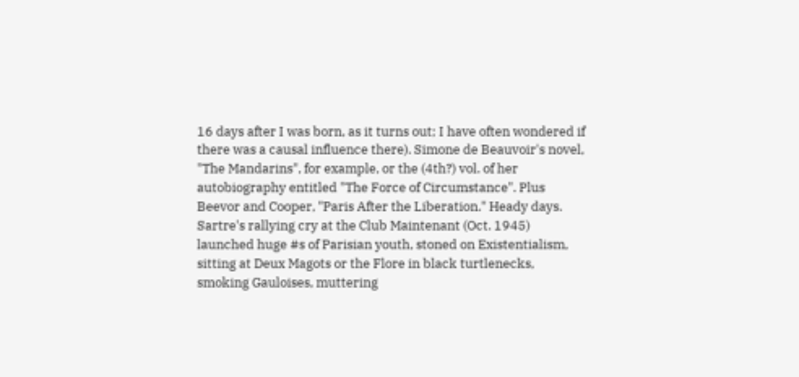16 days after I was born, as it turns out; I have often wondered if there was a causal influence there). Simone de Beauvoir's novel, "The Mandarins", for example, or the (4th?) vol. of her autobiography entitled "The Force of Circumstance". Plus Beevor and Cooper, "Paris After the Liberation." Heady days. Sartre's rallying cry at the Club Maintenant (Oct. 1945) launched huge #s of Parisian youth, stoned on Existentialism, sitting at Deux Magots or the Flore in black turtlenecks, smoking Gauloises, muttering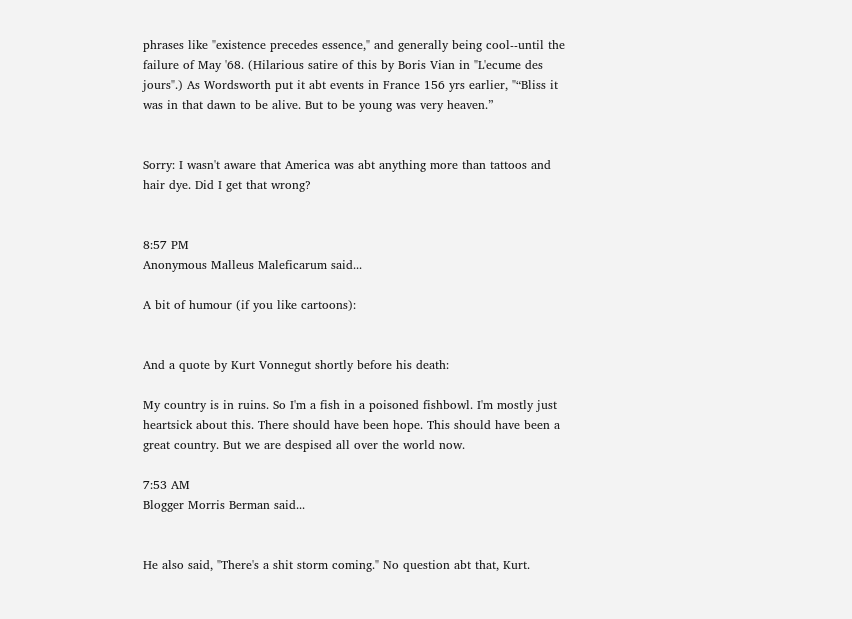phrases like "existence precedes essence," and generally being cool--until the failure of May '68. (Hilarious satire of this by Boris Vian in "L'ecume des jours".) As Wordsworth put it abt events in France 156 yrs earlier, "“Bliss it was in that dawn to be alive. But to be young was very heaven.”


Sorry: I wasn't aware that America was abt anything more than tattoos and hair dye. Did I get that wrong?


8:57 PM
Anonymous Malleus Maleficarum said...

A bit of humour (if you like cartoons):


And a quote by Kurt Vonnegut shortly before his death:

My country is in ruins. So I'm a fish in a poisoned fishbowl. I'm mostly just heartsick about this. There should have been hope. This should have been a great country. But we are despised all over the world now.

7:53 AM
Blogger Morris Berman said...


He also said, "There's a shit storm coming." No question abt that, Kurt.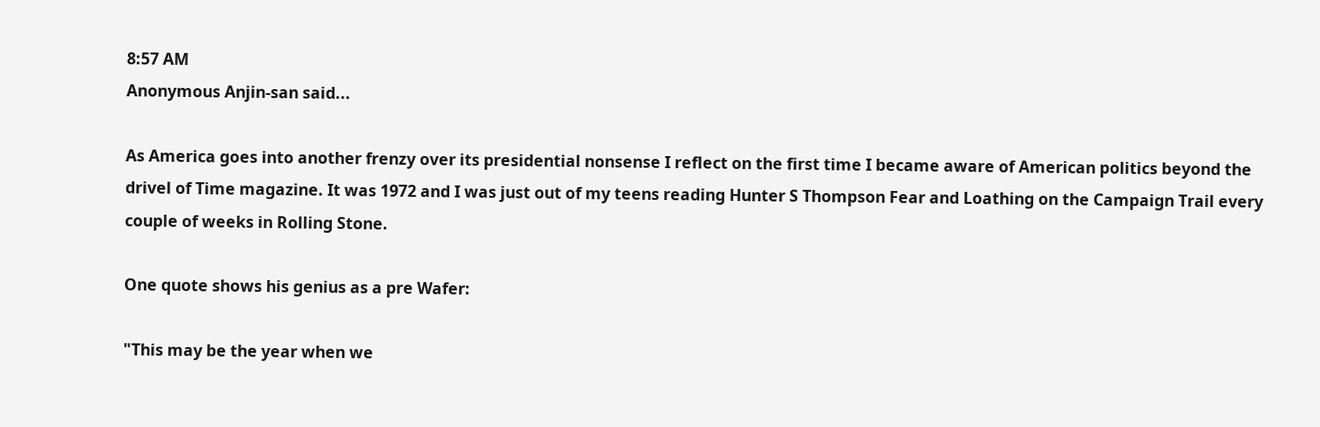8:57 AM
Anonymous Anjin-san said...

As America goes into another frenzy over its presidential nonsense I reflect on the first time I became aware of American politics beyond the drivel of Time magazine. It was 1972 and I was just out of my teens reading Hunter S Thompson Fear and Loathing on the Campaign Trail every couple of weeks in Rolling Stone.

One quote shows his genius as a pre Wafer:

"This may be the year when we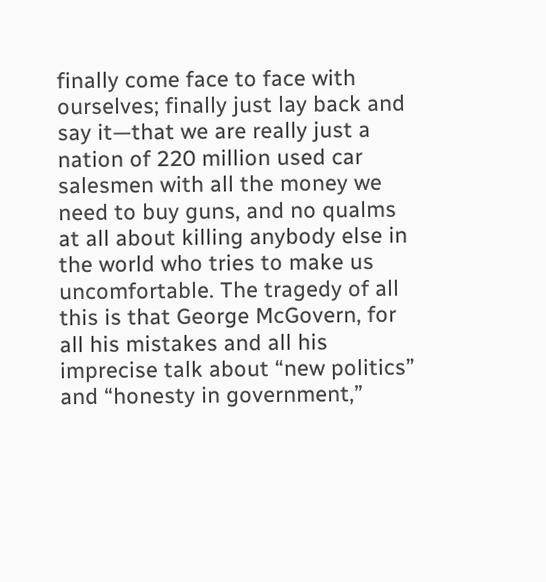finally come face to face with ourselves; finally just lay back and say it—that we are really just a nation of 220 million used car salesmen with all the money we need to buy guns, and no qualms at all about killing anybody else in the world who tries to make us uncomfortable. The tragedy of all this is that George McGovern, for all his mistakes and all his imprecise talk about “new politics” and “honesty in government,”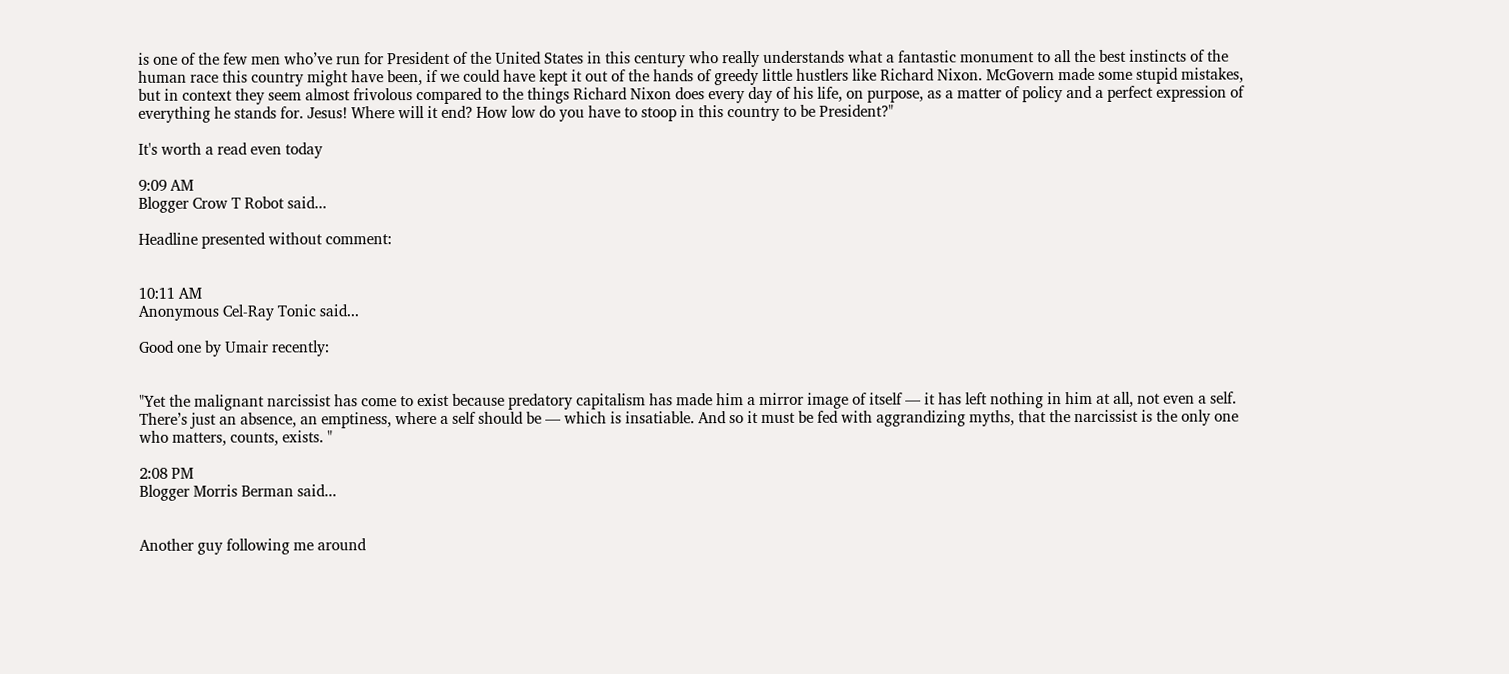is one of the few men who’ve run for President of the United States in this century who really understands what a fantastic monument to all the best instincts of the human race this country might have been, if we could have kept it out of the hands of greedy little hustlers like Richard Nixon. McGovern made some stupid mistakes, but in context they seem almost frivolous compared to the things Richard Nixon does every day of his life, on purpose, as a matter of policy and a perfect expression of everything he stands for. Jesus! Where will it end? How low do you have to stoop in this country to be President?"

It's worth a read even today

9:09 AM
Blogger Crow T Robot said...

Headline presented without comment:


10:11 AM
Anonymous Cel-Ray Tonic said...

Good one by Umair recently:


"Yet the malignant narcissist has come to exist because predatory capitalism has made him a mirror image of itself — it has left nothing in him at all, not even a self. There’s just an absence, an emptiness, where a self should be — which is insatiable. And so it must be fed with aggrandizing myths, that the narcissist is the only one who matters, counts, exists. "

2:08 PM
Blogger Morris Berman said...


Another guy following me around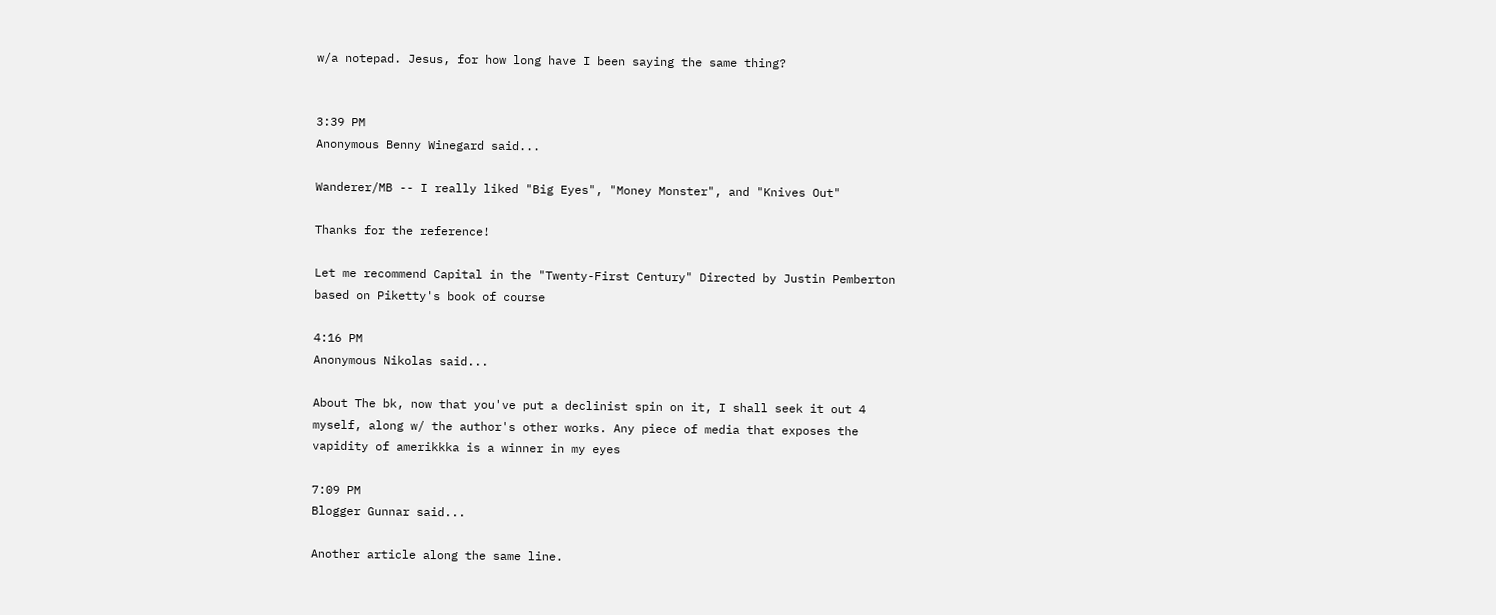w/a notepad. Jesus, for how long have I been saying the same thing?


3:39 PM
Anonymous Benny Winegard said...

Wanderer/MB -- I really liked "Big Eyes", "Money Monster", and "Knives Out"

Thanks for the reference!

Let me recommend Capital in the "Twenty-First Century" Directed by Justin Pemberton based on Piketty's book of course

4:16 PM
Anonymous Nikolas said...

About The bk, now that you've put a declinist spin on it, I shall seek it out 4 myself, along w/ the author's other works. Any piece of media that exposes the vapidity of amerikkka is a winner in my eyes

7:09 PM
Blogger Gunnar said...

Another article along the same line.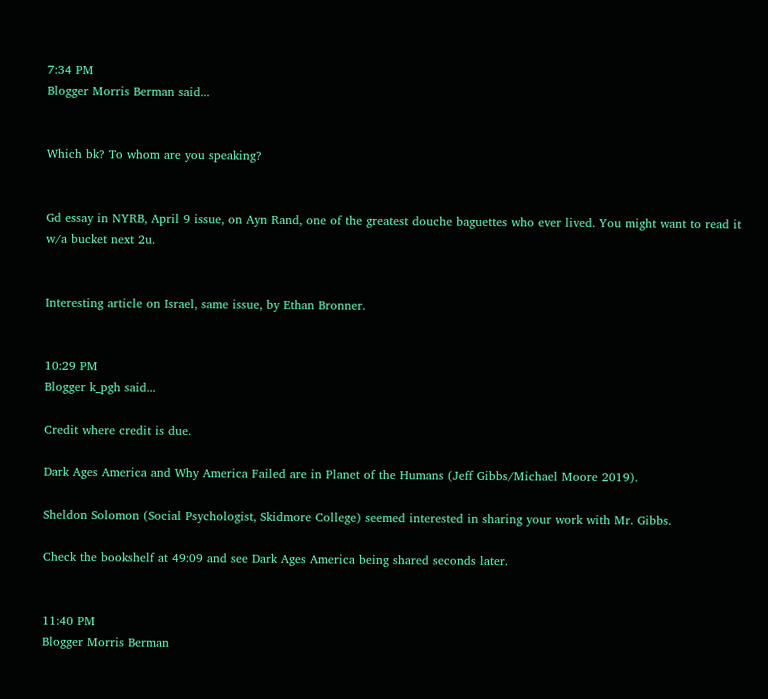7:34 PM
Blogger Morris Berman said...


Which bk? To whom are you speaking?


Gd essay in NYRB, April 9 issue, on Ayn Rand, one of the greatest douche baguettes who ever lived. You might want to read it w/a bucket next 2u.


Interesting article on Israel, same issue, by Ethan Bronner.


10:29 PM
Blogger k_pgh said...

Credit where credit is due.

Dark Ages America and Why America Failed are in Planet of the Humans (Jeff Gibbs/Michael Moore 2019).

Sheldon Solomon (Social Psychologist, Skidmore College) seemed interested in sharing your work with Mr. Gibbs.

Check the bookshelf at 49:09 and see Dark Ages America being shared seconds later.


11:40 PM
Blogger Morris Berman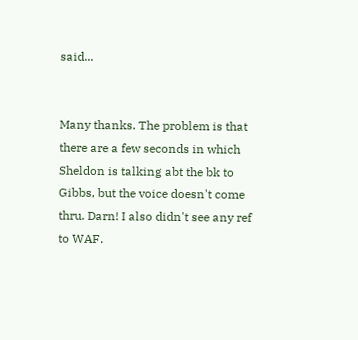said...


Many thanks. The problem is that there are a few seconds in which Sheldon is talking abt the bk to Gibbs, but the voice doesn't come thru. Darn! I also didn't see any ref to WAF.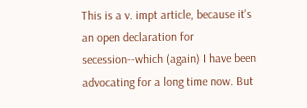This is a v. impt article, because it's an open declaration for secession--which (again) I have been advocating for a long time now. But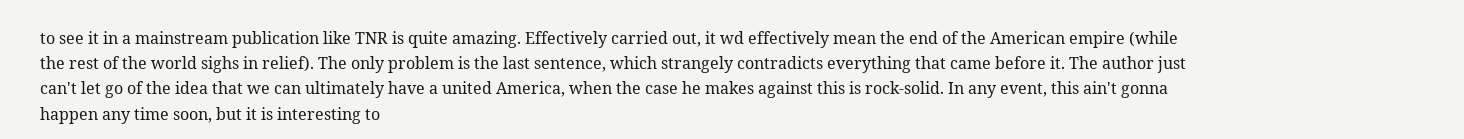to see it in a mainstream publication like TNR is quite amazing. Effectively carried out, it wd effectively mean the end of the American empire (while the rest of the world sighs in relief). The only problem is the last sentence, which strangely contradicts everything that came before it. The author just can't let go of the idea that we can ultimately have a united America, when the case he makes against this is rock-solid. In any event, this ain't gonna happen any time soon, but it is interesting to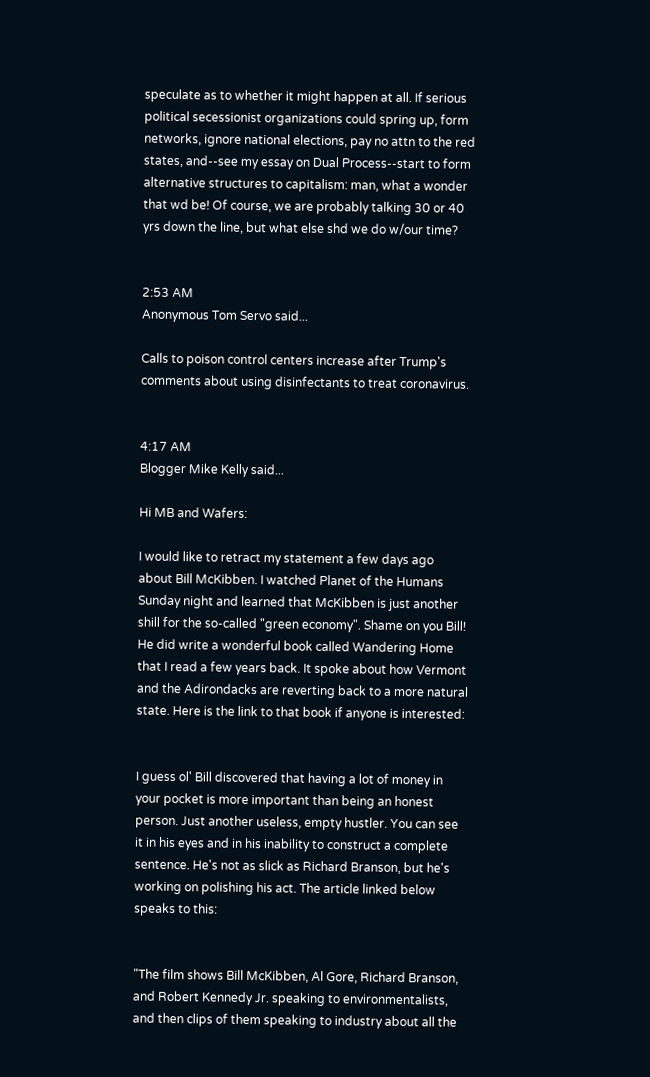speculate as to whether it might happen at all. If serious political secessionist organizations could spring up, form networks, ignore national elections, pay no attn to the red states, and--see my essay on Dual Process--start to form alternative structures to capitalism: man, what a wonder that wd be! Of course, we are probably talking 30 or 40 yrs down the line, but what else shd we do w/our time?


2:53 AM
Anonymous Tom Servo said...

Calls to poison control centers increase after Trump's comments about using disinfectants to treat coronavirus.


4:17 AM
Blogger Mike Kelly said...

Hi MB and Wafers:

I would like to retract my statement a few days ago about Bill McKibben. I watched Planet of the Humans Sunday night and learned that McKibben is just another shill for the so-called "green economy". Shame on you Bill! He did write a wonderful book called Wandering Home that I read a few years back. It spoke about how Vermont and the Adirondacks are reverting back to a more natural state. Here is the link to that book if anyone is interested:


I guess ol' Bill discovered that having a lot of money in your pocket is more important than being an honest person. Just another useless, empty hustler. You can see it in his eyes and in his inability to construct a complete sentence. He's not as slick as Richard Branson, but he's working on polishing his act. The article linked below speaks to this:


"The film shows Bill McKibben, Al Gore, Richard Branson, and Robert Kennedy Jr. speaking to environmentalists, and then clips of them speaking to industry about all the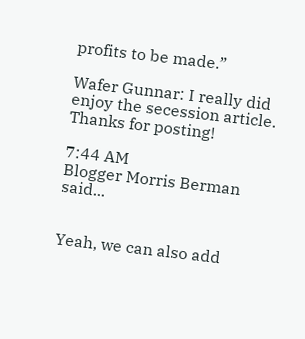profits to be made.”

Wafer Gunnar: I really did enjoy the secession article. Thanks for posting!

7:44 AM
Blogger Morris Berman said...


Yeah, we can also add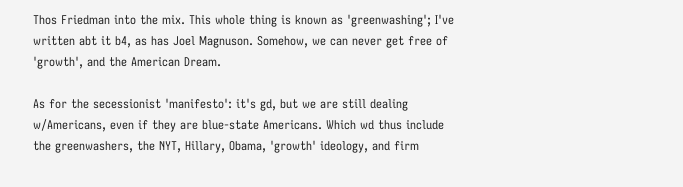Thos Friedman into the mix. This whole thing is known as 'greenwashing'; I've written abt it b4, as has Joel Magnuson. Somehow, we can never get free of 'growth', and the American Dream.

As for the secessionist 'manifesto': it's gd, but we are still dealing w/Americans, even if they are blue-state Americans. Which wd thus include the greenwashers, the NYT, Hillary, Obama, 'growth' ideology, and firm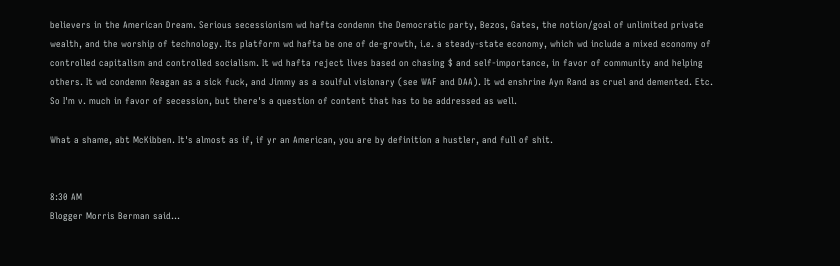believers in the American Dream. Serious secessionism wd hafta condemn the Democratic party, Bezos, Gates, the notion/goal of unlimited private wealth, and the worship of technology. Its platform wd hafta be one of de-growth, i.e. a steady-state economy, which wd include a mixed economy of controlled capitalism and controlled socialism. It wd hafta reject lives based on chasing $ and self-importance, in favor of community and helping others. It wd condemn Reagan as a sick fuck, and Jimmy as a soulful visionary (see WAF and DAA). It wd enshrine Ayn Rand as cruel and demented. Etc. So I'm v. much in favor of secession, but there's a question of content that has to be addressed as well.

What a shame, abt McKibben. It's almost as if, if yr an American, you are by definition a hustler, and full of shit.


8:30 AM
Blogger Morris Berman said...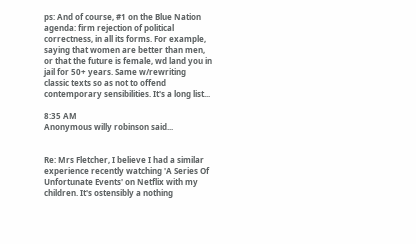ps: And of course, #1 on the Blue Nation agenda: firm rejection of political correctness, in all its forms. For example, saying that women are better than men, or that the future is female, wd land you in jail for 50+ years. Same w/rewriting classic texts so as not to offend contemporary sensibilities. It's a long list...

8:35 AM
Anonymous willy robinson said...


Re: Mrs Fletcher, I believe I had a similar experience recently watching 'A Series Of Unfortunate Events' on Netflix with my children. It's ostensibly a nothing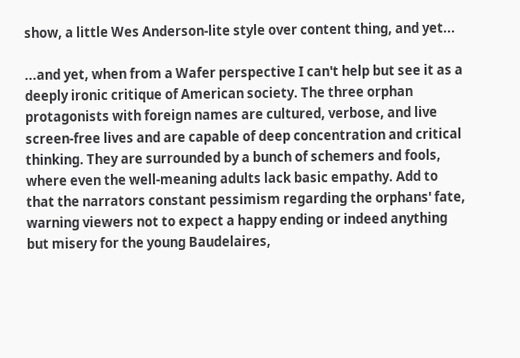show, a little Wes Anderson-lite style over content thing, and yet...

...and yet, when from a Wafer perspective I can't help but see it as a deeply ironic critique of American society. The three orphan protagonists with foreign names are cultured, verbose, and live screen-free lives and are capable of deep concentration and critical thinking. They are surrounded by a bunch of schemers and fools, where even the well-meaning adults lack basic empathy. Add to that the narrators constant pessimism regarding the orphans' fate, warning viewers not to expect a happy ending or indeed anything but misery for the young Baudelaires,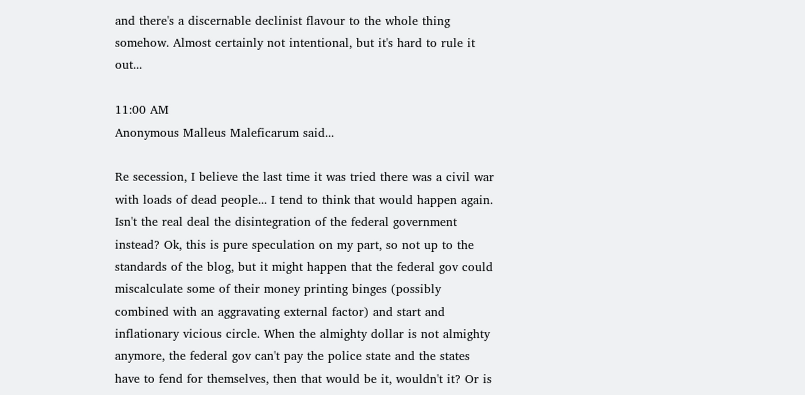and there's a discernable declinist flavour to the whole thing somehow. Almost certainly not intentional, but it's hard to rule it out...

11:00 AM
Anonymous Malleus Maleficarum said...

Re secession, I believe the last time it was tried there was a civil war with loads of dead people... I tend to think that would happen again. Isn't the real deal the disintegration of the federal government instead? Ok, this is pure speculation on my part, so not up to the standards of the blog, but it might happen that the federal gov could miscalculate some of their money printing binges (possibly combined with an aggravating external factor) and start and inflationary vicious circle. When the almighty dollar is not almighty anymore, the federal gov can't pay the police state and the states have to fend for themselves, then that would be it, wouldn't it? Or is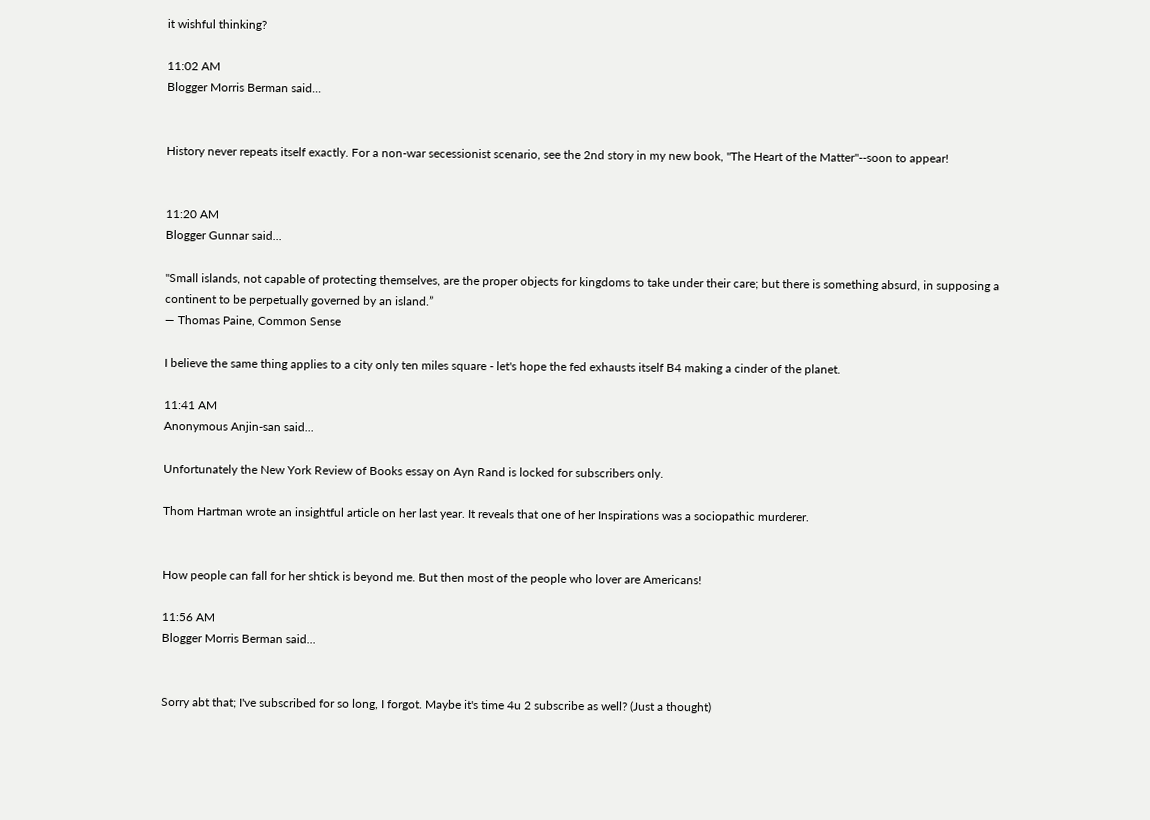it wishful thinking?

11:02 AM
Blogger Morris Berman said...


History never repeats itself exactly. For a non-war secessionist scenario, see the 2nd story in my new book, "The Heart of the Matter"--soon to appear!


11:20 AM
Blogger Gunnar said...

"Small islands, not capable of protecting themselves, are the proper objects for kingdoms to take under their care; but there is something absurd, in supposing a continent to be perpetually governed by an island.”
― Thomas Paine, Common Sense

I believe the same thing applies to a city only ten miles square - let's hope the fed exhausts itself B4 making a cinder of the planet.

11:41 AM
Anonymous Anjin-san said...

Unfortunately the New York Review of Books essay on Ayn Rand is locked for subscribers only.

Thom Hartman wrote an insightful article on her last year. It reveals that one of her Inspirations was a sociopathic murderer.


How people can fall for her shtick is beyond me. But then most of the people who lover are Americans!

11:56 AM
Blogger Morris Berman said...


Sorry abt that; I've subscribed for so long, I forgot. Maybe it's time 4u 2 subscribe as well? (Just a thought)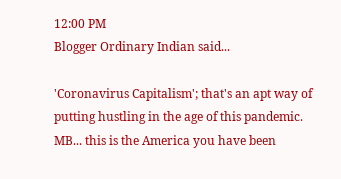12:00 PM
Blogger Ordinary Indian said...

'Coronavirus Capitalism'; that's an apt way of putting hustling in the age of this pandemic. MB... this is the America you have been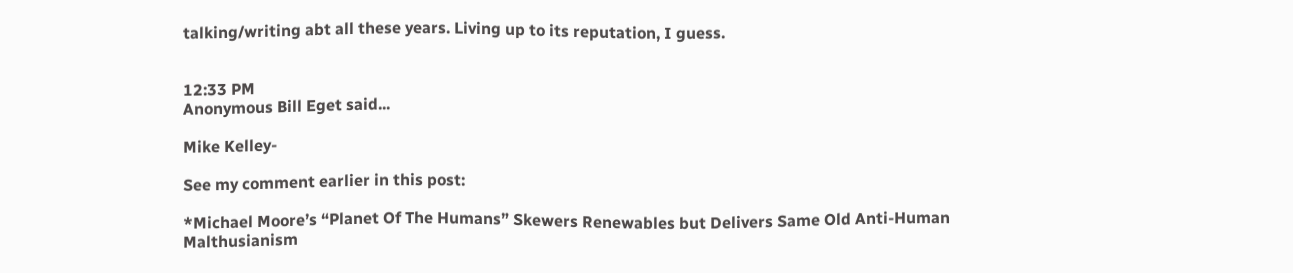talking/writing abt all these years. Living up to its reputation, I guess.


12:33 PM
Anonymous Bill Eget said...

Mike Kelley-

See my comment earlier in this post:

*Michael Moore’s “Planet Of The Humans” Skewers Renewables but Delivers Same Old Anti-Human Malthusianism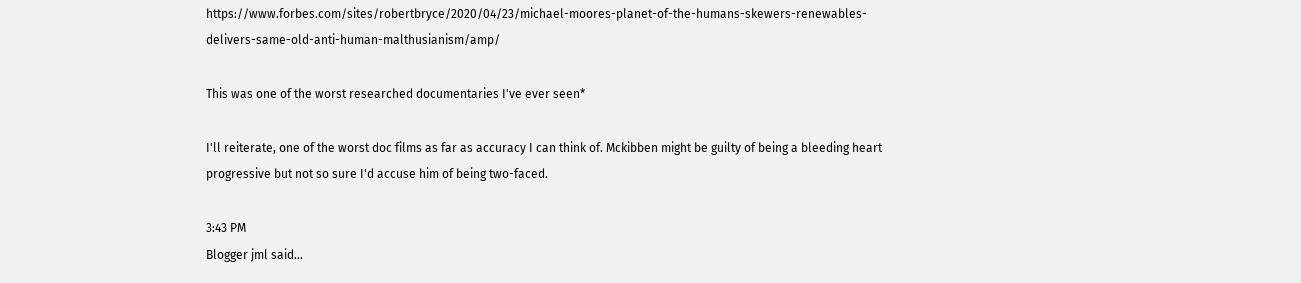https://www.forbes.com/sites/robertbryce/2020/04/23/michael-moores-planet-of-the-humans-skewers-renewables-delivers-same-old-anti-human-malthusianism/amp/

This was one of the worst researched documentaries I've ever seen*

I'll reiterate, one of the worst doc films as far as accuracy I can think of. Mckibben might be guilty of being a bleeding heart progressive but not so sure I'd accuse him of being two-faced.

3:43 PM
Blogger jml said...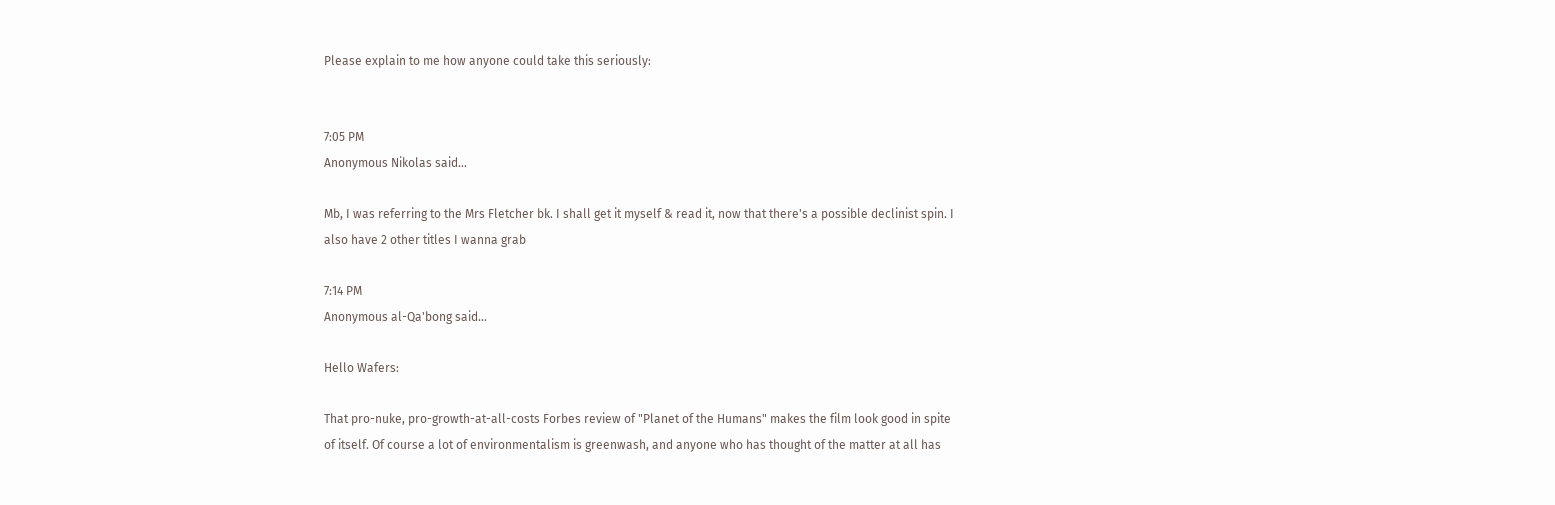Please explain to me how anyone could take this seriously:


7:05 PM
Anonymous Nikolas said...

Mb, I was referring to the Mrs Fletcher bk. I shall get it myself & read it, now that there's a possible declinist spin. I also have 2 other titles I wanna grab

7:14 PM
Anonymous al-Qa'bong said...

Hello Wafers:

That pro-nuke, pro-growth-at-all-costs Forbes review of "Planet of the Humans" makes the film look good in spite of itself. Of course a lot of environmentalism is greenwash, and anyone who has thought of the matter at all has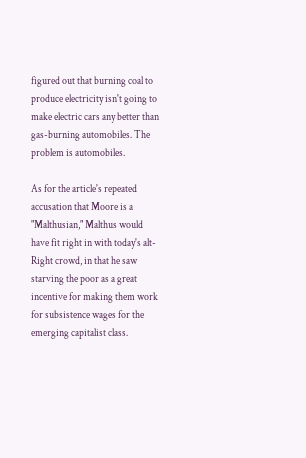figured out that burning coal to produce electricity isn't going to make electric cars any better than gas-burning automobiles. The problem is automobiles.

As for the article's repeated accusation that Moore is a "Malthusian," Malthus would have fit right in with today's alt-Right crowd, in that he saw starving the poor as a great incentive for making them work for subsistence wages for the emerging capitalist class.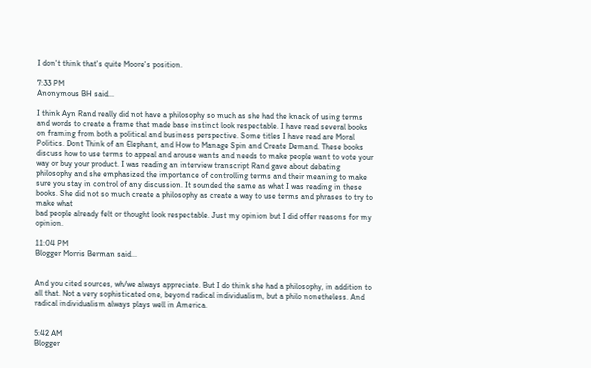I don't think that's quite Moore's position.

7:33 PM
Anonymous BH said...

I think Ayn Rand really did not have a philosophy so much as she had the knack of using terms and words to create a frame that made base instinct look respectable. I have read several books on framing from both a political and business perspective. Some titles I have read are Moral Politics. Dont Think of an Elephant, and How to Manage Spin and Create Demand. These books discuss how to use terms to appeal and arouse wants and needs to make people want to vote your way or buy your product. I was reading an interview transcript Rand gave about debating philosophy and she emphasized the importance of controlling terms and their meaning to make sure you stay in control of any discussion. It sounded the same as what I was reading in these books. She did not so much create a philosophy as create a way to use terms and phrases to try to make what
bad people already felt or thought look respectable. Just my opinion but I did offer reasons for my opinion.

11:04 PM
Blogger Morris Berman said...


And you cited sources, wh/we always appreciate. But I do think she had a philosophy, in addition to all that. Not a very sophisticated one, beyond radical individualism, but a philo nonetheless. And radical individualism always plays well in America.


5:42 AM
Blogger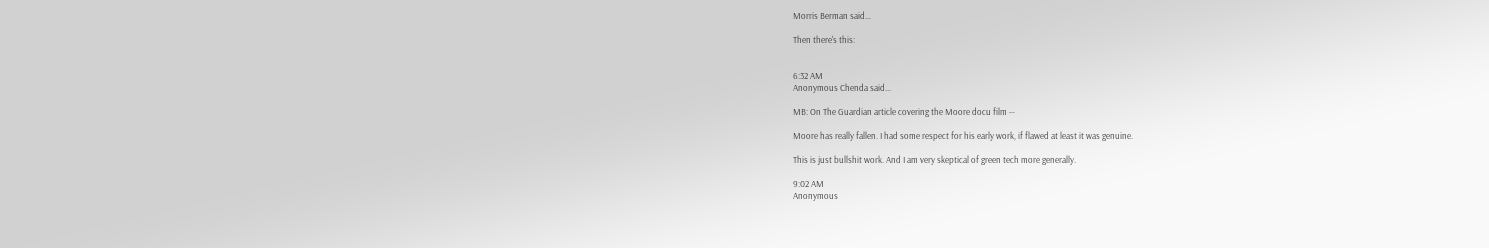Morris Berman said...

Then there's this:


6:32 AM
Anonymous Chenda said...

MB: On The Guardian article covering the Moore docu film --

Moore has really fallen. I had some respect for his early work, if flawed at least it was genuine.

This is just bullshit work. And I am very skeptical of green tech more generally.

9:02 AM
Anonymous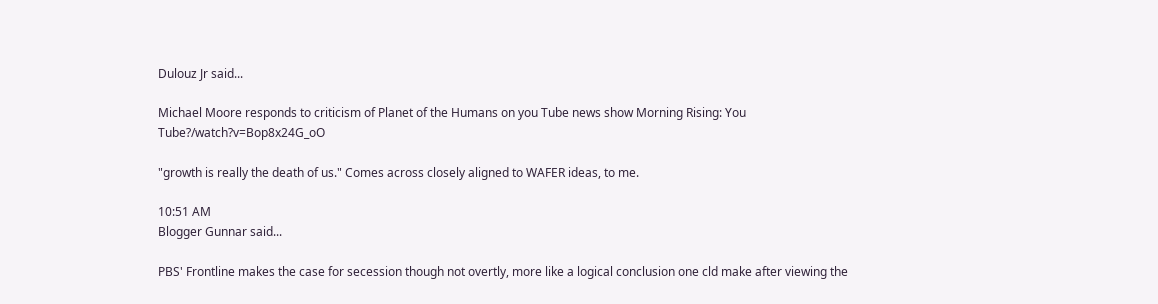Dulouz Jr said...

Michael Moore responds to criticism of Planet of the Humans on you Tube news show Morning Rising: You Tube?/watch?v=Bop8x24G_oO

"growth is really the death of us." Comes across closely aligned to WAFER ideas, to me.

10:51 AM
Blogger Gunnar said...

PBS' Frontline makes the case for secession though not overtly, more like a logical conclusion one cld make after viewing the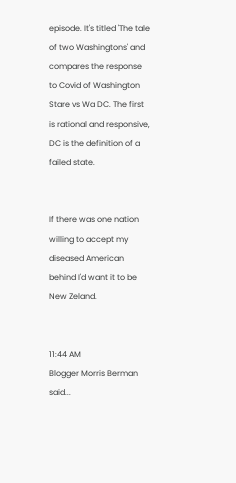episode. It's titled 'The tale of two Washingtons' and compares the response to Covid of Washington Stare vs Wa DC. The first is rational and responsive, DC is the definition of a failed state.


If there was one nation willing to accept my diseased American behind I'd want it to be New Zeland.


11:44 AM
Blogger Morris Berman said...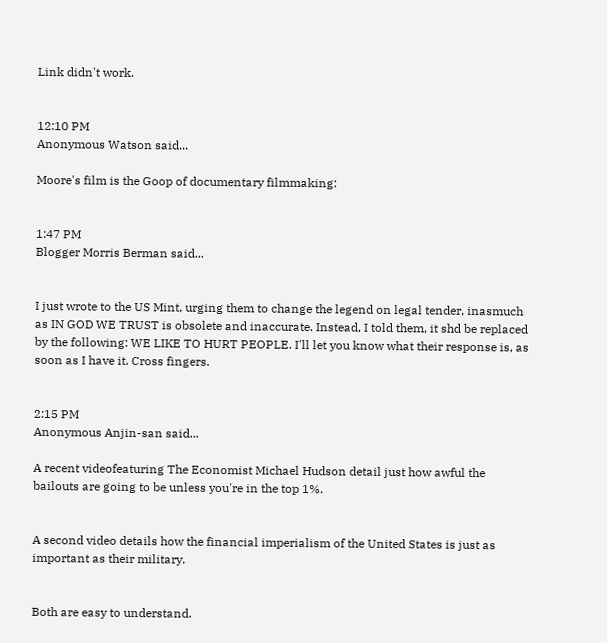Link didn't work.


12:10 PM
Anonymous Watson said...

Moore's film is the Goop of documentary filmmaking:


1:47 PM
Blogger Morris Berman said...


I just wrote to the US Mint, urging them to change the legend on legal tender, inasmuch as IN GOD WE TRUST is obsolete and inaccurate. Instead, I told them, it shd be replaced by the following: WE LIKE TO HURT PEOPLE. I'll let you know what their response is, as soon as I have it. Cross fingers.


2:15 PM
Anonymous Anjin-san said...

A recent videofeaturing The Economist Michael Hudson detail just how awful the bailouts are going to be unless you're in the top 1%.


A second video details how the financial imperialism of the United States is just as important as their military.


Both are easy to understand.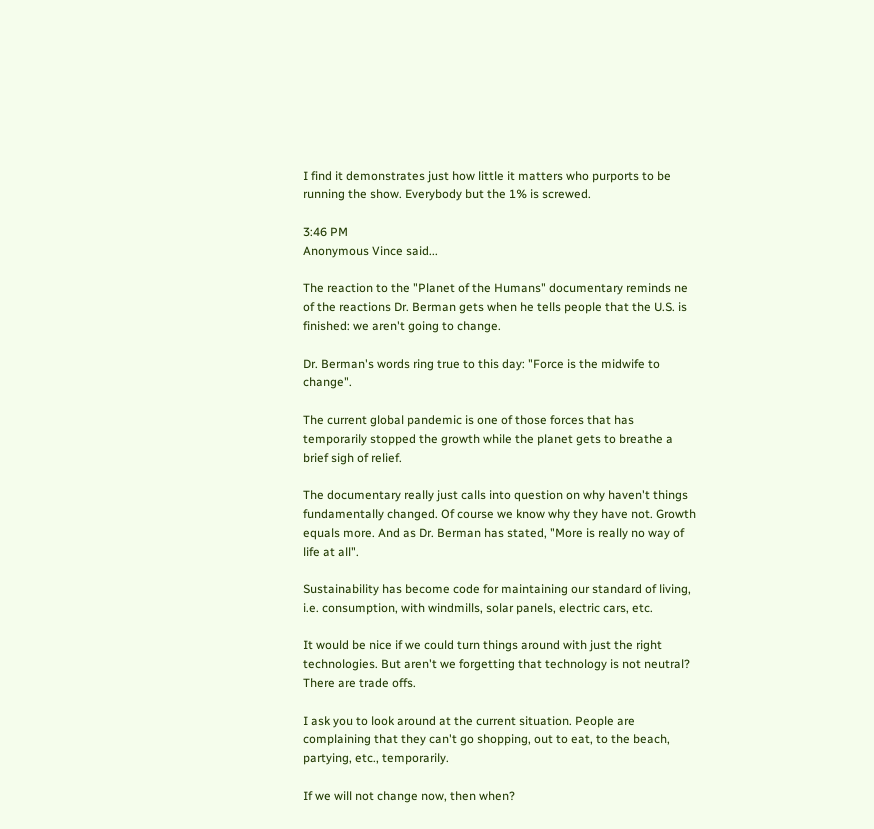I find it demonstrates just how little it matters who purports to be running the show. Everybody but the 1% is screwed.

3:46 PM
Anonymous Vince said...

The reaction to the "Planet of the Humans" documentary reminds ne of the reactions Dr. Berman gets when he tells people that the U.S. is finished: we aren't going to change.

Dr. Berman's words ring true to this day: "Force is the midwife to change".

The current global pandemic is one of those forces that has temporarily stopped the growth while the planet gets to breathe a brief sigh of relief.

The documentary really just calls into question on why haven't things fundamentally changed. Of course we know why they have not. Growth equals more. And as Dr. Berman has stated, "More is really no way of life at all".

Sustainability has become code for maintaining our standard of living, i.e. consumption, with windmills, solar panels, electric cars, etc.

It would be nice if we could turn things around with just the right technologies. But aren't we forgetting that technology is not neutral? There are trade offs.

I ask you to look around at the current situation. People are complaining that they can't go shopping, out to eat, to the beach, partying, etc., temporarily.

If we will not change now, then when?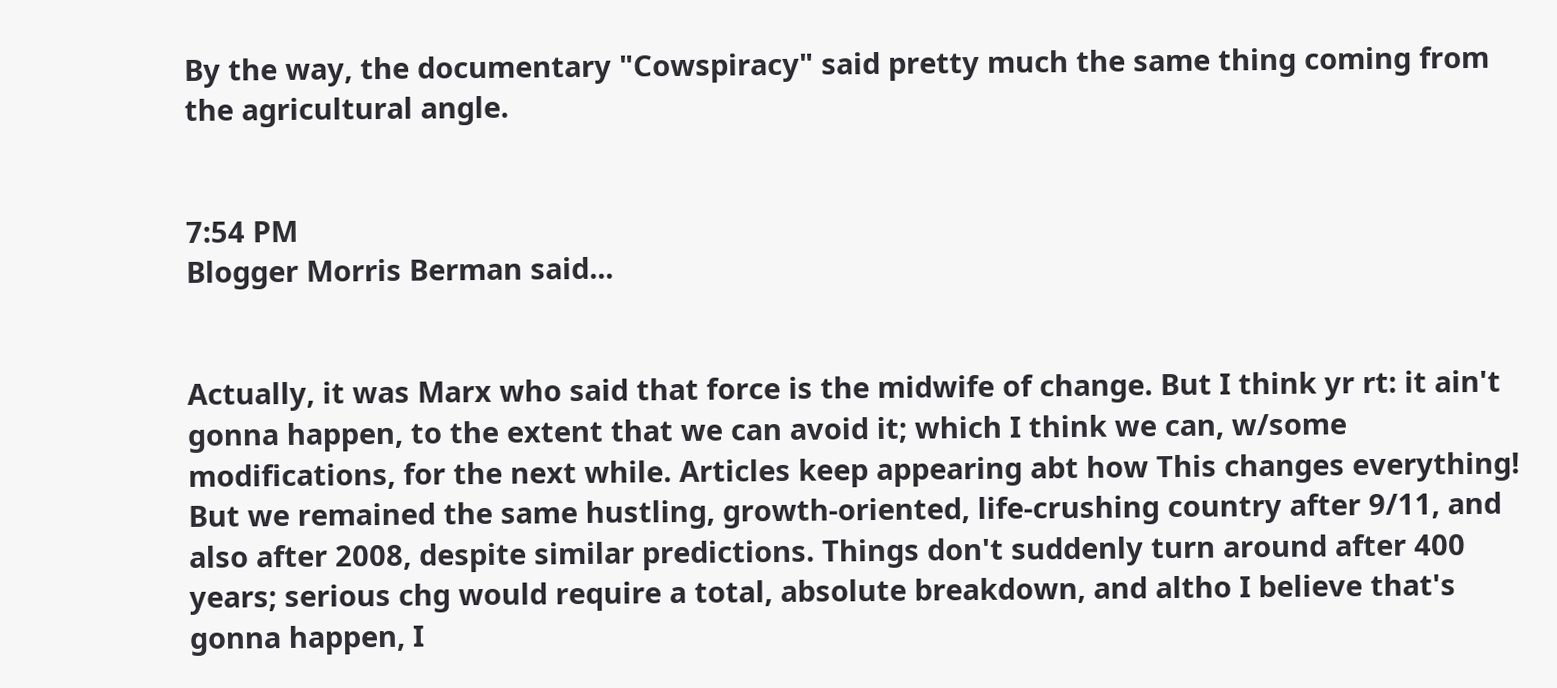By the way, the documentary "Cowspiracy" said pretty much the same thing coming from the agricultural angle.


7:54 PM
Blogger Morris Berman said...


Actually, it was Marx who said that force is the midwife of change. But I think yr rt: it ain't gonna happen, to the extent that we can avoid it; which I think we can, w/some modifications, for the next while. Articles keep appearing abt how This changes everything! But we remained the same hustling, growth-oriented, life-crushing country after 9/11, and also after 2008, despite similar predictions. Things don't suddenly turn around after 400 years; serious chg would require a total, absolute breakdown, and altho I believe that's gonna happen, I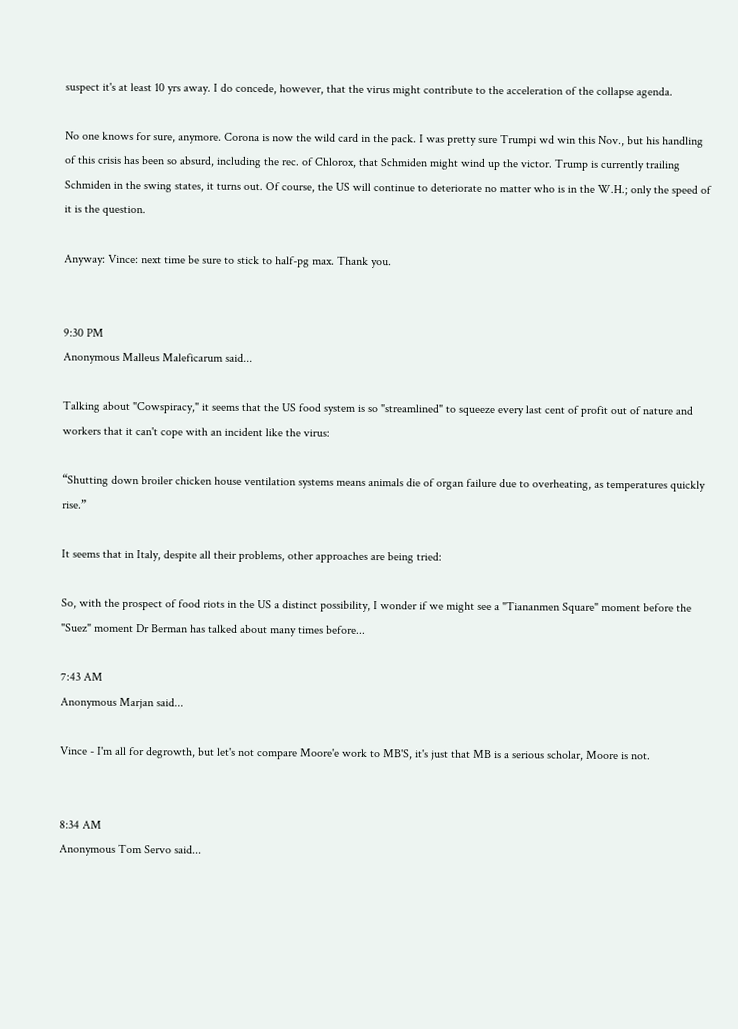suspect it's at least 10 yrs away. I do concede, however, that the virus might contribute to the acceleration of the collapse agenda.

No one knows for sure, anymore. Corona is now the wild card in the pack. I was pretty sure Trumpi wd win this Nov., but his handling of this crisis has been so absurd, including the rec. of Chlorox, that Schmiden might wind up the victor. Trump is currently trailing Schmiden in the swing states, it turns out. Of course, the US will continue to deteriorate no matter who is in the W.H.; only the speed of it is the question.

Anyway: Vince: next time be sure to stick to half-pg max. Thank you.


9:30 PM
Anonymous Malleus Maleficarum said...

Talking about "Cowspiracy," it seems that the US food system is so "streamlined" to squeeze every last cent of profit out of nature and workers that it can't cope with an incident like the virus:

“Shutting down broiler chicken house ventilation systems means animals die of organ failure due to overheating, as temperatures quickly rise.”

It seems that in Italy, despite all their problems, other approaches are being tried:

So, with the prospect of food riots in the US a distinct possibility, I wonder if we might see a "Tiananmen Square" moment before the "Suez" moment Dr Berman has talked about many times before...

7:43 AM
Anonymous Marjan said...

Vince - I'm all for degrowth, but let's not compare Moore'e work to MB'S, it's just that MB is a serious scholar, Moore is not.


8:34 AM
Anonymous Tom Servo said...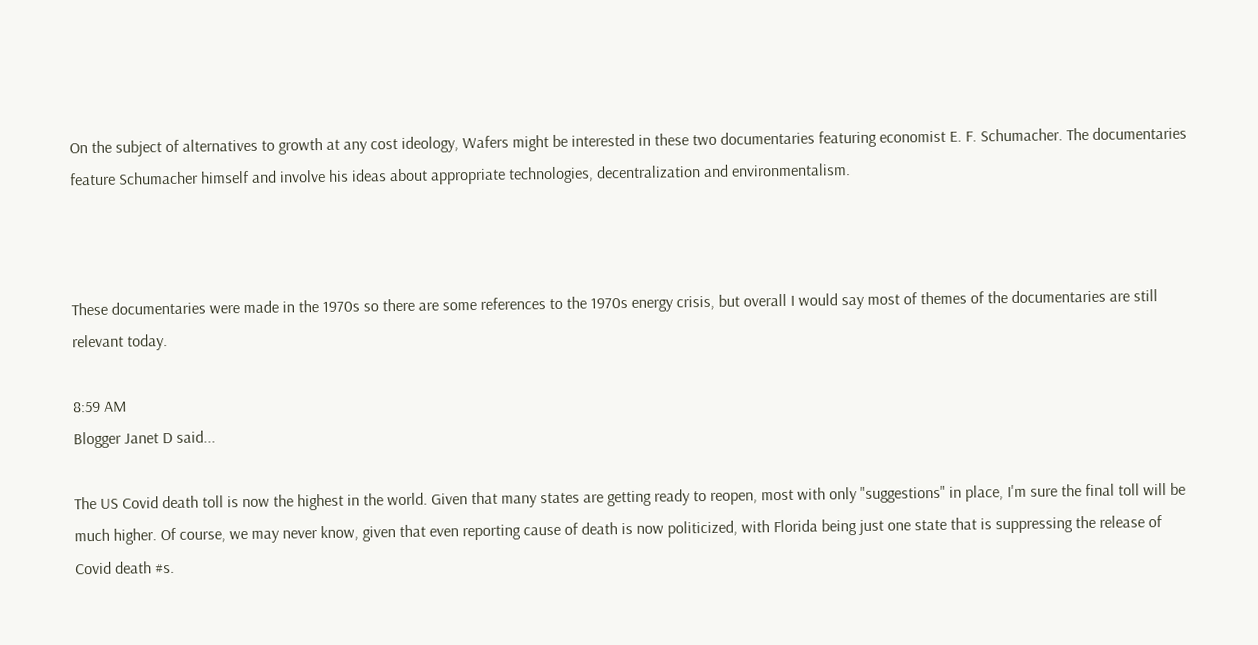On the subject of alternatives to growth at any cost ideology, Wafers might be interested in these two documentaries featuring economist E. F. Schumacher. The documentaries feature Schumacher himself and involve his ideas about appropriate technologies, decentralization and environmentalism.



These documentaries were made in the 1970s so there are some references to the 1970s energy crisis, but overall I would say most of themes of the documentaries are still relevant today.

8:59 AM
Blogger Janet D said...

The US Covid death toll is now the highest in the world. Given that many states are getting ready to reopen, most with only "suggestions" in place, I'm sure the final toll will be much higher. Of course, we may never know, given that even reporting cause of death is now politicized, with Florida being just one state that is suppressing the release of Covid death #s.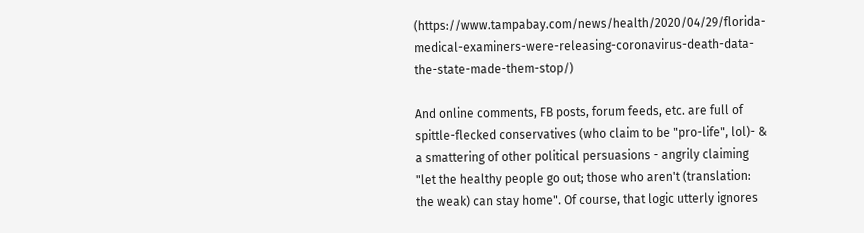(https://www.tampabay.com/news/health/2020/04/29/florida-medical-examiners-were-releasing-coronavirus-death-data-the-state-made-them-stop/)

And online comments, FB posts, forum feeds, etc. are full of spittle-flecked conservatives (who claim to be "pro-life", lol)- & a smattering of other political persuasions - angrily claiming "let the healthy people go out; those who aren't (translation: the weak) can stay home". Of course, that logic utterly ignores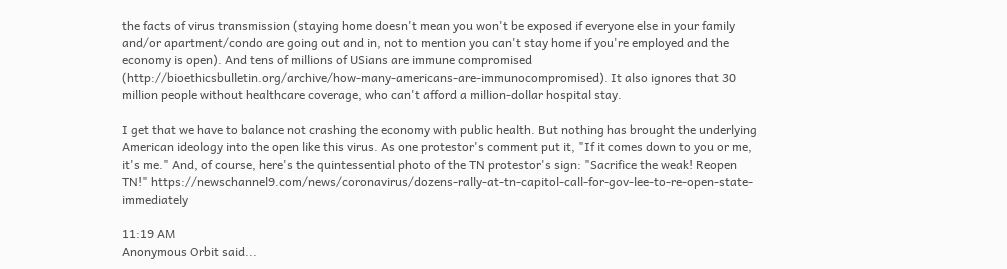the facts of virus transmission (staying home doesn't mean you won't be exposed if everyone else in your family and/or apartment/condo are going out and in, not to mention you can't stay home if you're employed and the economy is open). And tens of millions of USians are immune compromised (http://bioethicsbulletin.org/archive/how-many-americans-are-immunocompromised). It also ignores that 30 million people without healthcare coverage, who can't afford a million-dollar hospital stay.

I get that we have to balance not crashing the economy with public health. But nothing has brought the underlying American ideology into the open like this virus. As one protestor's comment put it, "If it comes down to you or me, it's me." And, of course, here's the quintessential photo of the TN protestor's sign: "Sacrifice the weak! Reopen TN!" https://newschannel9.com/news/coronavirus/dozens-rally-at-tn-capitol-call-for-gov-lee-to-re-open-state-immediately

11:19 AM
Anonymous Orbit said...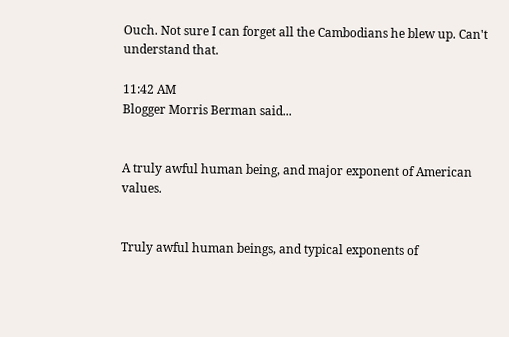Ouch. Not sure I can forget all the Cambodians he blew up. Can't understand that.

11:42 AM
Blogger Morris Berman said...


A truly awful human being, and major exponent of American values.


Truly awful human beings, and typical exponents of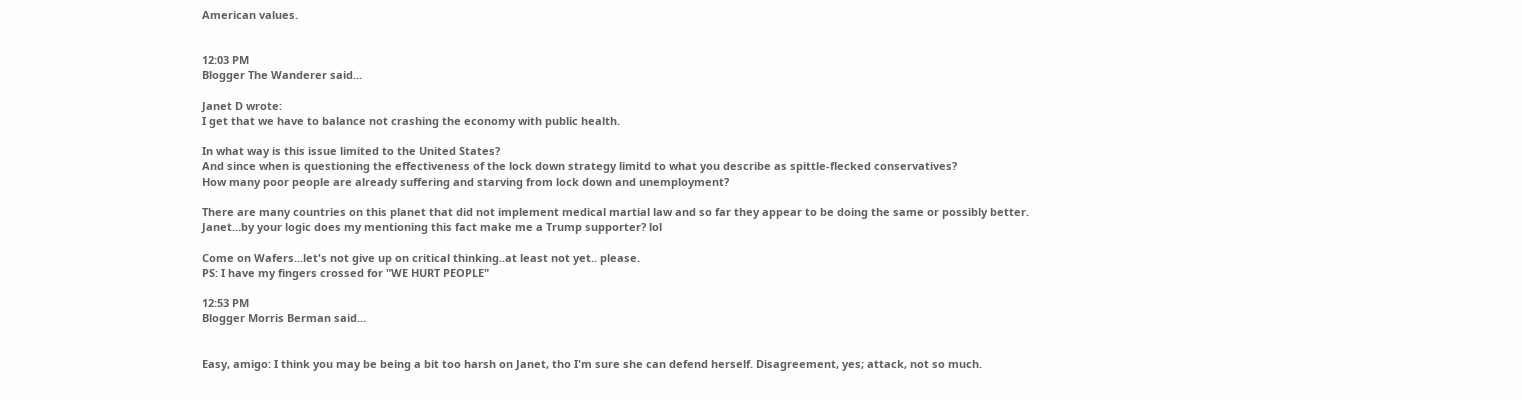American values.


12:03 PM
Blogger The Wanderer said...

Janet D wrote:
I get that we have to balance not crashing the economy with public health.

In what way is this issue limited to the United States?
And since when is questioning the effectiveness of the lock down strategy limitd to what you describe as spittle-flecked conservatives?
How many poor people are already suffering and starving from lock down and unemployment?

There are many countries on this planet that did not implement medical martial law and so far they appear to be doing the same or possibly better.
Janet...by your logic does my mentioning this fact make me a Trump supporter? lol

Come on Wafers...let's not give up on critical thinking..at least not yet.. please.
PS: I have my fingers crossed for "WE HURT PEOPLE"

12:53 PM
Blogger Morris Berman said...


Easy, amigo: I think you may be being a bit too harsh on Janet, tho I'm sure she can defend herself. Disagreement, yes; attack, not so much.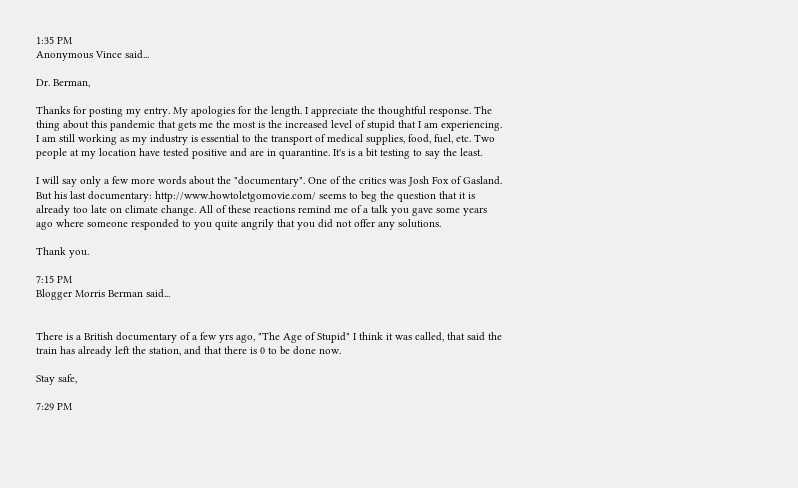1:35 PM
Anonymous Vince said...

Dr. Berman,

Thanks for posting my entry. My apologies for the length. I appreciate the thoughtful response. The thing about this pandemic that gets me the most is the increased level of stupid that I am experiencing. I am still working as my industry is essential to the transport of medical supplies, food, fuel, etc. Two people at my location have tested positive and are in quarantine. It's is a bit testing to say the least.

I will say only a few more words about the "documentary". One of the critics was Josh Fox of Gasland. But his last documentary: http://www.howtoletgomovie.com/ seems to beg the question that it is already too late on climate change. All of these reactions remind me of a talk you gave some years ago where someone responded to you quite angrily that you did not offer any solutions.

Thank you.

7:15 PM
Blogger Morris Berman said...


There is a British documentary of a few yrs ago, "The Age of Stupid" I think it was called, that said the train has already left the station, and that there is 0 to be done now.

Stay safe,

7:29 PM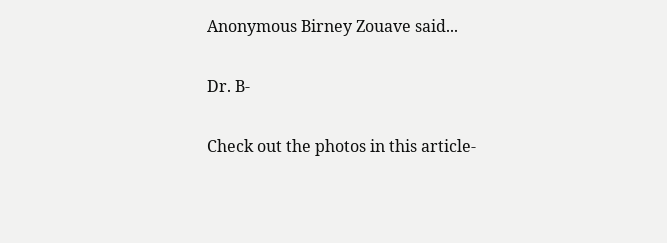Anonymous Birney Zouave said...

Dr. B-

Check out the photos in this article-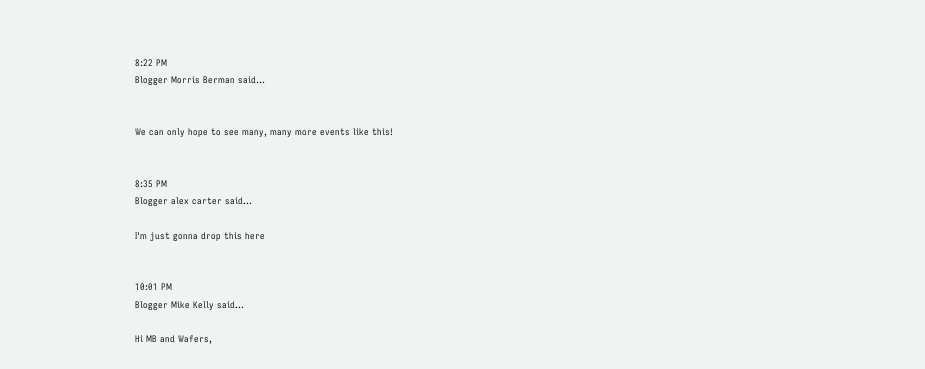8:22 PM
Blogger Morris Berman said...


We can only hope to see many, many more events like this!


8:35 PM
Blogger alex carter said...

I'm just gonna drop this here


10:01 PM
Blogger Mike Kelly said...

Hi MB and Wafers,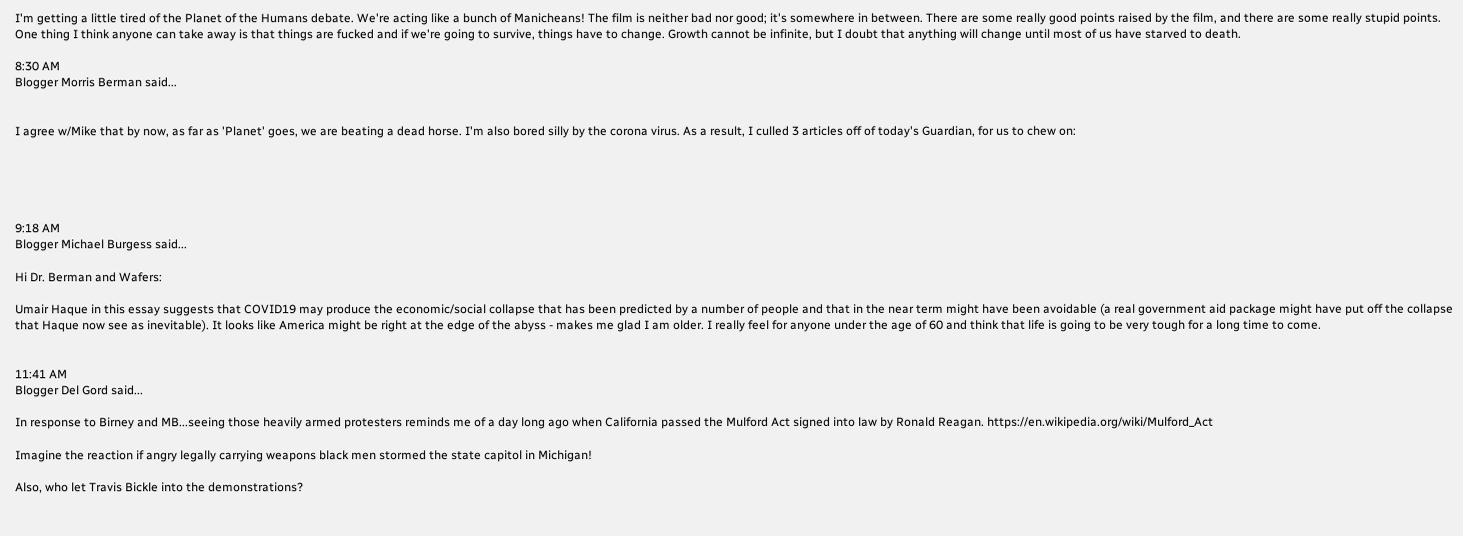I'm getting a little tired of the Planet of the Humans debate. We're acting like a bunch of Manicheans! The film is neither bad nor good; it's somewhere in between. There are some really good points raised by the film, and there are some really stupid points. One thing I think anyone can take away is that things are fucked and if we're going to survive, things have to change. Growth cannot be infinite, but I doubt that anything will change until most of us have starved to death.

8:30 AM
Blogger Morris Berman said...


I agree w/Mike that by now, as far as 'Planet' goes, we are beating a dead horse. I'm also bored silly by the corona virus. As a result, I culled 3 articles off of today's Guardian, for us to chew on:





9:18 AM
Blogger Michael Burgess said...

Hi Dr. Berman and Wafers:

Umair Haque in this essay suggests that COVID19 may produce the economic/social collapse that has been predicted by a number of people and that in the near term might have been avoidable (a real government aid package might have put off the collapse that Haque now see as inevitable). It looks like America might be right at the edge of the abyss - makes me glad I am older. I really feel for anyone under the age of 60 and think that life is going to be very tough for a long time to come.


11:41 AM
Blogger Del Gord said...

In response to Birney and MB...seeing those heavily armed protesters reminds me of a day long ago when California passed the Mulford Act signed into law by Ronald Reagan. https://en.wikipedia.org/wiki/Mulford_Act

Imagine the reaction if angry legally carrying weapons black men stormed the state capitol in Michigan!

Also, who let Travis Bickle into the demonstrations?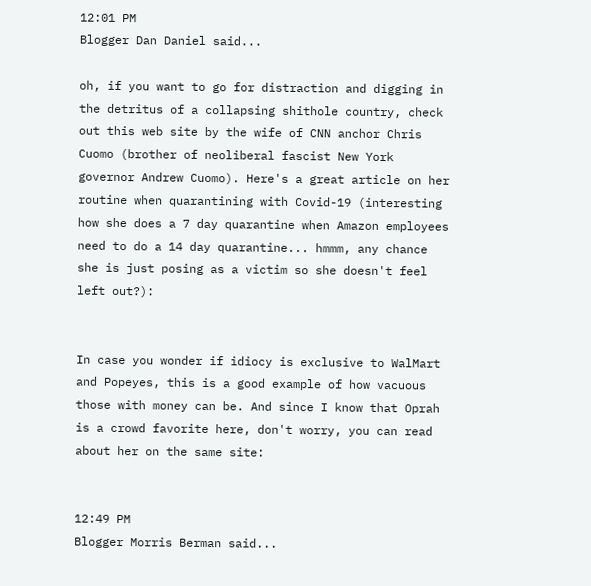12:01 PM
Blogger Dan Daniel said...

oh, if you want to go for distraction and digging in the detritus of a collapsing shithole country, check out this web site by the wife of CNN anchor Chris Cuomo (brother of neoliberal fascist New York governor Andrew Cuomo). Here's a great article on her routine when quarantining with Covid-19 (interesting how she does a 7 day quarantine when Amazon employees need to do a 14 day quarantine... hmmm, any chance she is just posing as a victim so she doesn't feel left out?):


In case you wonder if idiocy is exclusive to WalMart and Popeyes, this is a good example of how vacuous those with money can be. And since I know that Oprah is a crowd favorite here, don't worry, you can read about her on the same site:


12:49 PM
Blogger Morris Berman said...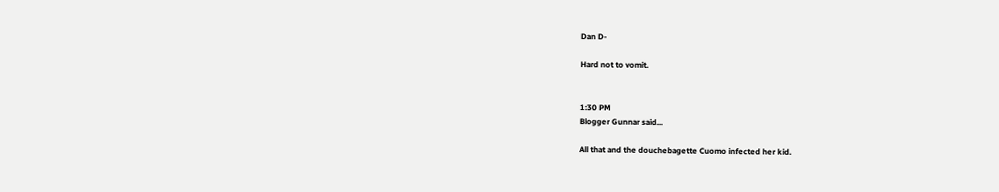Dan D-

Hard not to vomit.


1:30 PM
Blogger Gunnar said...

All that and the douchebagette Cuomo infected her kid.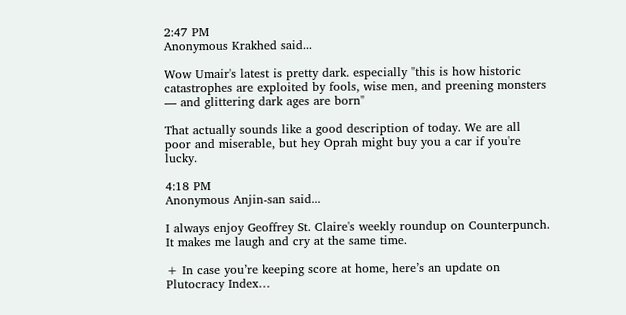2:47 PM
Anonymous Krakhed said...

Wow Umair's latest is pretty dark. especially "this is how historic catastrophes are exploited by fools, wise men, and preening monsters — and glittering dark ages are born"

That actually sounds like a good description of today. We are all poor and miserable, but hey Oprah might buy you a car if you're lucky.

4:18 PM
Anonymous Anjin-san said...

I always enjoy Geoffrey St. Claire's weekly roundup on Counterpunch. It makes me laugh and cry at the same time.

+ In case you’re keeping score at home, here’s an update on Plutocracy Index…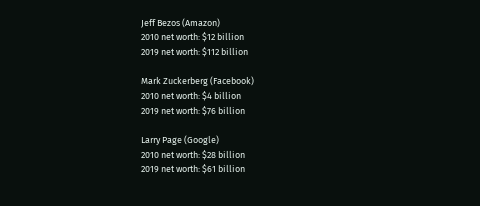Jeff Bezos (Amazon)
2010 net worth: $12 billion
2019 net worth: $112 billion

Mark Zuckerberg (Facebook)
2010 net worth: $4 billion
2019 net worth: $76 billion

Larry Page (Google)
2010 net worth: $28 billion
2019 net worth: $61 billion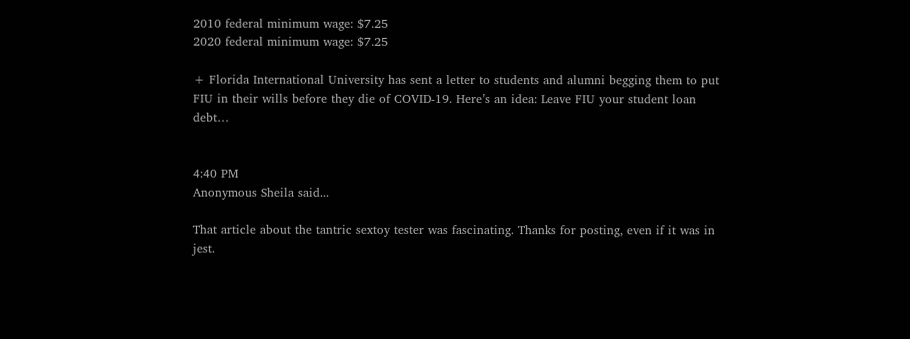2010 federal minimum wage: $7.25
2020 federal minimum wage: $7.25

+ Florida International University has sent a letter to students and alumni begging them to put FIU in their wills before they die of COVID-19. Here’s an idea: Leave FIU your student loan debt…


4:40 PM
Anonymous Sheila said...

That article about the tantric sextoy tester was fascinating. Thanks for posting, even if it was in jest.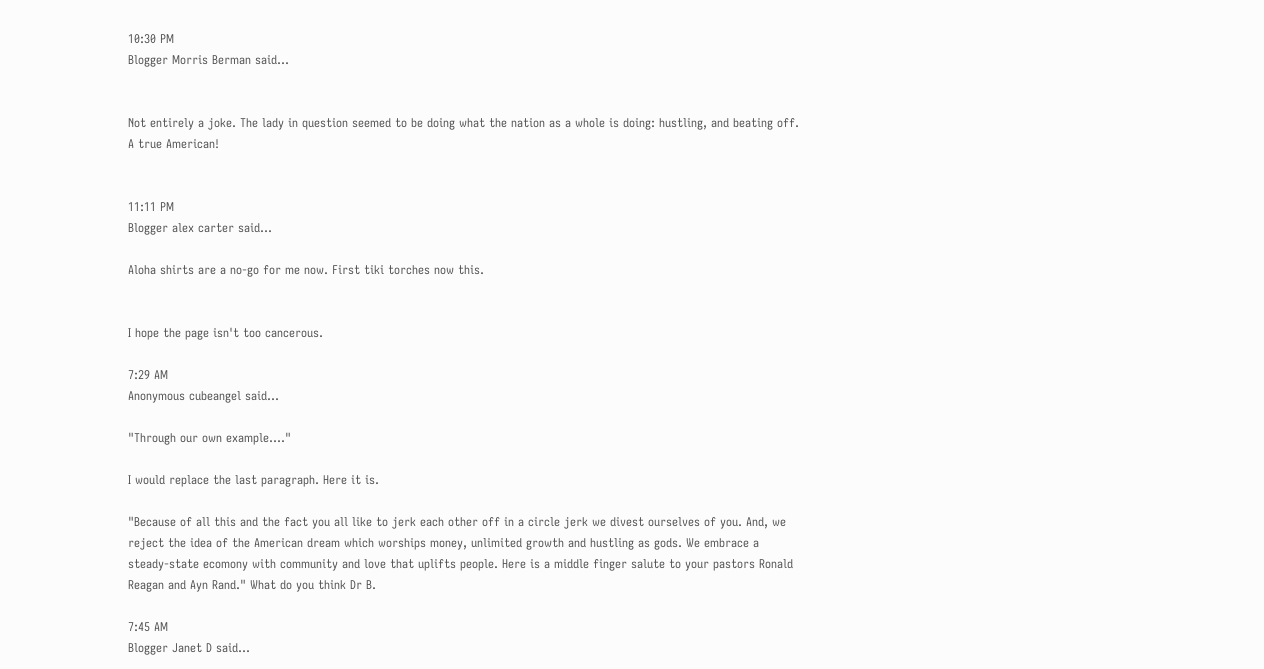10:30 PM
Blogger Morris Berman said...


Not entirely a joke. The lady in question seemed to be doing what the nation as a whole is doing: hustling, and beating off. A true American!


11:11 PM
Blogger alex carter said...

Aloha shirts are a no-go for me now. First tiki torches now this.


I hope the page isn't too cancerous.

7:29 AM
Anonymous cubeangel said...

"Through our own example...."

I would replace the last paragraph. Here it is.

"Because of all this and the fact you all like to jerk each other off in a circle jerk we divest ourselves of you. And, we reject the idea of the American dream which worships money, unlimited growth and hustling as gods. We embrace a steady-state ecomony with community and love that uplifts people. Here is a middle finger salute to your pastors Ronald Reagan and Ayn Rand." What do you think Dr B.

7:45 AM
Blogger Janet D said...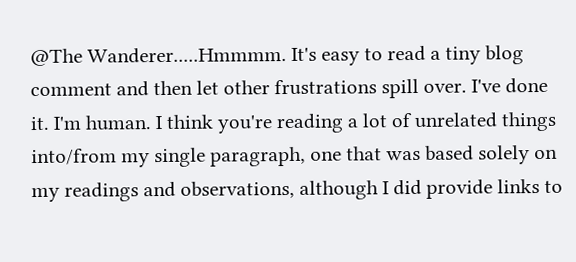@The Wanderer.....Hmmmm. It's easy to read a tiny blog comment and then let other frustrations spill over. I've done it. I'm human. I think you're reading a lot of unrelated things into/from my single paragraph, one that was based solely on my readings and observations, although I did provide links to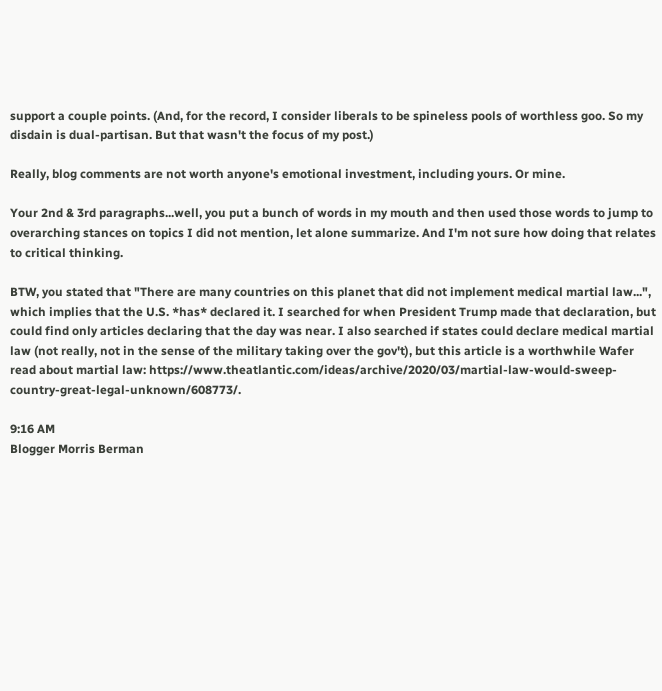support a couple points. (And, for the record, I consider liberals to be spineless pools of worthless goo. So my disdain is dual-partisan. But that wasn't the focus of my post.)

Really, blog comments are not worth anyone's emotional investment, including yours. Or mine.

Your 2nd & 3rd paragraphs...well, you put a bunch of words in my mouth and then used those words to jump to overarching stances on topics I did not mention, let alone summarize. And I'm not sure how doing that relates to critical thinking.

BTW, you stated that "There are many countries on this planet that did not implement medical martial law...", which implies that the U.S. *has* declared it. I searched for when President Trump made that declaration, but could find only articles declaring that the day was near. I also searched if states could declare medical martial law (not really, not in the sense of the military taking over the gov't), but this article is a worthwhile Wafer read about martial law: https://www.theatlantic.com/ideas/archive/2020/03/martial-law-would-sweep-country-great-legal-unknown/608773/.

9:16 AM
Blogger Morris Berman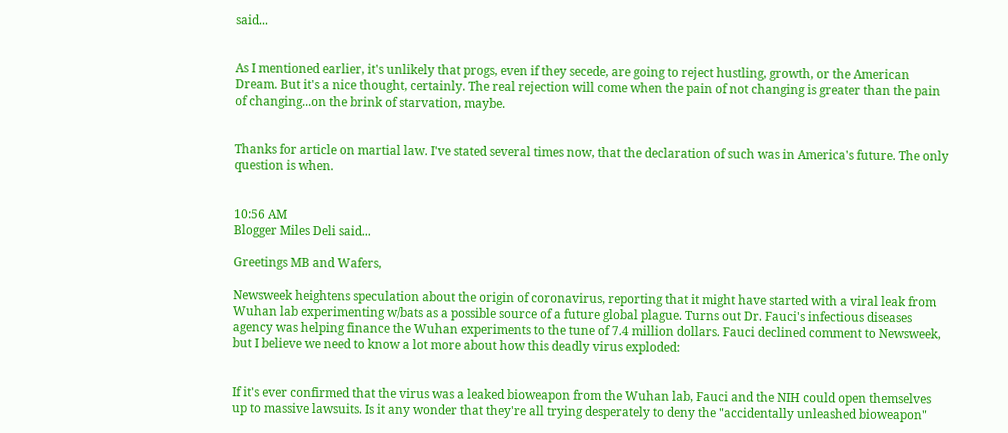said...


As I mentioned earlier, it's unlikely that progs, even if they secede, are going to reject hustling, growth, or the American Dream. But it's a nice thought, certainly. The real rejection will come when the pain of not changing is greater than the pain of changing...on the brink of starvation, maybe.


Thanks for article on martial law. I've stated several times now, that the declaration of such was in America's future. The only question is when.


10:56 AM
Blogger Miles Deli said...

Greetings MB and Wafers,

Newsweek heightens speculation about the origin of coronavirus, reporting that it might have started with a viral leak from Wuhan lab experimenting w/bats as a possible source of a future global plague. Turns out Dr. Fauci's infectious diseases agency was helping finance the Wuhan experiments to the tune of 7.4 million dollars. Fauci declined comment to Newsweek, but I believe we need to know a lot more about how this deadly virus exploded:


If it's ever confirmed that the virus was a leaked bioweapon from the Wuhan lab, Fauci and the NIH could open themselves up to massive lawsuits. Is it any wonder that they're all trying desperately to deny the "accidentally unleashed bioweapon"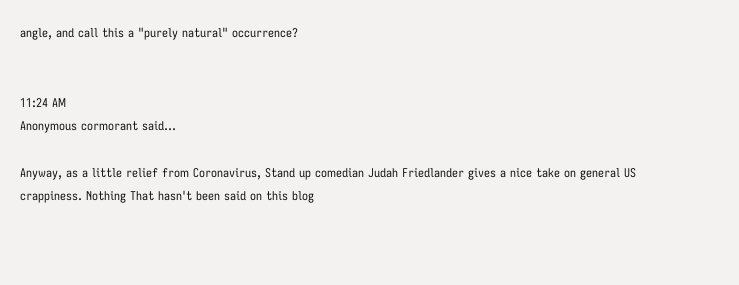angle, and call this a "purely natural" occurrence?


11:24 AM
Anonymous cormorant said...

Anyway, as a little relief from Coronavirus, Stand up comedian Judah Friedlander gives a nice take on general US crappiness. Nothing That hasn't been said on this blog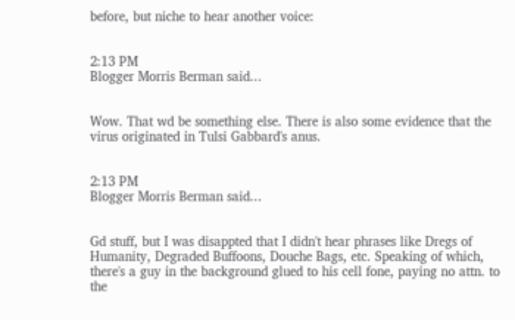before, but niche to hear another voice:


2:13 PM
Blogger Morris Berman said...


Wow. That wd be something else. There is also some evidence that the virus originated in Tulsi Gabbard's anus.


2:13 PM
Blogger Morris Berman said...


Gd stuff, but I was disappted that I didn't hear phrases like Dregs of Humanity, Degraded Buffoons, Douche Bags, etc. Speaking of which, there's a guy in the background glued to his cell fone, paying no attn. to the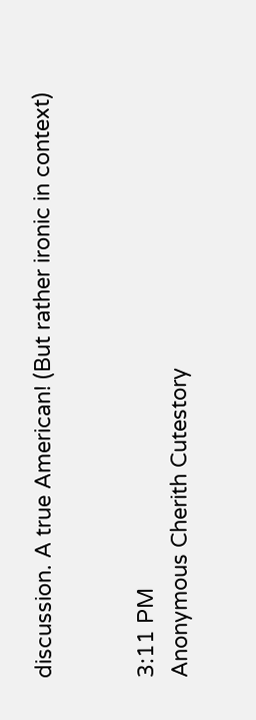discussion. A true American! (But rather ironic in context)


3:11 PM
Anonymous Cherith Cutestory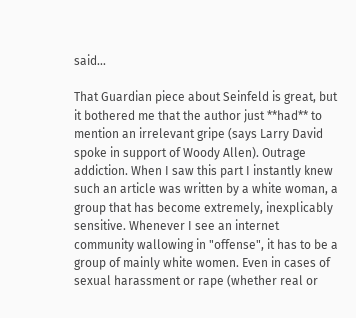said...

That Guardian piece about Seinfeld is great, but it bothered me that the author just **had** to mention an irrelevant gripe (says Larry David spoke in support of Woody Allen). Outrage addiction. When I saw this part I instantly knew such an article was written by a white woman, a group that has become extremely, inexplicably sensitive. Whenever I see an internet community wallowing in "offense", it has to be a group of mainly white women. Even in cases of sexual harassment or rape (whether real or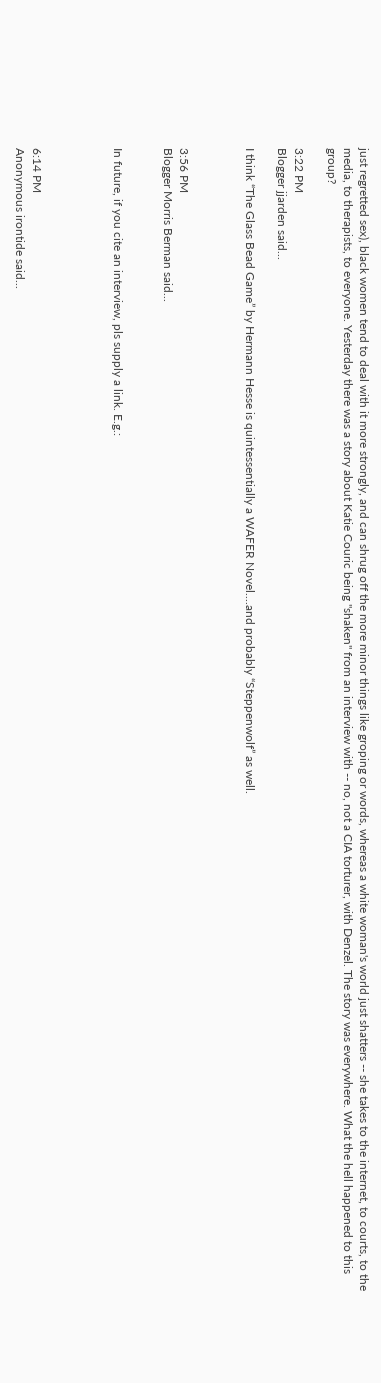just regretted sex), black women tend to deal with it more strongly, and can shrug off the more minor things like groping or words, whereas a white woman's world just shatters -- she takes to the internet, to courts, to the media, to therapists, to everyone. Yesterday there was a story about Katie Couric being "shaken" from an interview with -- no, not a CIA torturer, with Denzel. The story was everywhere. What the hell happened to this group?

3:22 PM
Blogger jjarden said...

I think “The Glass Bead Game” by Hermann Hesse is quintessentially a WAFER Novel....and probably “Steppenwolf” as well.



3:56 PM
Blogger Morris Berman said...


In future, if you cite an interview, pls supply a link. E.g.:




6:14 PM
Anonymous irontide said...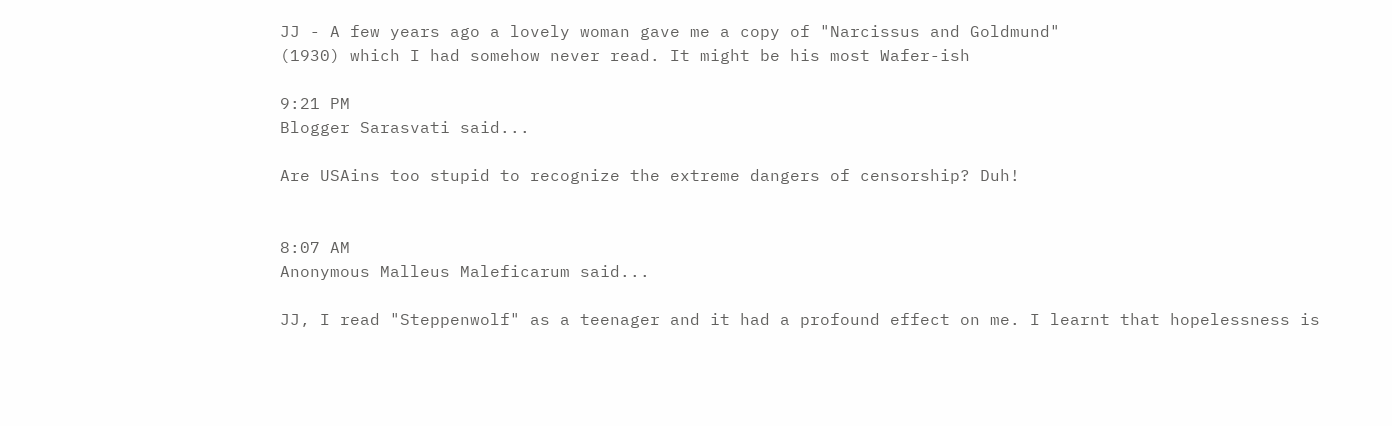JJ - A few years ago a lovely woman gave me a copy of "Narcissus and Goldmund"
(1930) which I had somehow never read. It might be his most Wafer-ish

9:21 PM
Blogger Sarasvati said...

Are USAins too stupid to recognize the extreme dangers of censorship? Duh!


8:07 AM
Anonymous Malleus Maleficarum said...

JJ, I read "Steppenwolf" as a teenager and it had a profound effect on me. I learnt that hopelessness is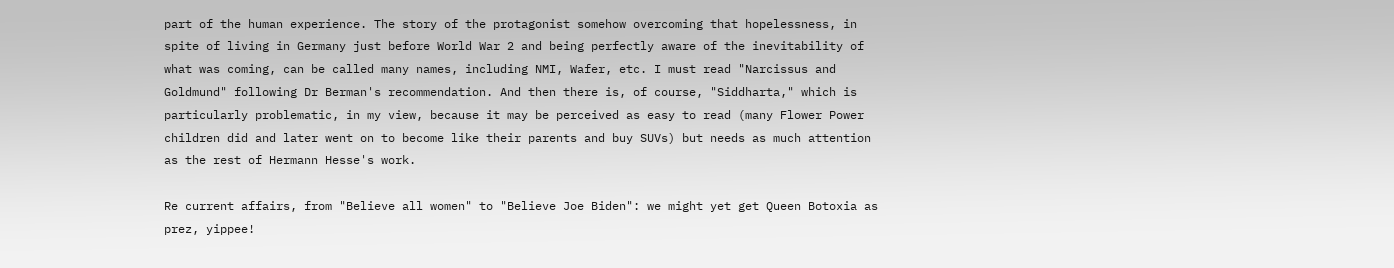part of the human experience. The story of the protagonist somehow overcoming that hopelessness, in spite of living in Germany just before World War 2 and being perfectly aware of the inevitability of what was coming, can be called many names, including NMI, Wafer, etc. I must read "Narcissus and Goldmund" following Dr Berman's recommendation. And then there is, of course, "Siddharta," which is particularly problematic, in my view, because it may be perceived as easy to read (many Flower Power children did and later went on to become like their parents and buy SUVs) but needs as much attention as the rest of Hermann Hesse's work.

Re current affairs, from "Believe all women" to "Believe Joe Biden": we might yet get Queen Botoxia as prez, yippee!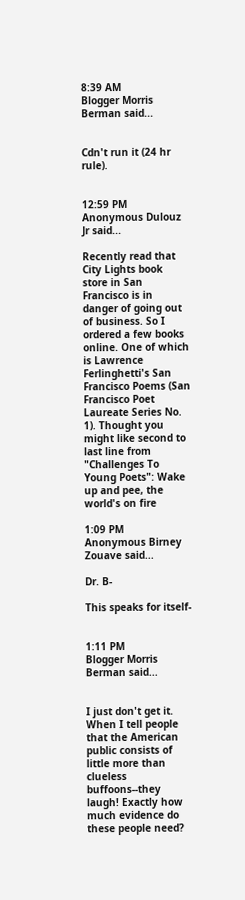8:39 AM
Blogger Morris Berman said...


Cdn't run it (24 hr rule).


12:59 PM
Anonymous Dulouz Jr said...

Recently read that City Lights book store in San Francisco is in danger of going out of business. So I ordered a few books online. One of which is Lawrence Ferlinghetti's San Francisco Poems (San Francisco Poet Laureate Series No. 1). Thought you might like second to last line from "Challenges To Young Poets": Wake up and pee, the world's on fire

1:09 PM
Anonymous Birney Zouave said...

Dr. B-

This speaks for itself-


1:11 PM
Blogger Morris Berman said...


I just don't get it. When I tell people that the American public consists of little more than clueless buffoons--they laugh! Exactly how much evidence do these people need?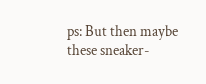ps: But then maybe these sneaker-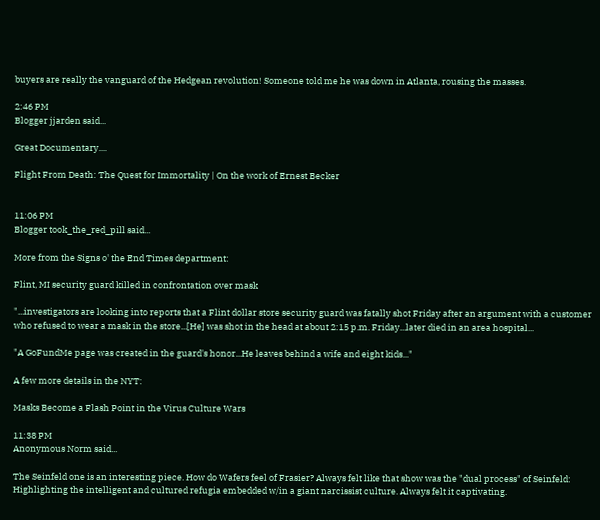buyers are really the vanguard of the Hedgean revolution! Someone told me he was down in Atlanta, rousing the masses.

2:46 PM
Blogger jjarden said...

Great Documentary....

Flight From Death: The Quest for Immortality | On the work of Ernest Becker


11:06 PM
Blogger took_the_red_pill said...

More from the Signs o' the End Times department:

Flint, MI security guard killed in confrontation over mask

"...investigators are looking into reports that a Flint dollar store security guard was fatally shot Friday after an argument with a customer who refused to wear a mask in the store...[He] was shot in the head at about 2:15 p.m. Friday...later died in an area hospital...

"A GoFundMe page was created in the guard's honor...He leaves behind a wife and eight kids..."

A few more details in the NYT:

Masks Become a Flash Point in the Virus Culture Wars

11:38 PM
Anonymous Norm said...

The Seinfeld one is an interesting piece. How do Wafers feel of Frasier? Always felt like that show was the "dual process" of Seinfeld: Highlighting the intelligent and cultured refugia embedded w/in a giant narcissist culture. Always felt it captivating.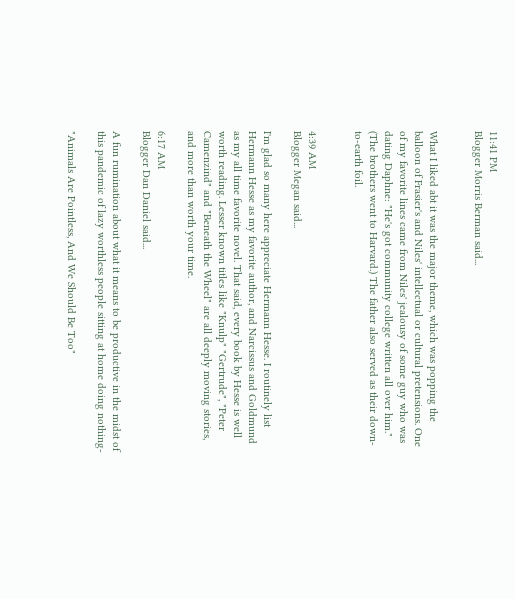11:41 PM
Blogger Morris Berman said...


What I liked abt it was the major theme, which was popping the balloon of Frasier's and Niles' intellectual or cultural pretensions. One of my favorite lines came from Niles' jealousy of some guy who was dating Daphne: "He's got community college written all over him." (The brothers went to Harvard.) The father also served as their down-to-earth foil.


4:39 AM
Blogger Megan said...

I'm glad so many here appreciate Hermann Hesse. I routinely list Hermann Hesse as my favorite author, and Narcissus and Goldmund as my all time favorite novel. That said, every book by Hesse is well worth reading. Lesser known titles like "Knulp" "Gertrude", "Peter Camenzind" and "Beneath the Wheel" are all deeply moving stories, and more than worth your time.

6:17 AM
Blogger Dan Daniel said...

A fun rumination about what it means to be productive in the midst of this pandemic of lazy worthless people sitting at home doing nothing-

"Animals Are Pointless, And We Should Be Too"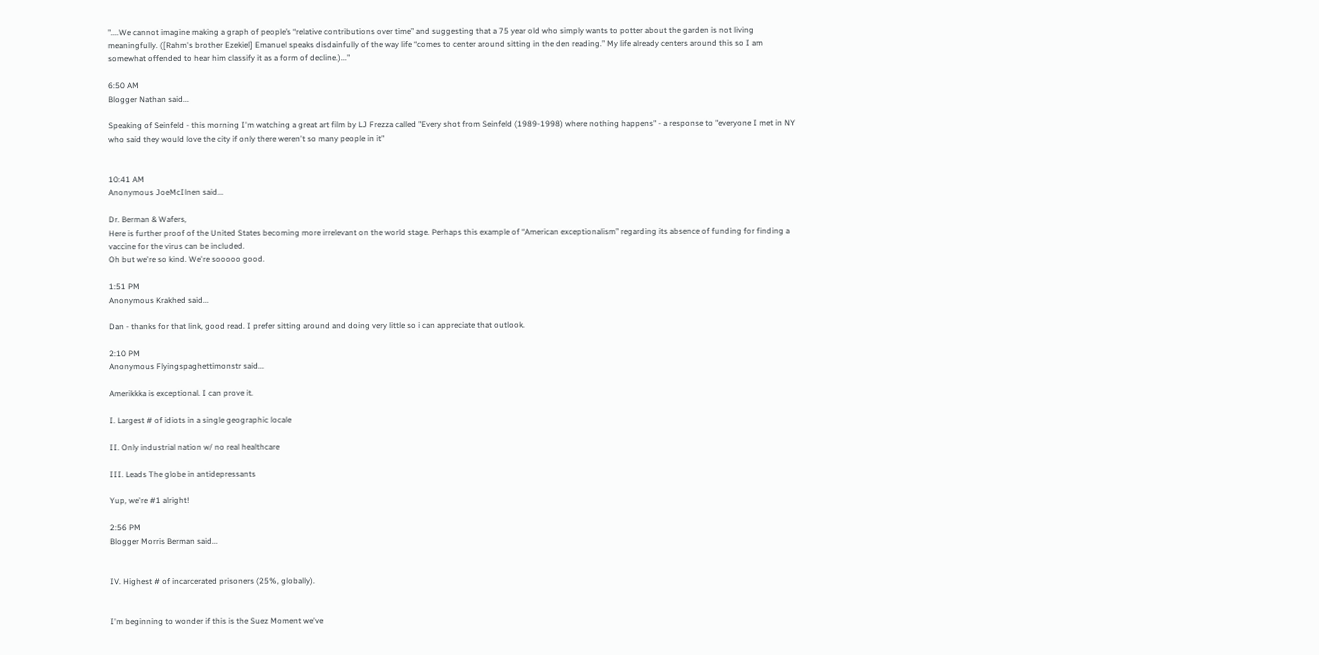"....We cannot imagine making a graph of people’s “relative contributions over time” and suggesting that a 75 year old who simply wants to potter about the garden is not living meaningfully. ([Rahm's brother Ezekiel] Emanuel speaks disdainfully of the way life “comes to center around sitting in the den reading.” My life already centers around this so I am somewhat offended to hear him classify it as a form of decline.)..."

6:50 AM
Blogger Nathan said...

Speaking of Seinfeld - this morning I'm watching a great art film by LJ Frezza called "Every shot from Seinfeld (1989-1998) where nothing happens" - a response to "everyone I met in NY who said they would love the city if only there weren't so many people in it"


10:41 AM
Anonymous JoeMcIlnen said...

Dr. Berman & Wafers,
Here is further proof of the United States becoming more irrelevant on the world stage. Perhaps this example of “American exceptionalism” regarding its absence of funding for finding a vaccine for the virus can be included.
Oh but we're so kind. We're sooooo good.

1:51 PM
Anonymous Krakhed said...

Dan - thanks for that link, good read. I prefer sitting around and doing very little so i can appreciate that outlook.

2:10 PM
Anonymous Flyingspaghettimonstr said...

Amerikkka is exceptional. I can prove it.

I. Largest # of idiots in a single geographic locale

II. Only industrial nation w/ no real healthcare

III. Leads The globe in antidepressants

Yup, we're #1 alright!

2:56 PM
Blogger Morris Berman said...


IV. Highest # of incarcerated prisoners (25%, globally).


I'm beginning to wonder if this is the Suez Moment we've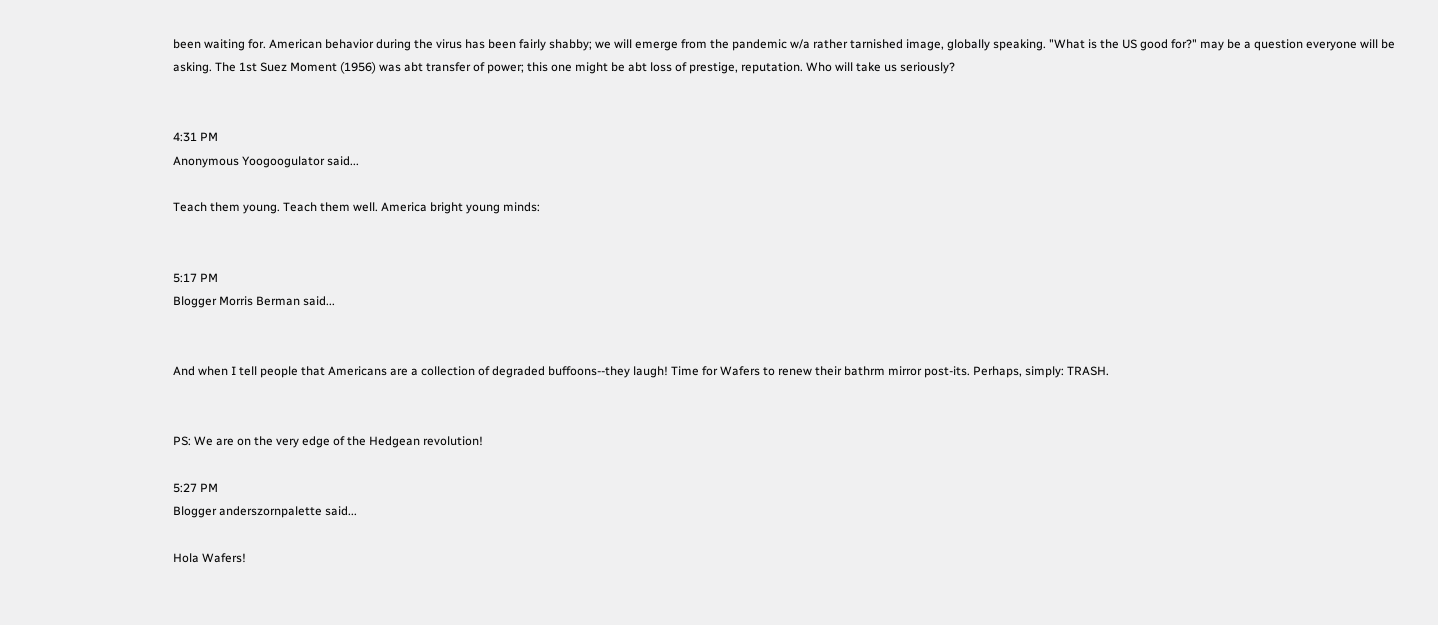been waiting for. American behavior during the virus has been fairly shabby; we will emerge from the pandemic w/a rather tarnished image, globally speaking. "What is the US good for?" may be a question everyone will be asking. The 1st Suez Moment (1956) was abt transfer of power; this one might be abt loss of prestige, reputation. Who will take us seriously?


4:31 PM
Anonymous Yoogoogulator said...

Teach them young. Teach them well. America bright young minds:


5:17 PM
Blogger Morris Berman said...


And when I tell people that Americans are a collection of degraded buffoons--they laugh! Time for Wafers to renew their bathrm mirror post-its. Perhaps, simply: TRASH.


PS: We are on the very edge of the Hedgean revolution!

5:27 PM
Blogger anderszornpalette said...

Hola Wafers!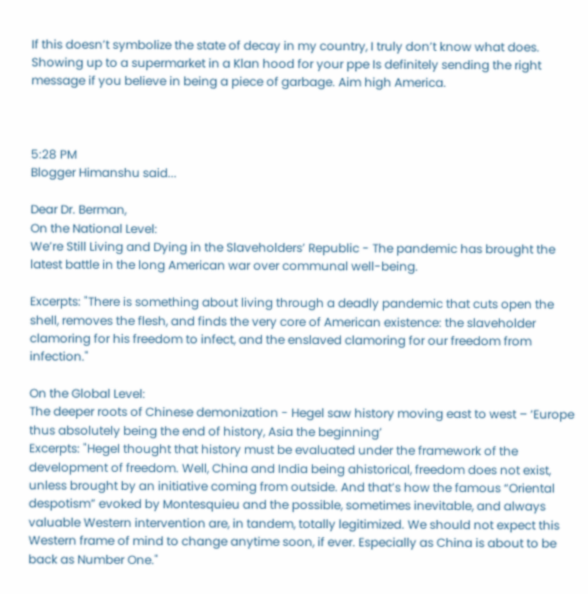If this doesn’t symbolize the state of decay in my country, I truly don’t know what does. Showing up to a supermarket in a Klan hood for your ppe Is definitely sending the right message if you believe in being a piece of garbage. Aim high America.



5:28 PM
Blogger Himanshu said...

Dear Dr. Berman,
On the National Level:
We’re Still Living and Dying in the Slaveholders’ Republic - The pandemic has brought the latest battle in the long American war over communal well-being.

Excerpts: "There is something about living through a deadly pandemic that cuts open the shell, removes the flesh, and finds the very core of American existence: the slaveholder clamoring for his freedom to infect, and the enslaved clamoring for our freedom from infection."

On the Global Level:
The deeper roots of Chinese demonization - Hegel saw history moving east to west – ‘Europe thus absolutely being the end of history, Asia the beginning’
Excerpts: "Hegel thought that history must be evaluated under the framework of the development of freedom. Well, China and India being ahistorical, freedom does not exist, unless brought by an initiative coming from outside. And that’s how the famous “Oriental despotism” evoked by Montesquieu and the possible, sometimes inevitable, and always valuable Western intervention are, in tandem, totally legitimized. We should not expect this Western frame of mind to change anytime soon, if ever. Especially as China is about to be back as Number One."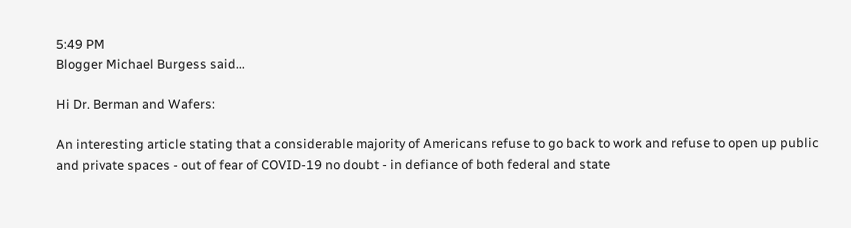5:49 PM
Blogger Michael Burgess said...

Hi Dr. Berman and Wafers:

An interesting article stating that a considerable majority of Americans refuse to go back to work and refuse to open up public and private spaces - out of fear of COVID-19 no doubt - in defiance of both federal and state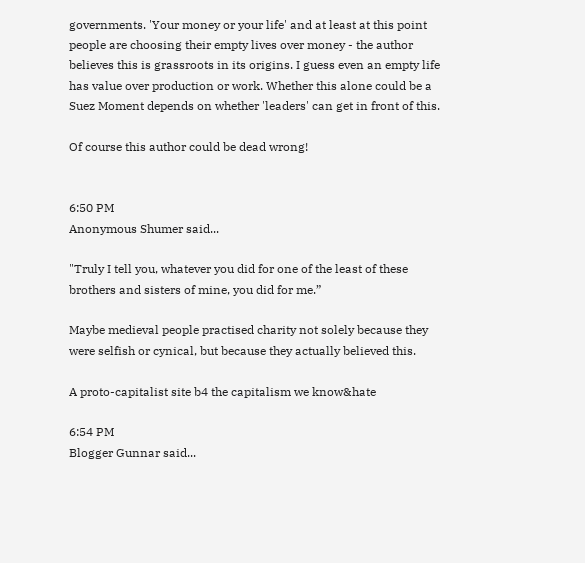governments. 'Your money or your life' and at least at this point people are choosing their empty lives over money - the author believes this is grassroots in its origins. I guess even an empty life has value over production or work. Whether this alone could be a Suez Moment depends on whether 'leaders' can get in front of this.

Of course this author could be dead wrong!


6:50 PM
Anonymous Shumer said...

"Truly I tell you, whatever you did for one of the least of these brothers and sisters of mine, you did for me.”

Maybe medieval people practised charity not solely because they were selfish or cynical, but because they actually believed this.

A proto-capitalist site b4 the capitalism we know&hate

6:54 PM
Blogger Gunnar said...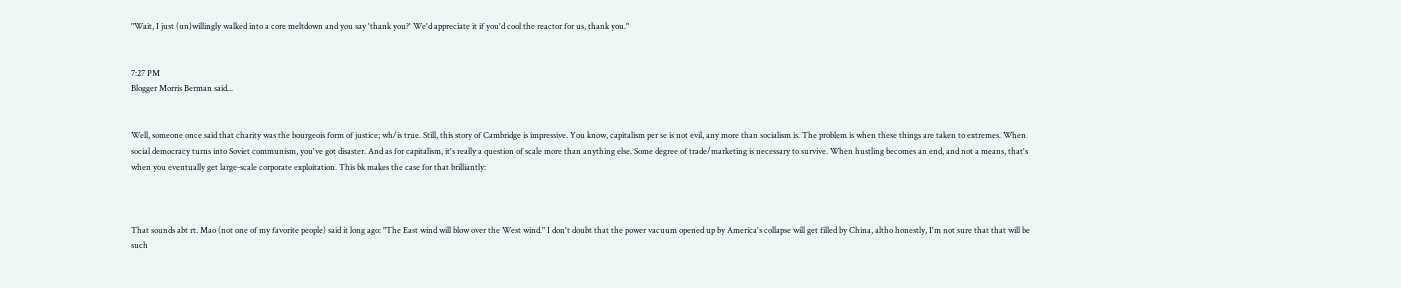"Wait, I just (un)willingly walked into a core meltdown and you say 'thank you?' We'd appreciate it if you'd cool the reactor for us, thank you."


7:27 PM
Blogger Morris Berman said...


Well, someone once said that charity was the bourgeois form of justice; wh/is true. Still, this story of Cambridge is impressive. You know, capitalism per se is not evil, any more than socialism is. The problem is when these things are taken to extremes. When social democracy turns into Soviet communism, you've got disaster. And as for capitalism, it's really a question of scale more than anything else. Some degree of trade/marketing is necessary to survive. When hustling becomes an end, and not a means, that's when you eventually get large-scale corporate exploitation. This bk makes the case for that brilliantly:



That sounds abt rt. Mao (not one of my favorite people) said it long ago: "The East wind will blow over the West wind." I don't doubt that the power vacuum opened up by America's collapse will get filled by China, altho honestly, I'm not sure that that will be such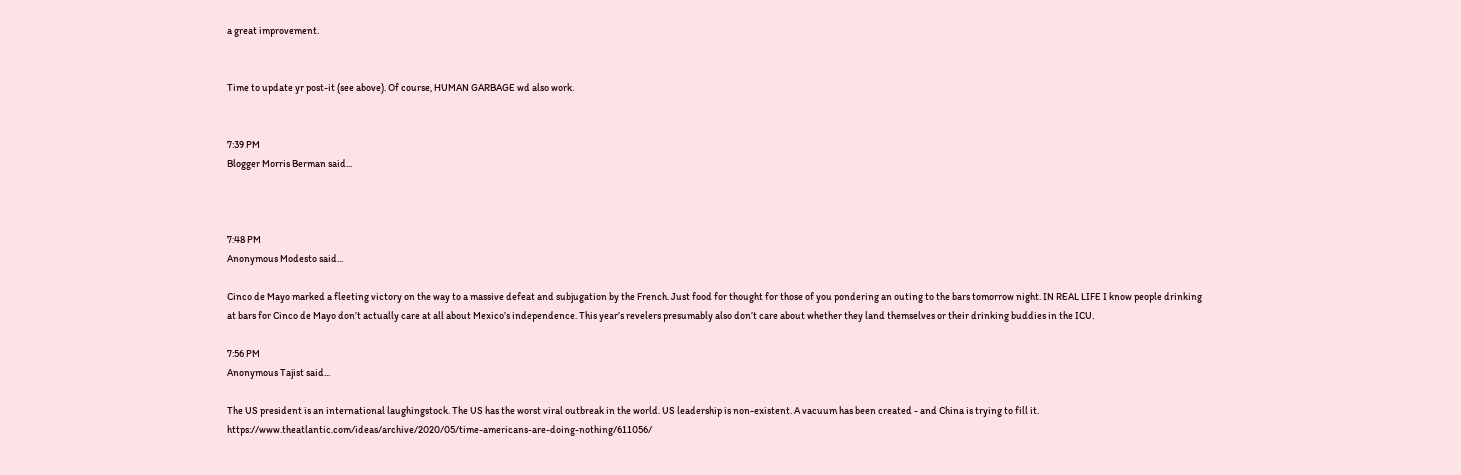a great improvement.


Time to update yr post-it (see above). Of course, HUMAN GARBAGE wd also work.


7:39 PM
Blogger Morris Berman said...



7:48 PM
Anonymous Modesto said...

Cinco de Mayo marked a fleeting victory on the way to a massive defeat and subjugation by the French. Just food for thought for those of you pondering an outing to the bars tomorrow night. IN REAL LIFE I know people drinking at bars for Cinco de Mayo don’t actually care at all about Mexico’s independence. This year’s revelers presumably also don’t care about whether they land themselves or their drinking buddies in the ICU.

7:56 PM
Anonymous Tajist said...

The US president is an international laughingstock. The US has the worst viral outbreak in the world. US leadership is non-existent. A vacuum has been created - and China is trying to fill it. https://www.theatlantic.com/ideas/archive/2020/05/time-americans-are-doing-nothing/611056/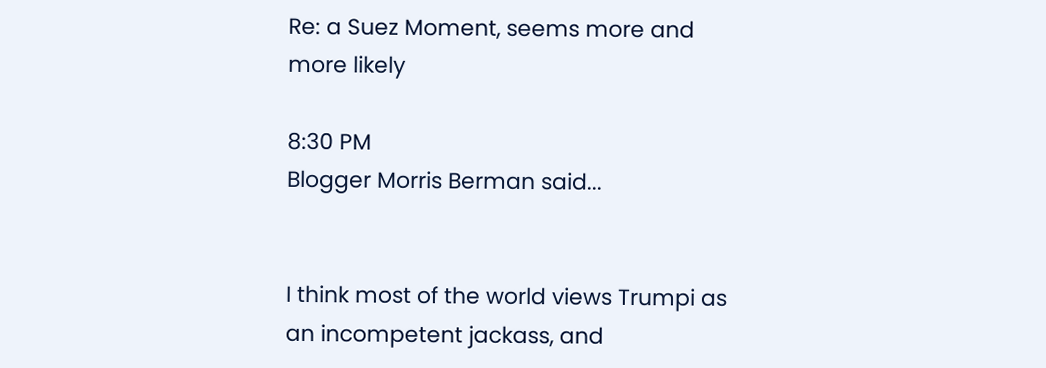Re: a Suez Moment, seems more and more likely

8:30 PM
Blogger Morris Berman said...


I think most of the world views Trumpi as an incompetent jackass, and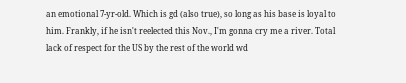an emotional 7-yr-old. Which is gd (also true), so long as his base is loyal to him. Frankly, if he isn't reelected this Nov., I'm gonna cry me a river. Total lack of respect for the US by the rest of the world wd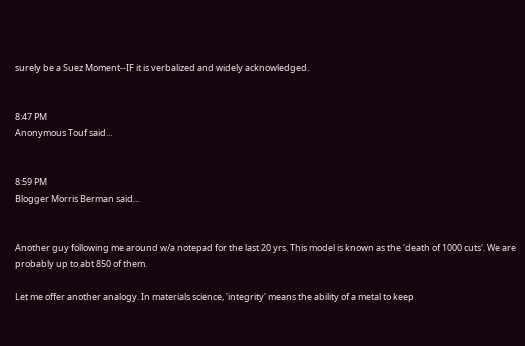surely be a Suez Moment--IF it is verbalized and widely acknowledged.


8:47 PM
Anonymous Touf said...


8:59 PM
Blogger Morris Berman said...


Another guy following me around w/a notepad for the last 20 yrs. This model is known as the 'death of 1000 cuts'. We are probably up to abt 850 of them.

Let me offer another analogy. In materials science, 'integrity' means the ability of a metal to keep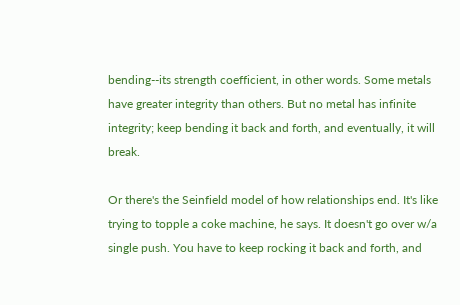bending--its strength coefficient, in other words. Some metals have greater integrity than others. But no metal has infinite integrity; keep bending it back and forth, and eventually, it will break.

Or there's the Seinfield model of how relationships end. It's like trying to topple a coke machine, he says. It doesn't go over w/a single push. You have to keep rocking it back and forth, and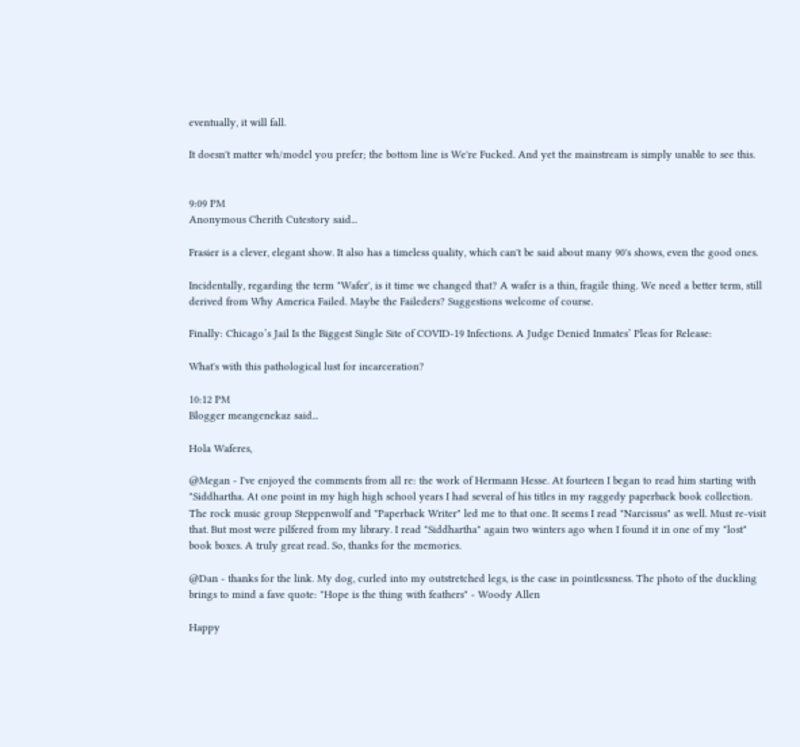eventually, it will fall.

It doesn't matter wh/model you prefer; the bottom line is We're Fucked. And yet the mainstream is simply unable to see this.


9:09 PM
Anonymous Cherith Cutestory said...

Frasier is a clever, elegant show. It also has a timeless quality, which can't be said about many 90's shows, even the good ones.

Incidentally, regarding the term "Wafer', is it time we changed that? A wafer is a thin, fragile thing. We need a better term, still derived from Why America Failed. Maybe the Faileders? Suggestions welcome of course.

Finally: Chicago’s Jail Is the Biggest Single Site of COVID-19 Infections. A Judge Denied Inmates’ Pleas for Release:

What's with this pathological lust for incarceration?

10:12 PM
Blogger meangenekaz said...

Hola Waferes,

@Megan - I've enjoyed the comments from all re: the work of Hermann Hesse. At fourteen I began to read him starting with "Siddhartha. At one point in my high high school years I had several of his titles in my raggedy paperback book collection. The rock music group Steppenwolf and "Paperback Writer" led me to that one. It seems I read "Narcissus" as well. Must re-visit that. But most were pilfered from my library. I read "Siddhartha" again two winters ago when I found it in one of my "lost" book boxes. A truly great read. So, thanks for the memories.

@Dan - thanks for the link. My dog, curled into my outstretched legs, is the case in pointlessness. The photo of the duckling brings to mind a fave quote: "Hope is the thing with feathers" - Woody Allen

Happy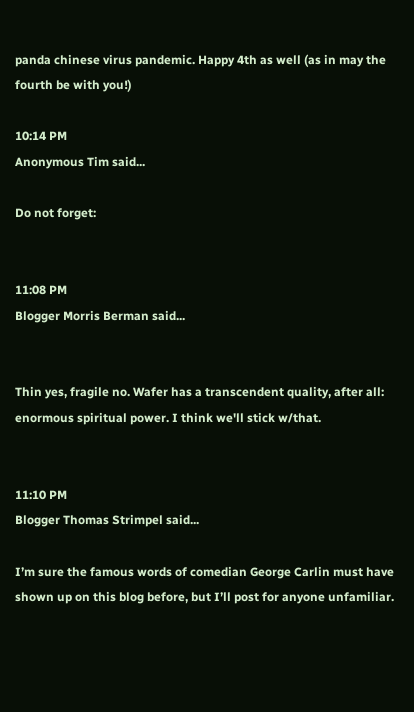panda chinese virus pandemic. Happy 4th as well (as in may the fourth be with you!)

10:14 PM
Anonymous Tim said...

Do not forget:


11:08 PM
Blogger Morris Berman said...


Thin yes, fragile no. Wafer has a transcendent quality, after all: enormous spiritual power. I think we'll stick w/that.


11:10 PM
Blogger Thomas Strimpel said...

I’m sure the famous words of comedian George Carlin must have shown up on this blog before, but I’ll post for anyone unfamiliar.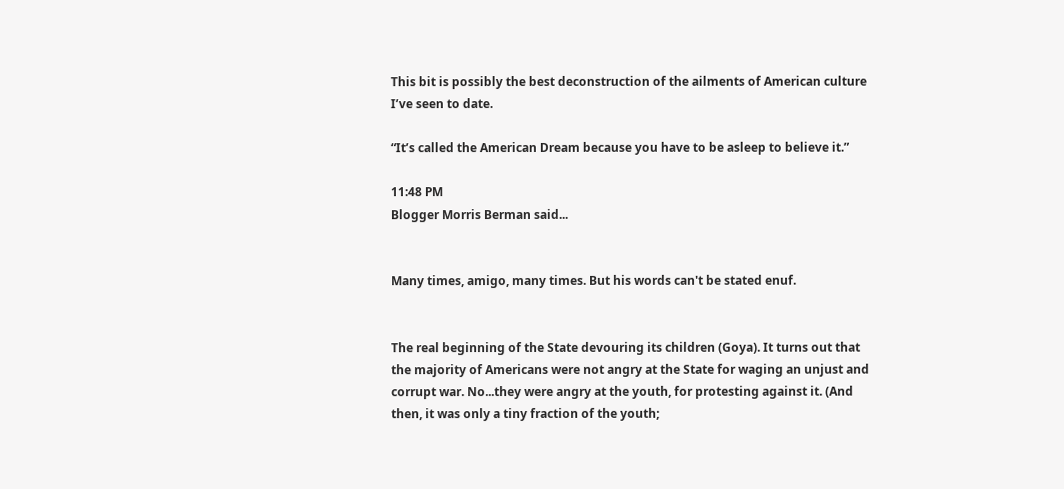This bit is possibly the best deconstruction of the ailments of American culture I’ve seen to date.

“It’s called the American Dream because you have to be asleep to believe it.”

11:48 PM
Blogger Morris Berman said...


Many times, amigo, many times. But his words can't be stated enuf.


The real beginning of the State devouring its children (Goya). It turns out that the majority of Americans were not angry at the State for waging an unjust and corrupt war. No...they were angry at the youth, for protesting against it. (And then, it was only a tiny fraction of the youth;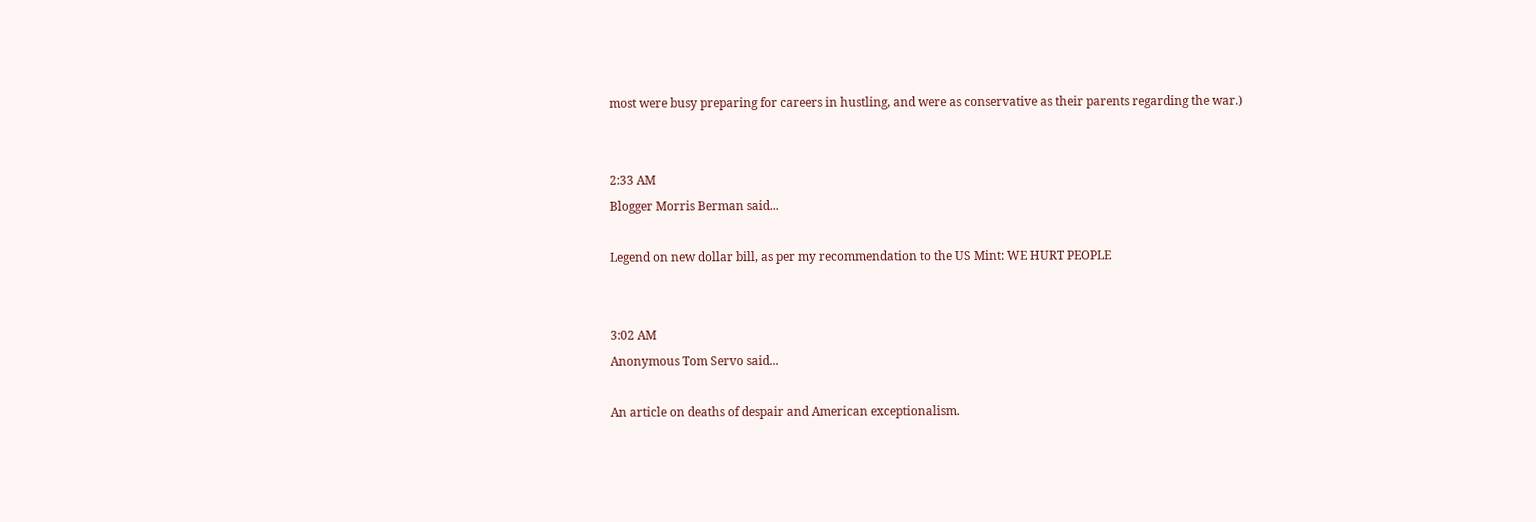most were busy preparing for careers in hustling, and were as conservative as their parents regarding the war.)


2:33 AM
Blogger Morris Berman said...

Legend on new dollar bill, as per my recommendation to the US Mint: WE HURT PEOPLE


3:02 AM
Anonymous Tom Servo said...

An article on deaths of despair and American exceptionalism.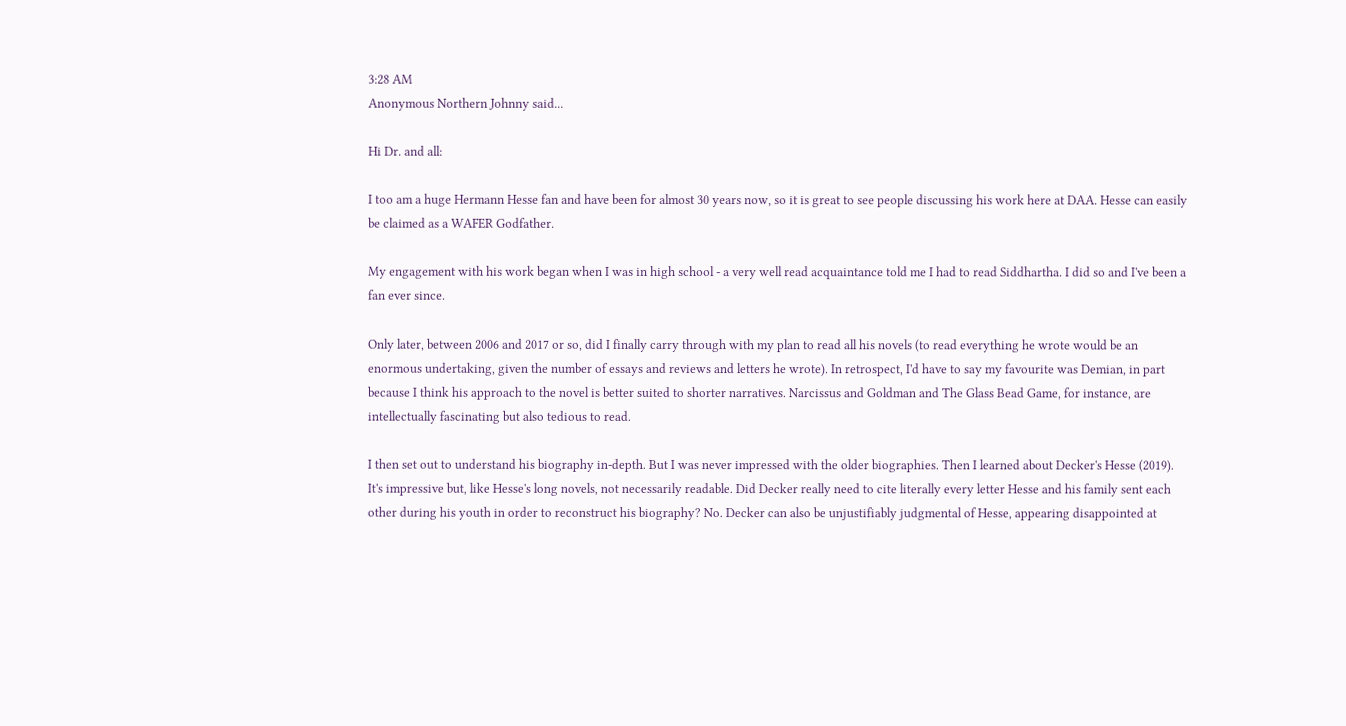3:28 AM
Anonymous Northern Johnny said...

Hi Dr. and all:

I too am a huge Hermann Hesse fan and have been for almost 30 years now, so it is great to see people discussing his work here at DAA. Hesse can easily be claimed as a WAFER Godfather.

My engagement with his work began when I was in high school - a very well read acquaintance told me I had to read Siddhartha. I did so and I've been a fan ever since.

Only later, between 2006 and 2017 or so, did I finally carry through with my plan to read all his novels (to read everything he wrote would be an enormous undertaking, given the number of essays and reviews and letters he wrote). In retrospect, I'd have to say my favourite was Demian, in part because I think his approach to the novel is better suited to shorter narratives. Narcissus and Goldman and The Glass Bead Game, for instance, are intellectually fascinating but also tedious to read.

I then set out to understand his biography in-depth. But I was never impressed with the older biographies. Then I learned about Decker's Hesse (2019). It's impressive but, like Hesse's long novels, not necessarily readable. Did Decker really need to cite literally every letter Hesse and his family sent each other during his youth in order to reconstruct his biography? No. Decker can also be unjustifiably judgmental of Hesse, appearing disappointed at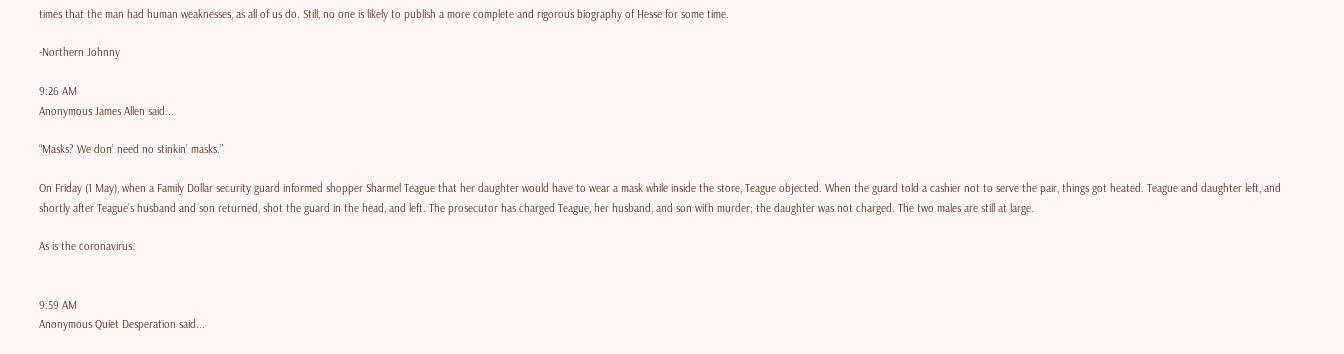times that the man had human weaknesses, as all of us do. Still, no one is likely to publish a more complete and rigorous biography of Hesse for some time.

-Northern Johnny

9:26 AM
Anonymous James Allen said...

“Masks? We don’ need no stinkin’ masks.”

On Friday (1 May), when a Family Dollar security guard informed shopper Sharmel Teague that her daughter would have to wear a mask while inside the store, Teague objected. When the guard told a cashier not to serve the pair, things got heated. Teague and daughter left, and shortly after Teague’s husband and son returned, shot the guard in the head, and left. The prosecutor has charged Teague, her husband, and son with murder; the daughter was not charged. The two males are still at large.

As is the coronavirus.


9:59 AM
Anonymous Quiet Desperation said...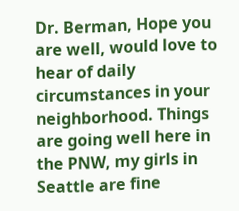Dr. Berman, Hope you are well, would love to hear of daily circumstances in your neighborhood. Things are going well here in the PNW, my girls in Seattle are fine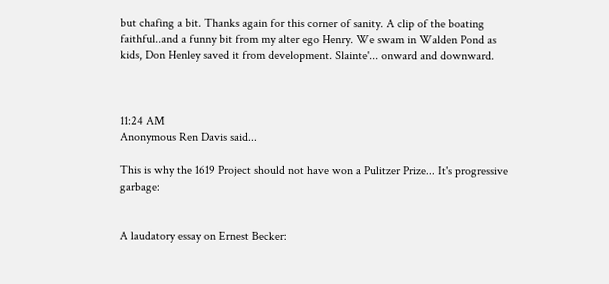but chafing a bit. Thanks again for this corner of sanity. A clip of the boating faithful..and a funny bit from my alter ego Henry. We swam in Walden Pond as kids, Don Henley saved it from development. Slainte'... onward and downward.



11:24 AM
Anonymous Ren Davis said...

This is why the 1619 Project should not have won a Pulitzer Prize... It's progressive garbage:


A laudatory essay on Ernest Becker: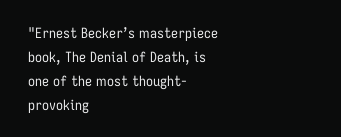"Ernest Becker’s masterpiece book, The Denial of Death, is one of the most thought-provoking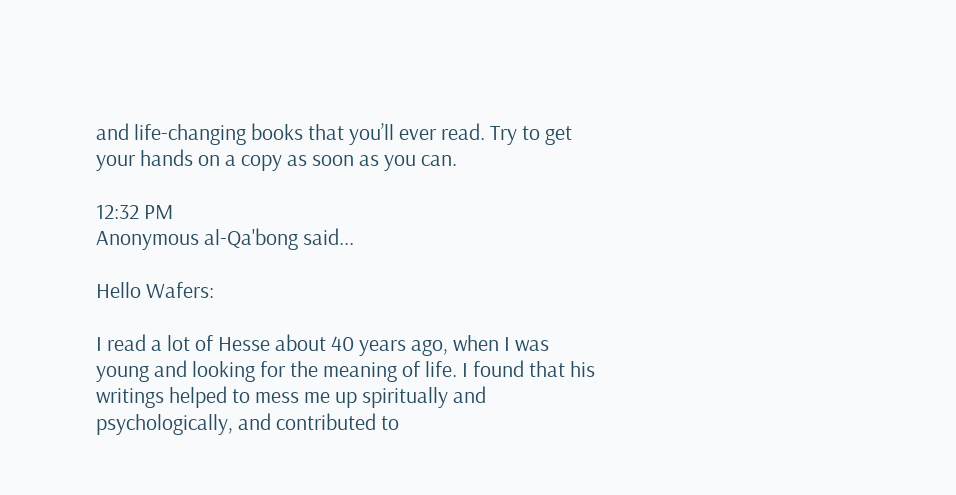and life-changing books that you’ll ever read. Try to get your hands on a copy as soon as you can.

12:32 PM
Anonymous al-Qa'bong said...

Hello Wafers:

I read a lot of Hesse about 40 years ago, when I was young and looking for the meaning of life. I found that his writings helped to mess me up spiritually and psychologically, and contributed to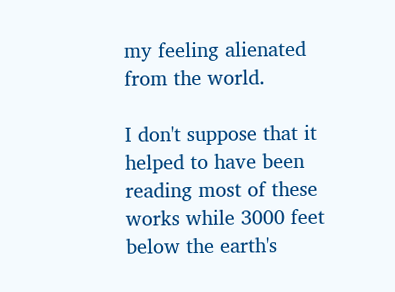my feeling alienated from the world.

I don't suppose that it helped to have been reading most of these works while 3000 feet below the earth's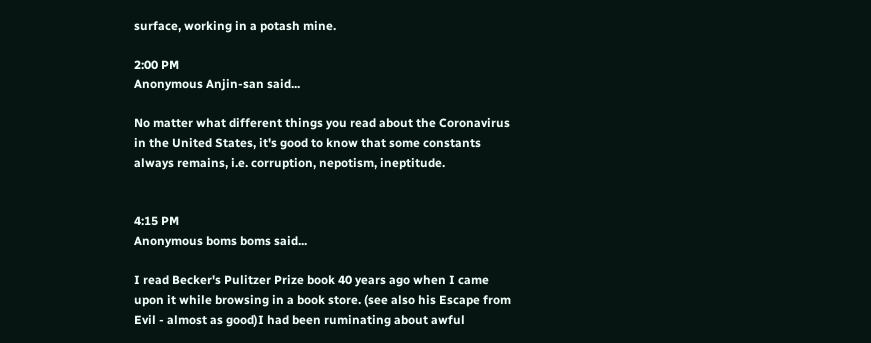surface, working in a potash mine.

2:00 PM
Anonymous Anjin-san said...

No matter what different things you read about the Coronavirus in the United States, it's good to know that some constants always remains, i.e. corruption, nepotism, ineptitude.


4:15 PM
Anonymous boms boms said...

I read Becker's Pulitzer Prize book 40 years ago when I came upon it while browsing in a book store. (see also his Escape from Evil - almost as good)I had been ruminating about awful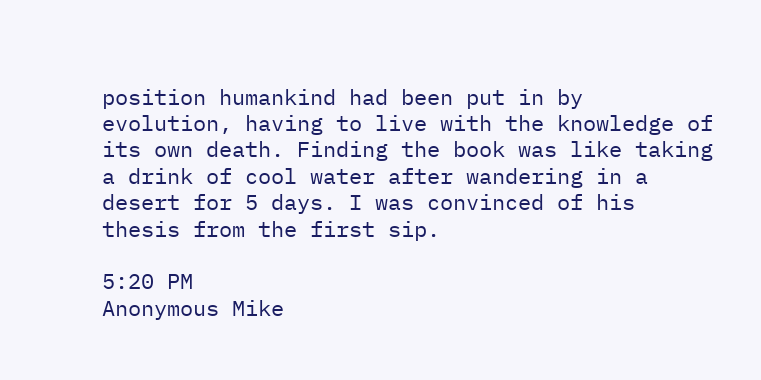position humankind had been put in by evolution, having to live with the knowledge of its own death. Finding the book was like taking a drink of cool water after wandering in a desert for 5 days. I was convinced of his thesis from the first sip.

5:20 PM
Anonymous Mike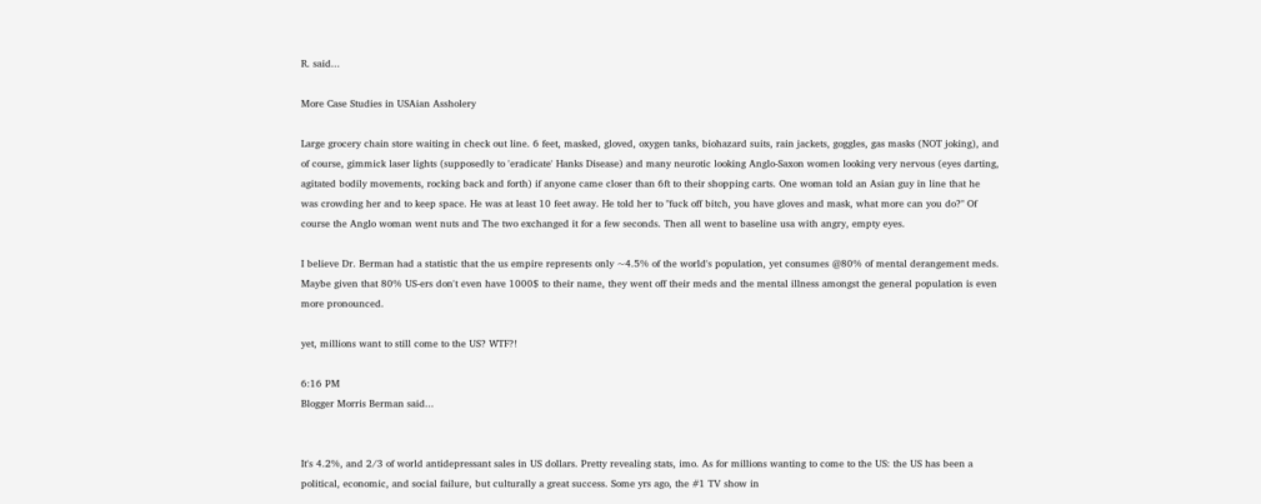R. said...

More Case Studies in USAian Assholery

Large grocery chain store waiting in check out line. 6 feet, masked, gloved, oxygen tanks, biohazard suits, rain jackets, goggles, gas masks (NOT joking), and of course, gimmick laser lights (supposedly to 'eradicate' Hanks Disease) and many neurotic looking Anglo-Saxon women looking very nervous (eyes darting, agitated bodily movements, rocking back and forth) if anyone came closer than 6ft to their shopping carts. One woman told an Asian guy in line that he was crowding her and to keep space. He was at least 10 feet away. He told her to "fuck off bitch, you have gloves and mask, what more can you do?" Of course the Anglo woman went nuts and The two exchanged it for a few seconds. Then all went to baseline usa with angry, empty eyes.

I believe Dr. Berman had a statistic that the us empire represents only ~4.5% of the world's population, yet consumes @80% of mental derangement meds. Maybe given that 80% US-ers don't even have 1000$ to their name, they went off their meds and the mental illness amongst the general population is even more pronounced.

yet, millions want to still come to the US? WTF?!

6:16 PM
Blogger Morris Berman said...


It's 4.2%, and 2/3 of world antidepressant sales in US dollars. Pretty revealing stats, imo. As for millions wanting to come to the US: the US has been a political, economic, and social failure, but culturally a great success. Some yrs ago, the #1 TV show in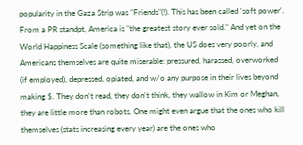popularity in the Gaza Strip was "Friends"(!). This has been called 'soft power'. From a PR standpt, America is "the greatest story ever sold." And yet on the World Happiness Scale (something like that), the US does very poorly, and Americans themselves are quite miserable: pressured, harassed, overworked (if employed), depressed, opiated, and w/o any purpose in their lives beyond making $. They don't read, they don't think, they wallow in Kim or Meghan, they are little more than robots. One might even argue that the ones who kill themselves (stats increasing every year) are the ones who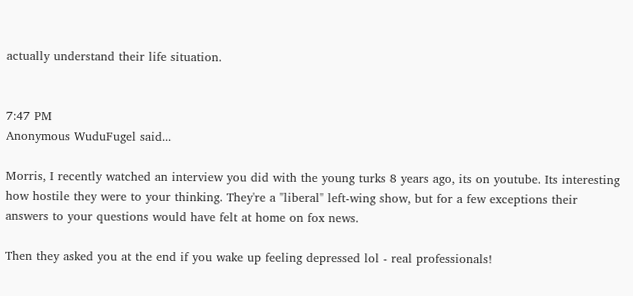actually understand their life situation.


7:47 PM
Anonymous WuduFugel said...

Morris, I recently watched an interview you did with the young turks 8 years ago, its on youtube. Its interesting how hostile they were to your thinking. They're a "liberal" left-wing show, but for a few exceptions their answers to your questions would have felt at home on fox news.

Then they asked you at the end if you wake up feeling depressed lol - real professionals!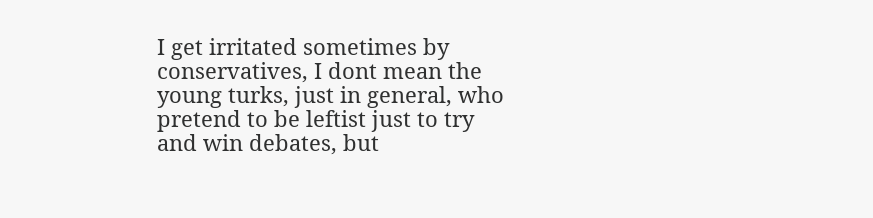I get irritated sometimes by conservatives, I dont mean the young turks, just in general, who pretend to be leftist just to try and win debates, but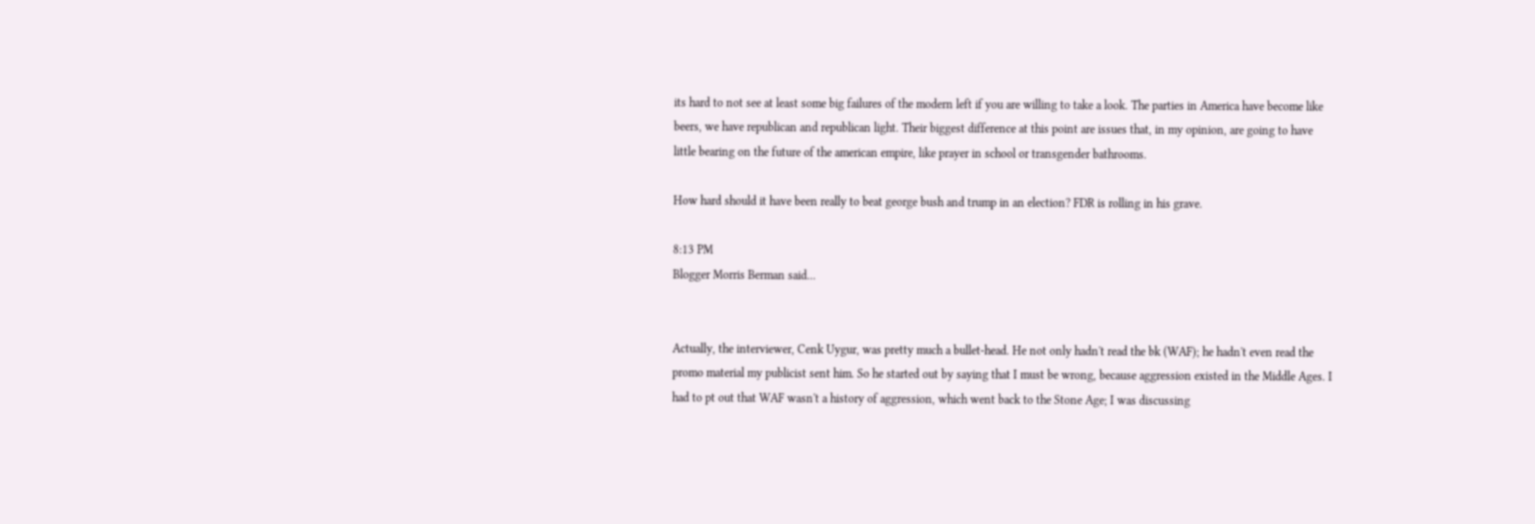its hard to not see at least some big failures of the modern left if you are willing to take a look. The parties in America have become like beers, we have republican and republican light. Their biggest difference at this point are issues that, in my opinion, are going to have little bearing on the future of the american empire, like prayer in school or transgender bathrooms.

How hard should it have been really to beat george bush and trump in an election? FDR is rolling in his grave.

8:13 PM
Blogger Morris Berman said...


Actually, the interviewer, Cenk Uygur, was pretty much a bullet-head. He not only hadn't read the bk (WAF); he hadn't even read the promo material my publicist sent him. So he started out by saying that I must be wrong, because aggression existed in the Middle Ages. I had to pt out that WAF wasn't a history of aggression, which went back to the Stone Age; I was discussing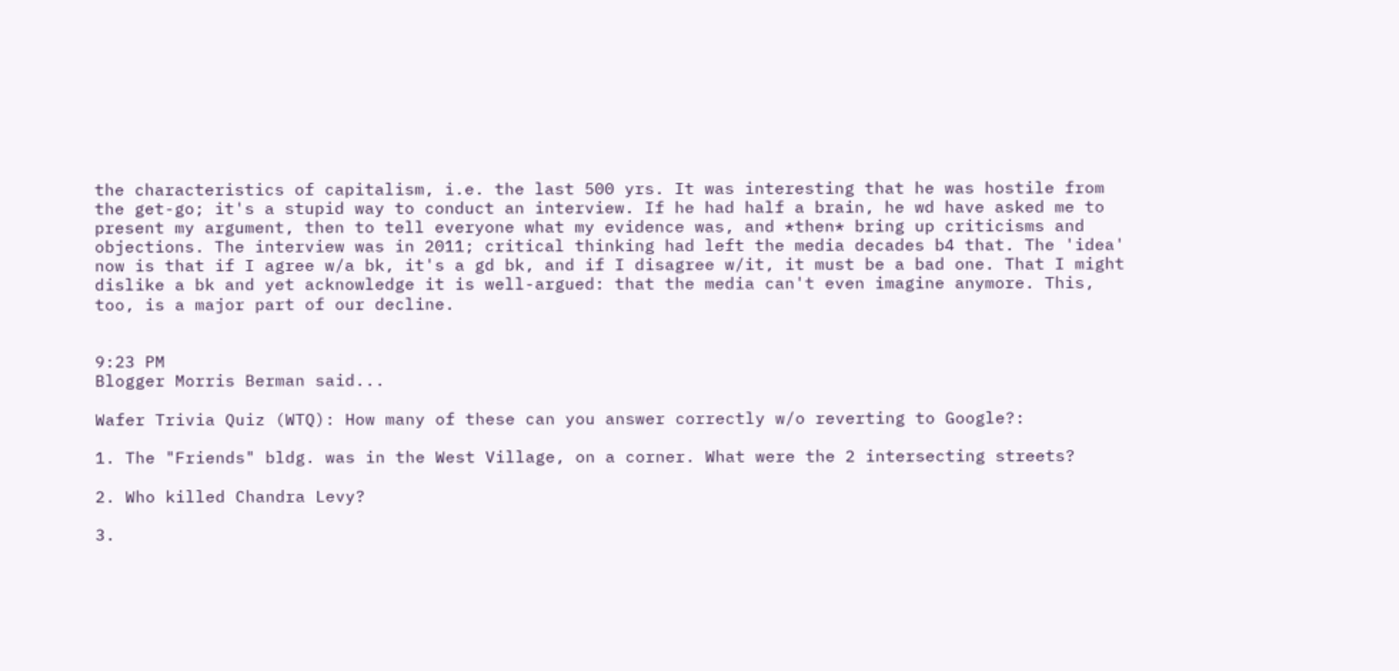the characteristics of capitalism, i.e. the last 500 yrs. It was interesting that he was hostile from the get-go; it's a stupid way to conduct an interview. If he had half a brain, he wd have asked me to present my argument, then to tell everyone what my evidence was, and *then* bring up criticisms and objections. The interview was in 2011; critical thinking had left the media decades b4 that. The 'idea' now is that if I agree w/a bk, it's a gd bk, and if I disagree w/it, it must be a bad one. That I might dislike a bk and yet acknowledge it is well-argued: that the media can't even imagine anymore. This, too, is a major part of our decline.


9:23 PM
Blogger Morris Berman said...

Wafer Trivia Quiz (WTQ): How many of these can you answer correctly w/o reverting to Google?:

1. The "Friends" bldg. was in the West Village, on a corner. What were the 2 intersecting streets?

2. Who killed Chandra Levy?

3.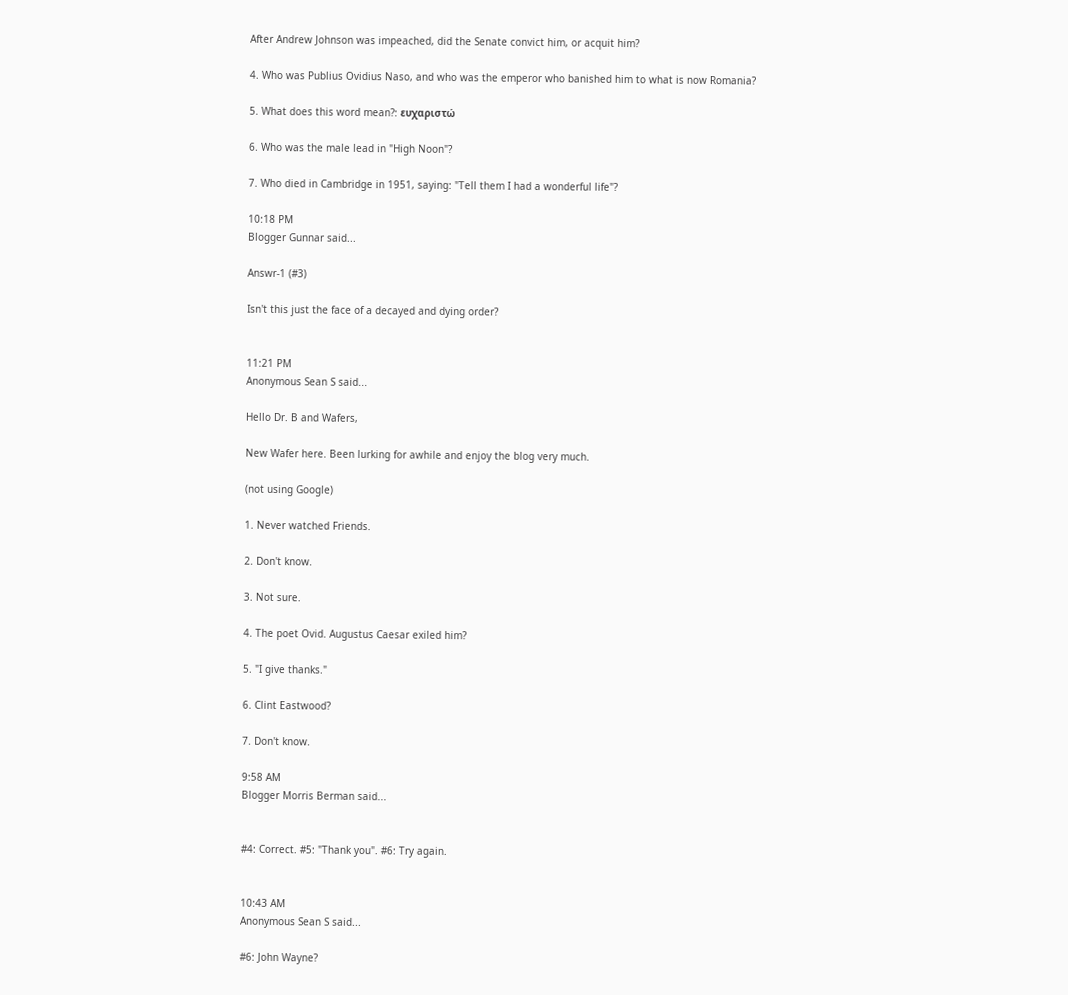After Andrew Johnson was impeached, did the Senate convict him, or acquit him?

4. Who was Publius Ovidius Naso, and who was the emperor who banished him to what is now Romania?

5. What does this word mean?: ευχαριστώ

6. Who was the male lead in "High Noon"?

7. Who died in Cambridge in 1951, saying: "Tell them I had a wonderful life"?

10:18 PM
Blogger Gunnar said...

Answr-1 (#3)

Isn't this just the face of a decayed and dying order?


11:21 PM
Anonymous Sean S said...

Hello Dr. B and Wafers,

New Wafer here. Been lurking for awhile and enjoy the blog very much.

(not using Google)

1. Never watched Friends.

2. Don't know.

3. Not sure.

4. The poet Ovid. Augustus Caesar exiled him?

5. "I give thanks."

6. Clint Eastwood?

7. Don't know.

9:58 AM
Blogger Morris Berman said...


#4: Correct. #5: "Thank you". #6: Try again.


10:43 AM
Anonymous Sean S said...

#6: John Wayne?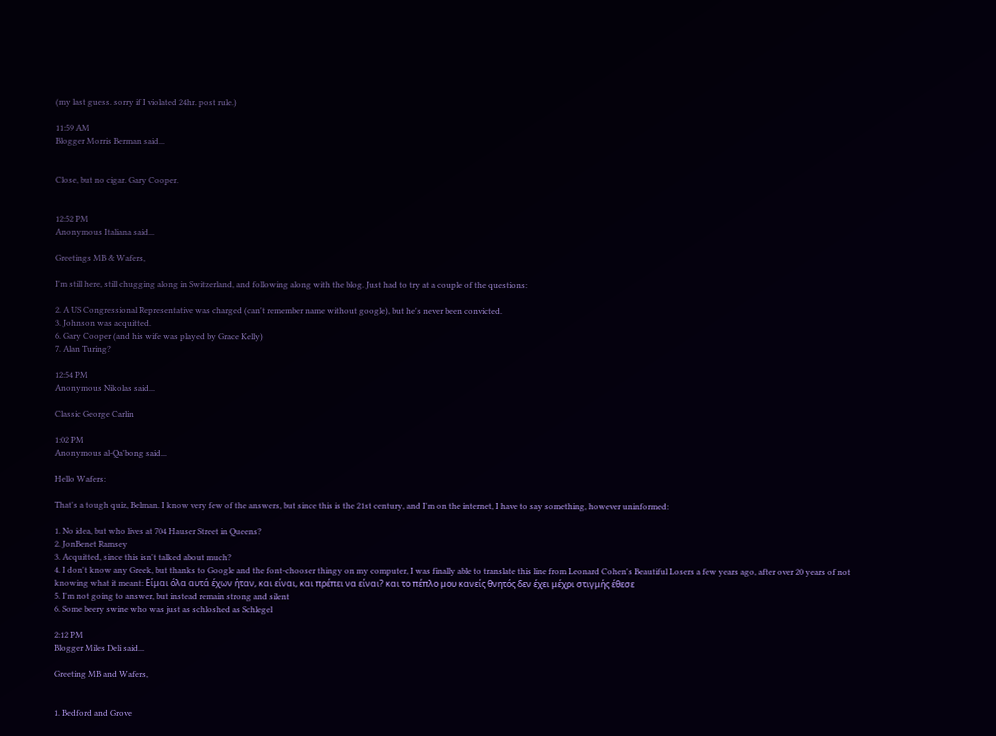(my last guess. sorry if I violated 24hr. post rule.)

11:59 AM
Blogger Morris Berman said...


Close, but no cigar. Gary Cooper.


12:52 PM
Anonymous Italiana said...

Greetings MB & Wafers,

I'm still here, still chugging along in Switzerland, and following along with the blog. Just had to try at a couple of the questions:

2. A US Congressional Representative was charged (can't remember name without google), but he's never been convicted.
3. Johnson was acquitted.
6. Gary Cooper (and his wife was played by Grace Kelly)
7. Alan Turing?

12:54 PM
Anonymous Nikolas said...

Classic George Carlin

1:02 PM
Anonymous al-Qa'bong said...

Hello Wafers:

That's a tough quiz, Belman. I know very few of the answers, but since this is the 21st century, and I'm on the internet, I have to say something, however uninformed:

1. No idea, but who lives at 704 Hauser Street in Queens?
2. JonBenet Ramsey
3. Acquitted, since this isn't talked about much?
4. I don't know any Greek, but thanks to Google and the font-chooser thingy on my computer, I was finally able to translate this line from Leonard Cohen's Beautiful Losers a few years ago, after over 20 years of not knowing what it meant: Είμαι όλα αυτά έχων ήταν, και είναι, και πρέπει να είναι? και το πέπλο μου κανείς θνητός δεν έχει μέχρι στιγμής έθεσε
5. I'm not going to answer, but instead remain strong and silent
6. Some beery swine who was just as schloshed as Schlegel

2:12 PM
Blogger Miles Deli said...

Greeting MB and Wafers,


1. Bedford and Grove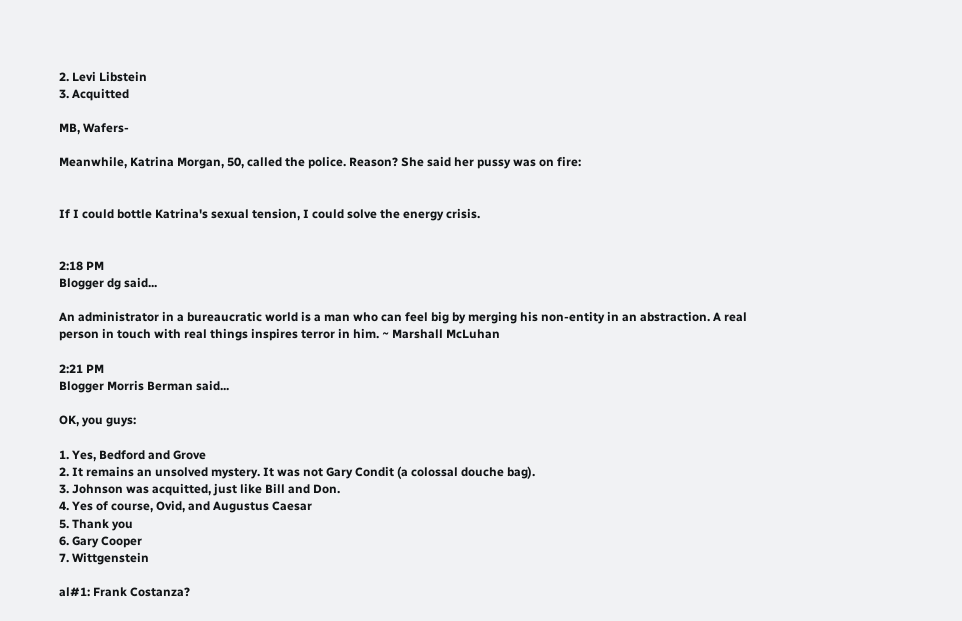2. Levi Libstein
3. Acquitted

MB, Wafers-

Meanwhile, Katrina Morgan, 50, called the police. Reason? She said her pussy was on fire:


If I could bottle Katrina's sexual tension, I could solve the energy crisis.


2:18 PM
Blogger dg said...

An administrator in a bureaucratic world is a man who can feel big by merging his non-entity in an abstraction. A real person in touch with real things inspires terror in him. ~ Marshall McLuhan

2:21 PM
Blogger Morris Berman said...

OK, you guys:

1. Yes, Bedford and Grove
2. It remains an unsolved mystery. It was not Gary Condit (a colossal douche bag).
3. Johnson was acquitted, just like Bill and Don.
4. Yes of course, Ovid, and Augustus Caesar
5. Thank you
6. Gary Cooper
7. Wittgenstein

al#1: Frank Costanza?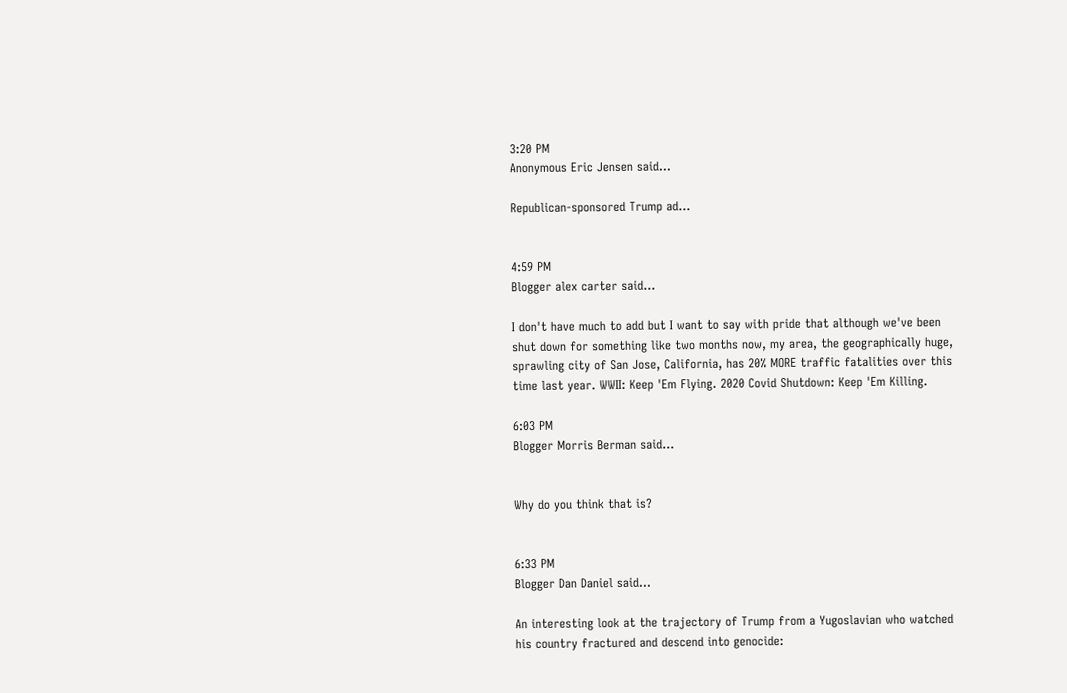3:20 PM
Anonymous Eric Jensen said...

Republican-sponsored Trump ad...


4:59 PM
Blogger alex carter said...

I don't have much to add but I want to say with pride that although we've been shut down for something like two months now, my area, the geographically huge, sprawling city of San Jose, California, has 20% MORE traffic fatalities over this time last year. WWII: Keep 'Em Flying. 2020 Covid Shutdown: Keep 'Em Killing.

6:03 PM
Blogger Morris Berman said...


Why do you think that is?


6:33 PM
Blogger Dan Daniel said...

An interesting look at the trajectory of Trump from a Yugoslavian who watched his country fractured and descend into genocide: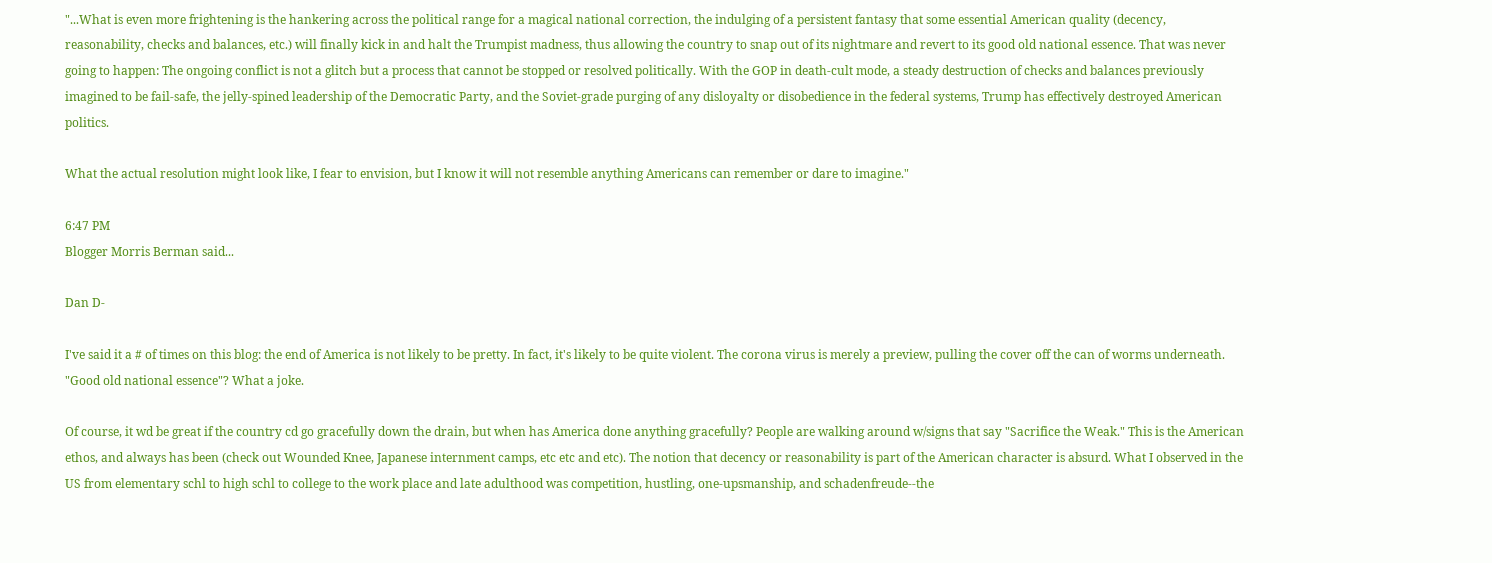"...What is even more frightening is the hankering across the political range for a magical national correction, the indulging of a persistent fantasy that some essential American quality (decency, reasonability, checks and balances, etc.) will finally kick in and halt the Trumpist madness, thus allowing the country to snap out of its nightmare and revert to its good old national essence. That was never going to happen: The ongoing conflict is not a glitch but a process that cannot be stopped or resolved politically. With the GOP in death-cult mode, a steady destruction of checks and balances previously imagined to be fail-safe, the jelly-spined leadership of the Democratic Party, and the Soviet-grade purging of any disloyalty or disobedience in the federal systems, Trump has effectively destroyed American politics.

What the actual resolution might look like, I fear to envision, but I know it will not resemble anything Americans can remember or dare to imagine."

6:47 PM
Blogger Morris Berman said...

Dan D-

I've said it a # of times on this blog: the end of America is not likely to be pretty. In fact, it's likely to be quite violent. The corona virus is merely a preview, pulling the cover off the can of worms underneath. "Good old national essence"? What a joke.

Of course, it wd be great if the country cd go gracefully down the drain, but when has America done anything gracefully? People are walking around w/signs that say "Sacrifice the Weak." This is the American ethos, and always has been (check out Wounded Knee, Japanese internment camps, etc etc and etc). The notion that decency or reasonability is part of the American character is absurd. What I observed in the US from elementary schl to high schl to college to the work place and late adulthood was competition, hustling, one-upsmanship, and schadenfreude--the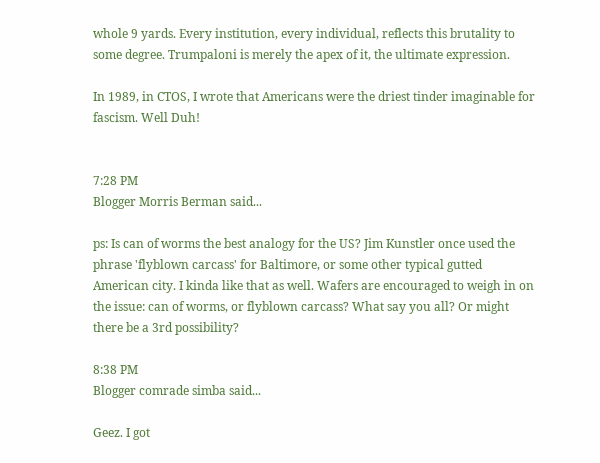whole 9 yards. Every institution, every individual, reflects this brutality to some degree. Trumpaloni is merely the apex of it, the ultimate expression.

In 1989, in CTOS, I wrote that Americans were the driest tinder imaginable for fascism. Well Duh!


7:28 PM
Blogger Morris Berman said...

ps: Is can of worms the best analogy for the US? Jim Kunstler once used the phrase 'flyblown carcass' for Baltimore, or some other typical gutted American city. I kinda like that as well. Wafers are encouraged to weigh in on the issue: can of worms, or flyblown carcass? What say you all? Or might there be a 3rd possibility?

8:38 PM
Blogger comrade simba said...

Geez. I got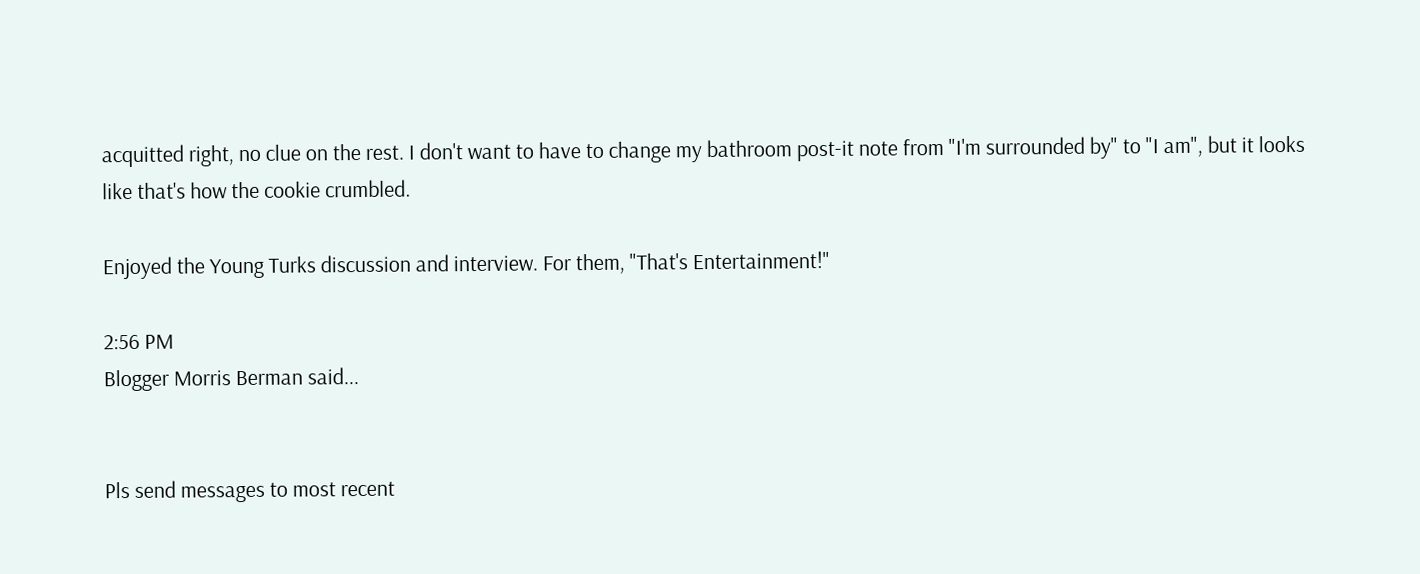acquitted right, no clue on the rest. I don't want to have to change my bathroom post-it note from "I'm surrounded by" to "I am", but it looks like that's how the cookie crumbled.

Enjoyed the Young Turks discussion and interview. For them, "That's Entertainment!"

2:56 PM
Blogger Morris Berman said...


Pls send messages to most recent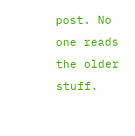post. No one reads the older stuff.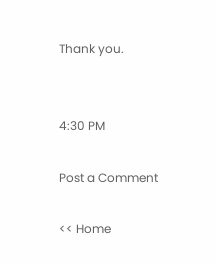Thank you.


4:30 PM

Post a Comment

<< Home